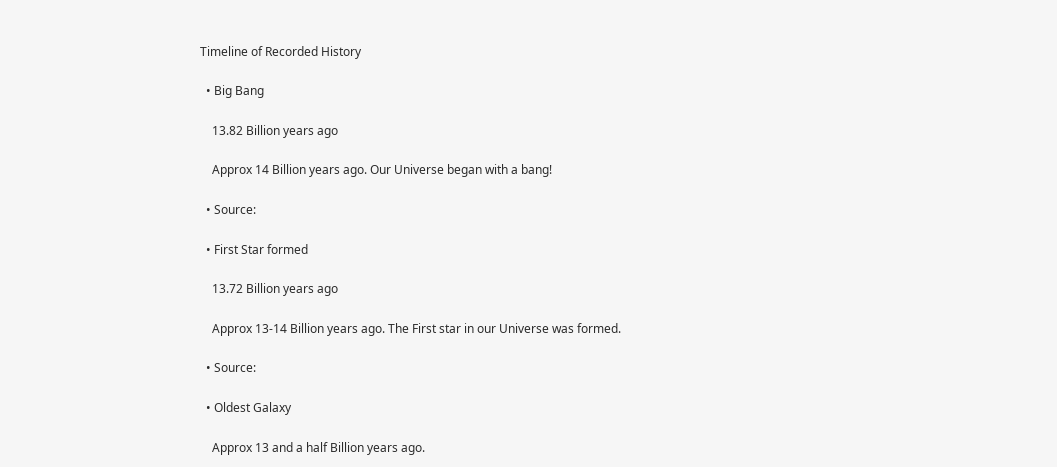Timeline of Recorded History

  • Big Bang

    13.82 Billion years ago

    Approx 14 Billion years ago. Our Universe began with a bang!

  • Source:

  • First Star formed

    13.72 Billion years ago

    Approx 13-14 Billion years ago. The First star in our Universe was formed.

  • Source:

  • Oldest Galaxy

    Approx 13 and a half Billion years ago.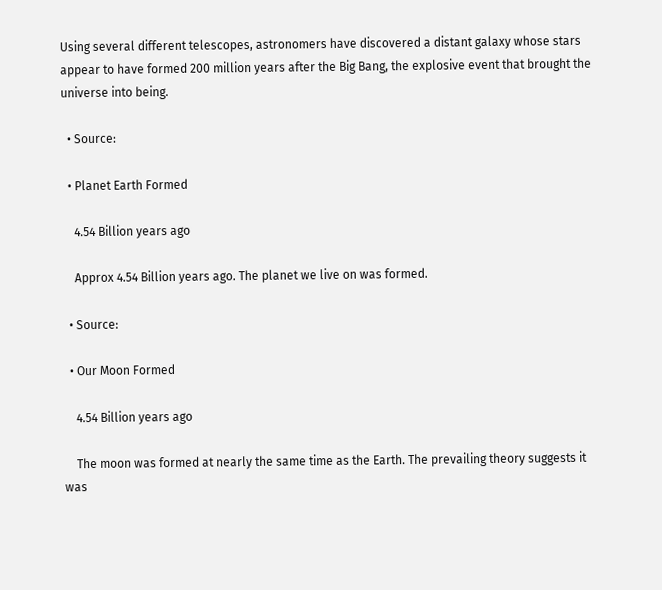Using several different telescopes, astronomers have discovered a distant galaxy whose stars appear to have formed 200 million years after the Big Bang, the explosive event that brought the universe into being.

  • Source:

  • Planet Earth Formed

    4.54 Billion years ago

    Approx 4.54 Billion years ago. The planet we live on was formed.

  • Source:

  • Our Moon Formed

    4.54 Billion years ago

    The moon was formed at nearly the same time as the Earth. The prevailing theory suggests it was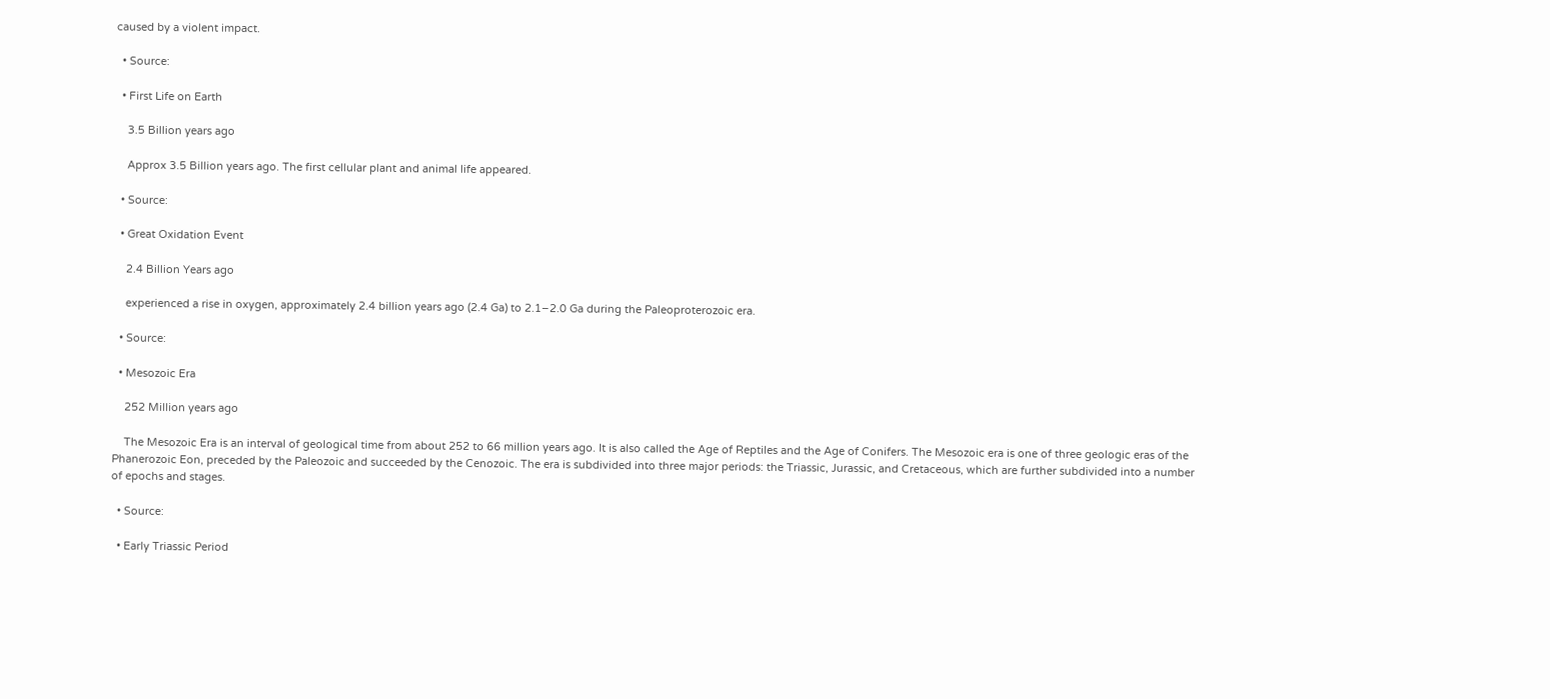caused by a violent impact.

  • Source:

  • First Life on Earth

    3.5 Billion years ago

    Approx 3.5 Billion years ago. The first cellular plant and animal life appeared.

  • Source:

  • Great Oxidation Event

    2.4 Billion Years ago

    experienced a rise in oxygen, approximately 2.4 billion years ago (2.4 Ga) to 2.1–2.0 Ga during the Paleoproterozoic era.

  • Source:

  • Mesozoic Era

    252 Million years ago

    The Mesozoic Era is an interval of geological time from about 252 to 66 million years ago. It is also called the Age of Reptiles and the Age of Conifers. The Mesozoic era is one of three geologic eras of the Phanerozoic Eon, preceded by the Paleozoic and succeeded by the Cenozoic. The era is subdivided into three major periods: the Triassic, Jurassic, and Cretaceous, which are further subdivided into a number of epochs and stages.

  • Source:

  • Early Triassic Period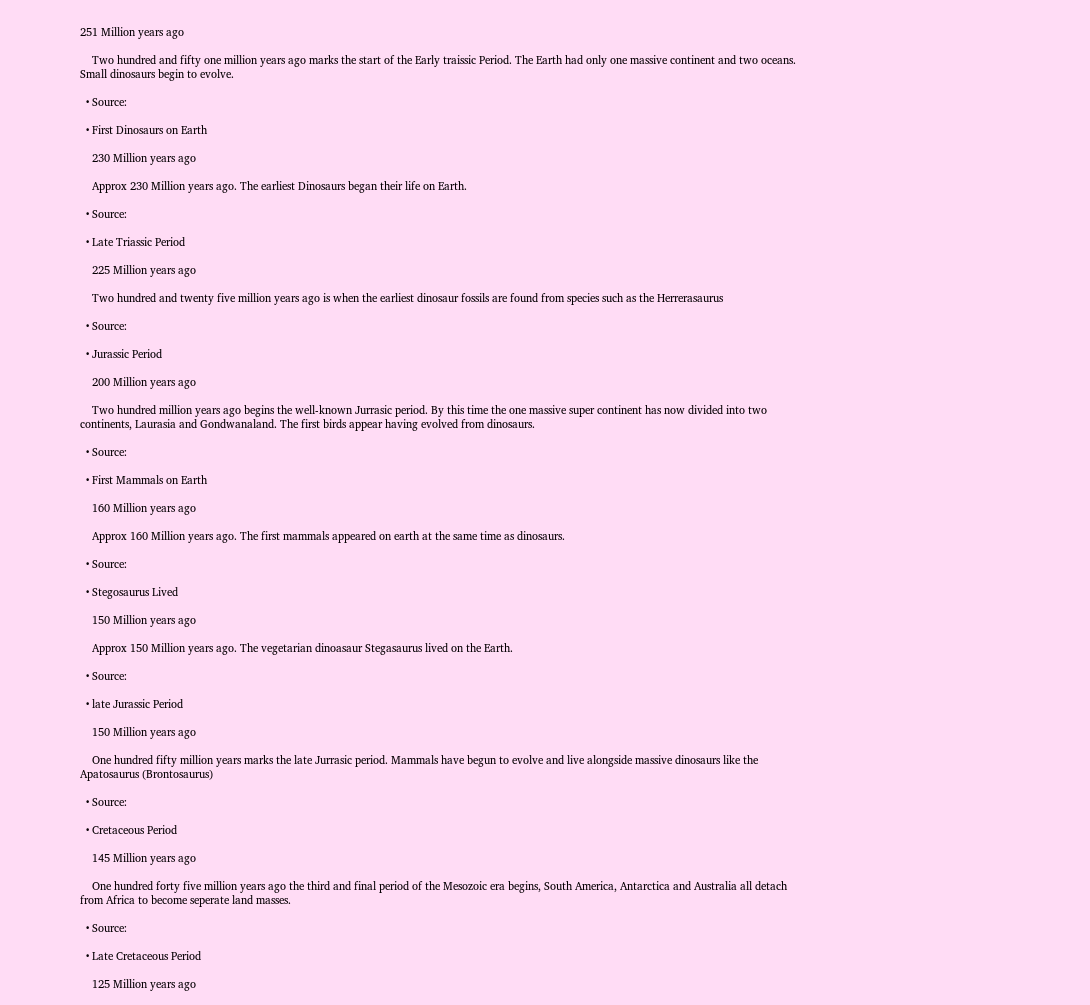251 Million years ago

    Two hundred and fifty one million years ago marks the start of the Early traissic Period. The Earth had only one massive continent and two oceans. Small dinosaurs begin to evolve.

  • Source:

  • First Dinosaurs on Earth

    230 Million years ago

    Approx 230 Million years ago. The earliest Dinosaurs began their life on Earth.

  • Source:

  • Late Triassic Period

    225 Million years ago

    Two hundred and twenty five million years ago is when the earliest dinosaur fossils are found from species such as the Herrerasaurus

  • Source:

  • Jurassic Period

    200 Million years ago

    Two hundred million years ago begins the well-known Jurrasic period. By this time the one massive super continent has now divided into two continents, Laurasia and Gondwanaland. The first birds appear having evolved from dinosaurs.

  • Source:

  • First Mammals on Earth

    160 Million years ago

    Approx 160 Million years ago. The first mammals appeared on earth at the same time as dinosaurs.

  • Source:

  • Stegosaurus Lived

    150 Million years ago

    Approx 150 Million years ago. The vegetarian dinoasaur Stegasaurus lived on the Earth.

  • Source:

  • late Jurassic Period

    150 Million years ago

    One hundred fifty million years marks the late Jurrasic period. Mammals have begun to evolve and live alongside massive dinosaurs like the Apatosaurus (Brontosaurus)

  • Source:

  • Cretaceous Period

    145 Million years ago

    One hundred forty five million years ago the third and final period of the Mesozoic era begins, South America, Antarctica and Australia all detach from Africa to become seperate land masses.

  • Source:

  • Late Cretaceous Period

    125 Million years ago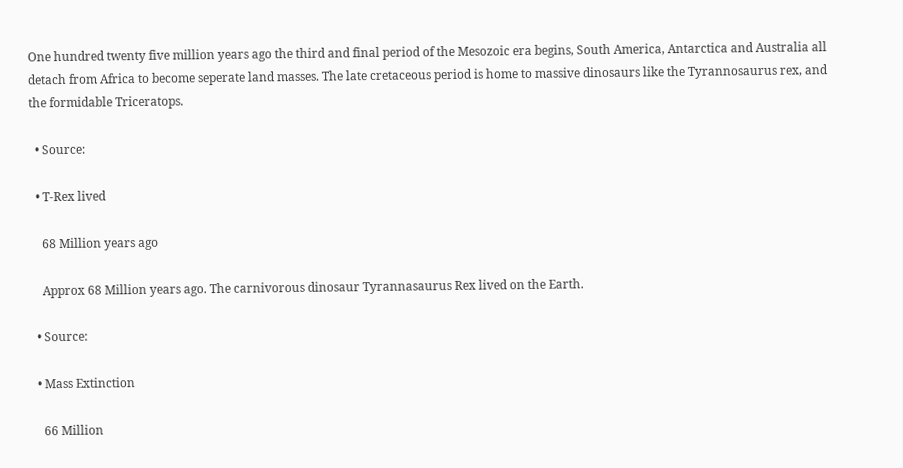One hundred twenty five million years ago the third and final period of the Mesozoic era begins, South America, Antarctica and Australia all detach from Africa to become seperate land masses. The late cretaceous period is home to massive dinosaurs like the Tyrannosaurus rex, and the formidable Triceratops.

  • Source:

  • T-Rex lived

    68 Million years ago

    Approx 68 Million years ago. The carnivorous dinosaur Tyrannasaurus Rex lived on the Earth.

  • Source:

  • Mass Extinction

    66 Million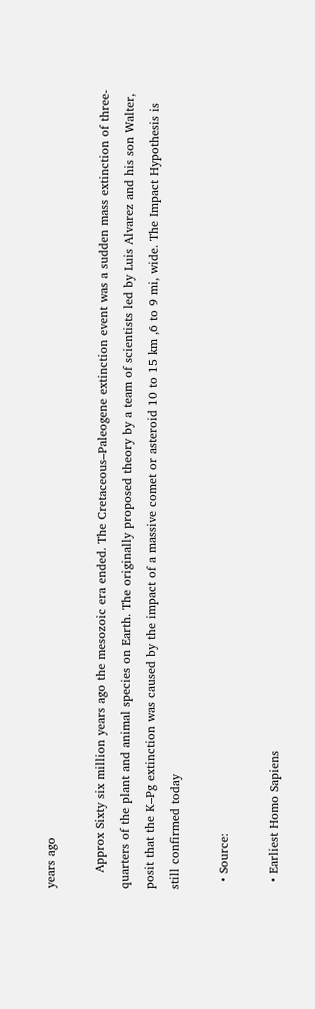years ago

    Approx Sixty six million years ago the mesozoic era ended. The Cretaceous–Paleogene extinction event was a sudden mass extinction of three-quarters of the plant and animal species on Earth. The originally proposed theory by a team of scientists led by Luis Alvarez and his son Walter, posit that the K–Pg extinction was caused by the impact of a massive comet or asteroid 10 to 15 km ,6 to 9 mi, wide. The Impact Hypothesis is still confirmed today

  • Source:

  • Earliest Homo Sapiens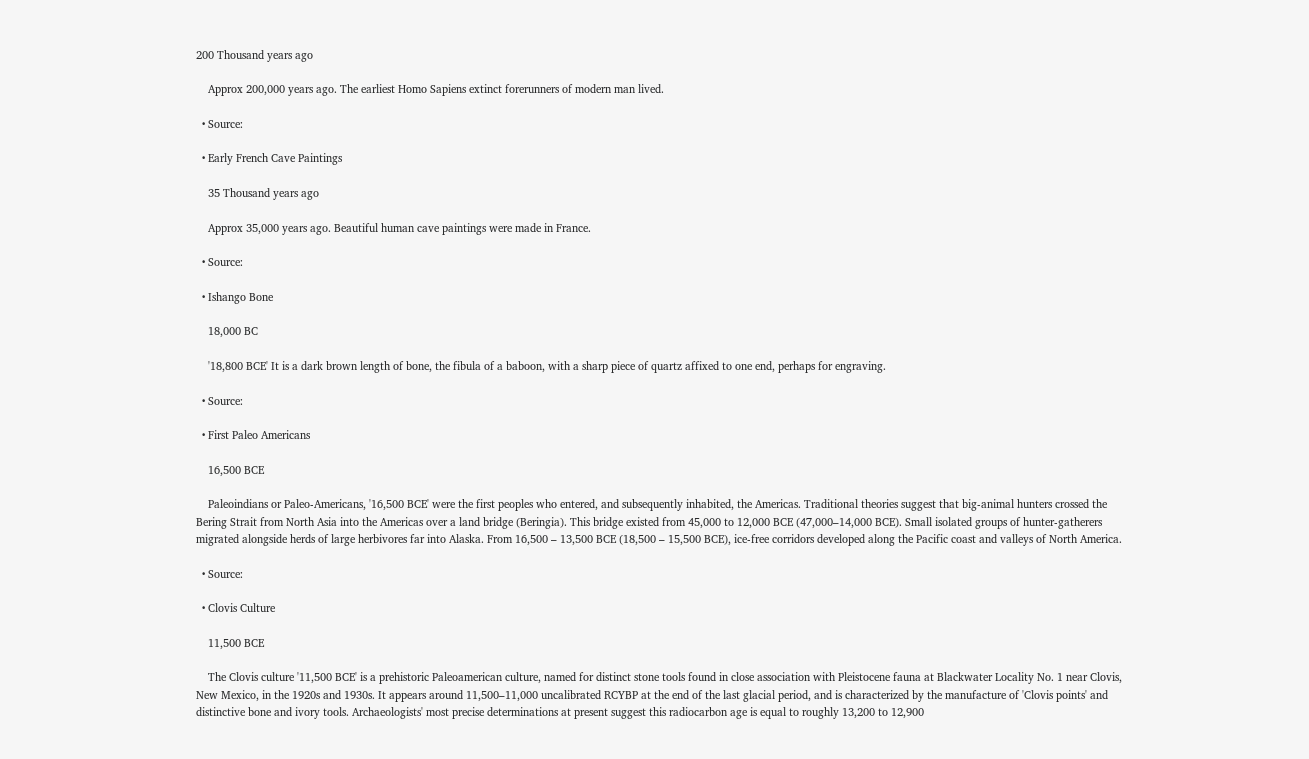200 Thousand years ago

    Approx 200,000 years ago. The earliest Homo Sapiens extinct forerunners of modern man lived.

  • Source:

  • Early French Cave Paintings

    35 Thousand years ago

    Approx 35,000 years ago. Beautiful human cave paintings were made in France.

  • Source:

  • Ishango Bone

    18,000 BC

    '18,800 BCE' It is a dark brown length of bone, the fibula of a baboon, with a sharp piece of quartz affixed to one end, perhaps for engraving.

  • Source:

  • First Paleo Americans

    16,500 BCE

    Paleoindians or Paleo-Americans, '16,500 BCE' were the first peoples who entered, and subsequently inhabited, the Americas. Traditional theories suggest that big-animal hunters crossed the Bering Strait from North Asia into the Americas over a land bridge (Beringia). This bridge existed from 45,000 to 12,000 BCE (47,000–14,000 BCE). Small isolated groups of hunter-gatherers migrated alongside herds of large herbivores far into Alaska. From 16,500 – 13,500 BCE (18,500 – 15,500 BCE), ice-free corridors developed along the Pacific coast and valleys of North America.

  • Source:

  • Clovis Culture

    11,500 BCE

    The Clovis culture '11,500 BCE' is a prehistoric Paleoamerican culture, named for distinct stone tools found in close association with Pleistocene fauna at Blackwater Locality No. 1 near Clovis, New Mexico, in the 1920s and 1930s. It appears around 11,500–11,000 uncalibrated RCYBP at the end of the last glacial period, and is characterized by the manufacture of 'Clovis points' and distinctive bone and ivory tools. Archaeologists' most precise determinations at present suggest this radiocarbon age is equal to roughly 13,200 to 12,900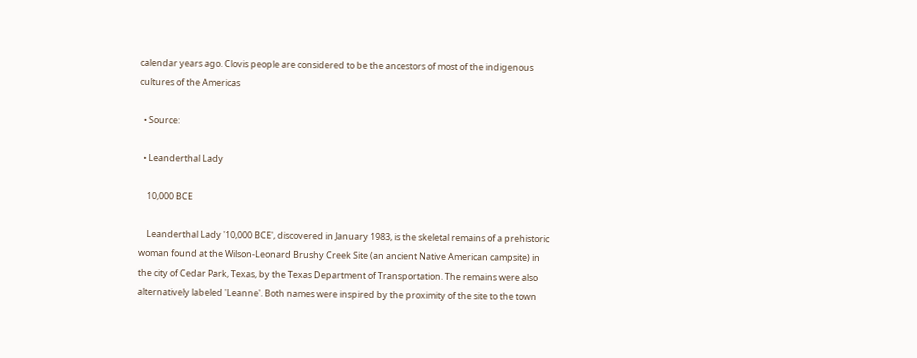calendar years ago. Clovis people are considered to be the ancestors of most of the indigenous cultures of the Americas

  • Source:

  • Leanderthal Lady

    10,000 BCE

    Leanderthal Lady '10,000 BCE', discovered in January 1983, is the skeletal remains of a prehistoric woman found at the Wilson-Leonard Brushy Creek Site (an ancient Native American campsite) in the city of Cedar Park, Texas, by the Texas Department of Transportation. The remains were also alternatively labeled 'Leanne'. Both names were inspired by the proximity of the site to the town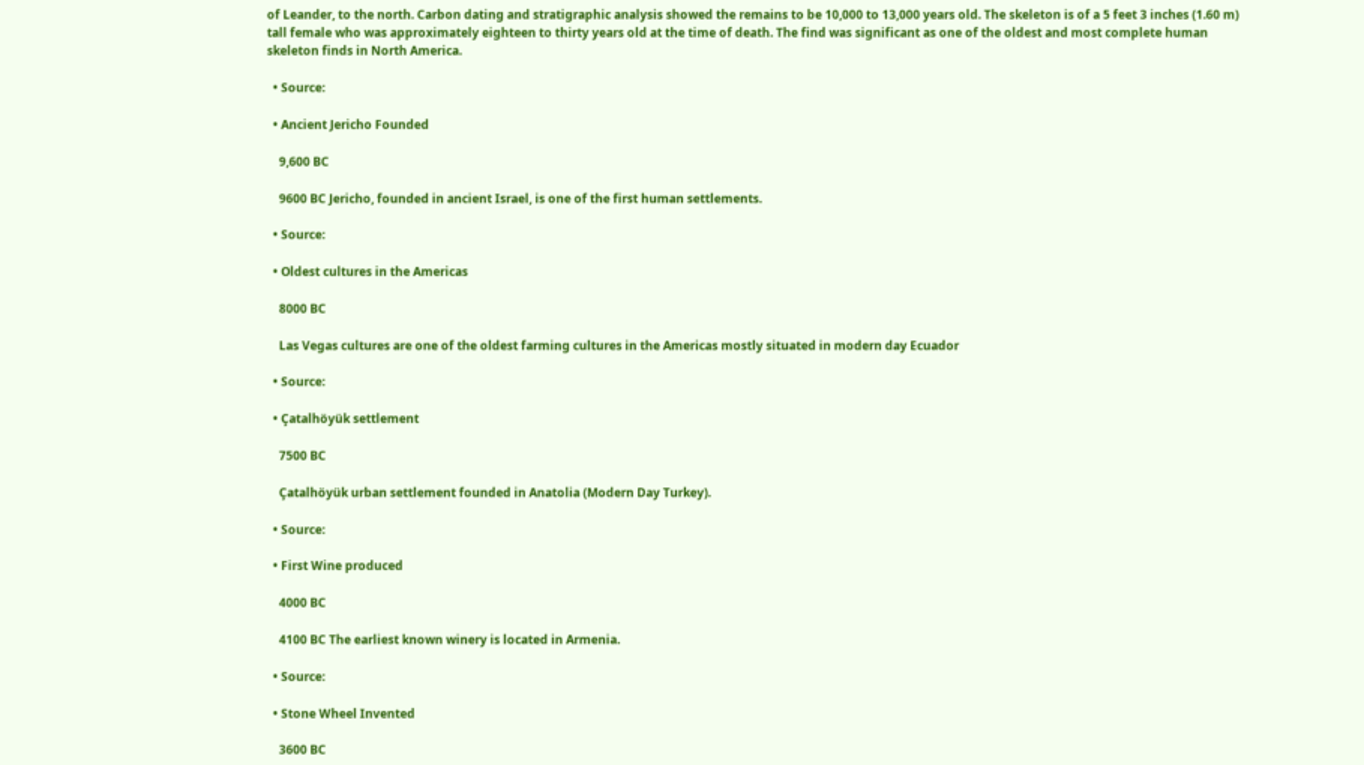of Leander, to the north. Carbon dating and stratigraphic analysis showed the remains to be 10,000 to 13,000 years old. The skeleton is of a 5 feet 3 inches (1.60 m) tall female who was approximately eighteen to thirty years old at the time of death. The find was significant as one of the oldest and most complete human skeleton finds in North America.

  • Source:

  • Ancient Jericho Founded

    9,600 BC

    9600 BC Jericho, founded in ancient Israel, is one of the first human settlements.

  • Source:

  • Oldest cultures in the Americas

    8000 BC

    Las Vegas cultures are one of the oldest farming cultures in the Americas mostly situated in modern day Ecuador

  • Source:

  • Çatalhöyük settlement

    7500 BC

    Çatalhöyük urban settlement founded in Anatolia (Modern Day Turkey).

  • Source:

  • First Wine produced

    4000 BC

    4100 BC The earliest known winery is located in Armenia.

  • Source:

  • Stone Wheel Invented

    3600 BC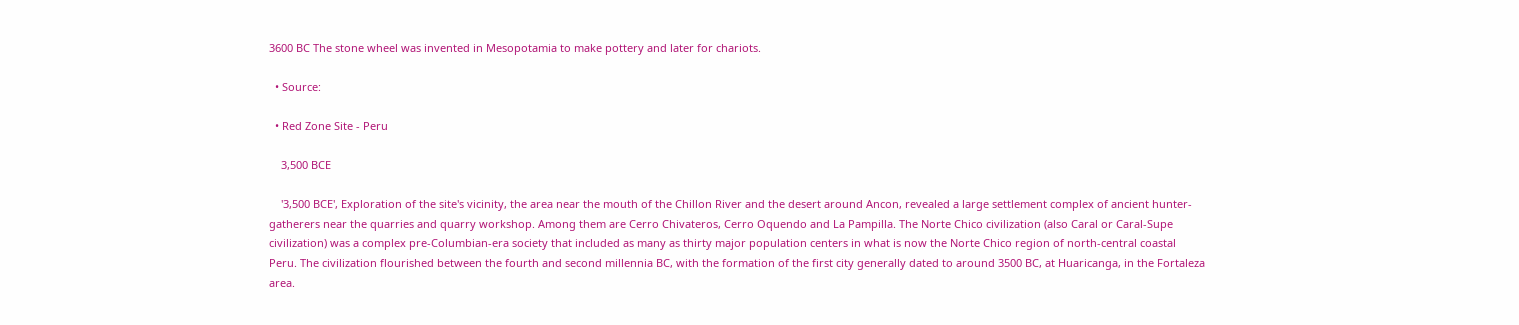3600 BC The stone wheel was invented in Mesopotamia to make pottery and later for chariots.

  • Source:

  • Red Zone Site - Peru

    3,500 BCE

    '3,500 BCE', Exploration of the site's vicinity, the area near the mouth of the Chillon River and the desert around Ancon, revealed a large settlement complex of ancient hunter-gatherers near the quarries and quarry workshop. Among them are Cerro Chivateros, Cerro Oquendo and La Pampilla. The Norte Chico civilization (also Caral or Caral-Supe civilization) was a complex pre-Columbian-era society that included as many as thirty major population centers in what is now the Norte Chico region of north-central coastal Peru. The civilization flourished between the fourth and second millennia BC, with the formation of the first city generally dated to around 3500 BC, at Huaricanga, in the Fortaleza area.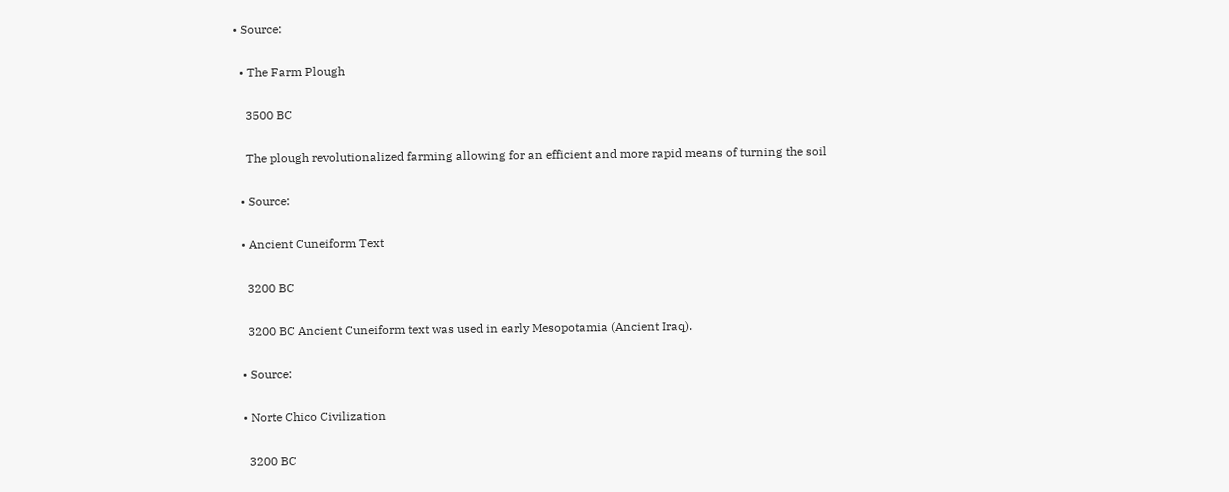• Source:

  • The Farm Plough

    3500 BC

    The plough revolutionalized farming allowing for an efficient and more rapid means of turning the soil

  • Source:

  • Ancient Cuneiform Text

    3200 BC

    3200 BC Ancient Cuneiform text was used in early Mesopotamia (Ancient Iraq).

  • Source:

  • Norte Chico Civilization

    3200 BC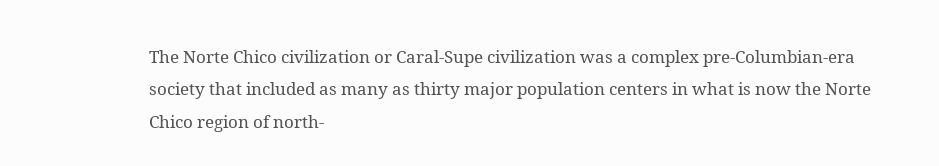The Norte Chico civilization or Caral-Supe civilization was a complex pre-Columbian-era society that included as many as thirty major population centers in what is now the Norte Chico region of north-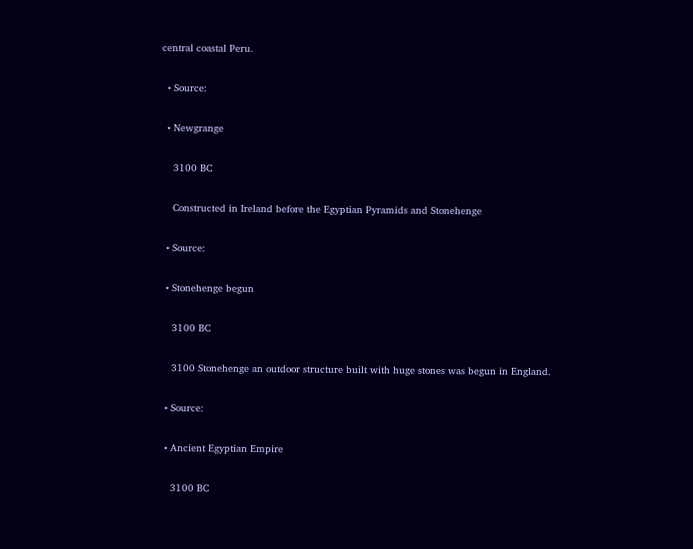central coastal Peru.

  • Source:

  • Newgrange

    3100 BC

    Constructed in Ireland before the Egyptian Pyramids and Stonehenge

  • Source:

  • Stonehenge begun

    3100 BC

    3100 Stonehenge an outdoor structure built with huge stones was begun in England.

  • Source:

  • Ancient Egyptian Empire

    3100 BC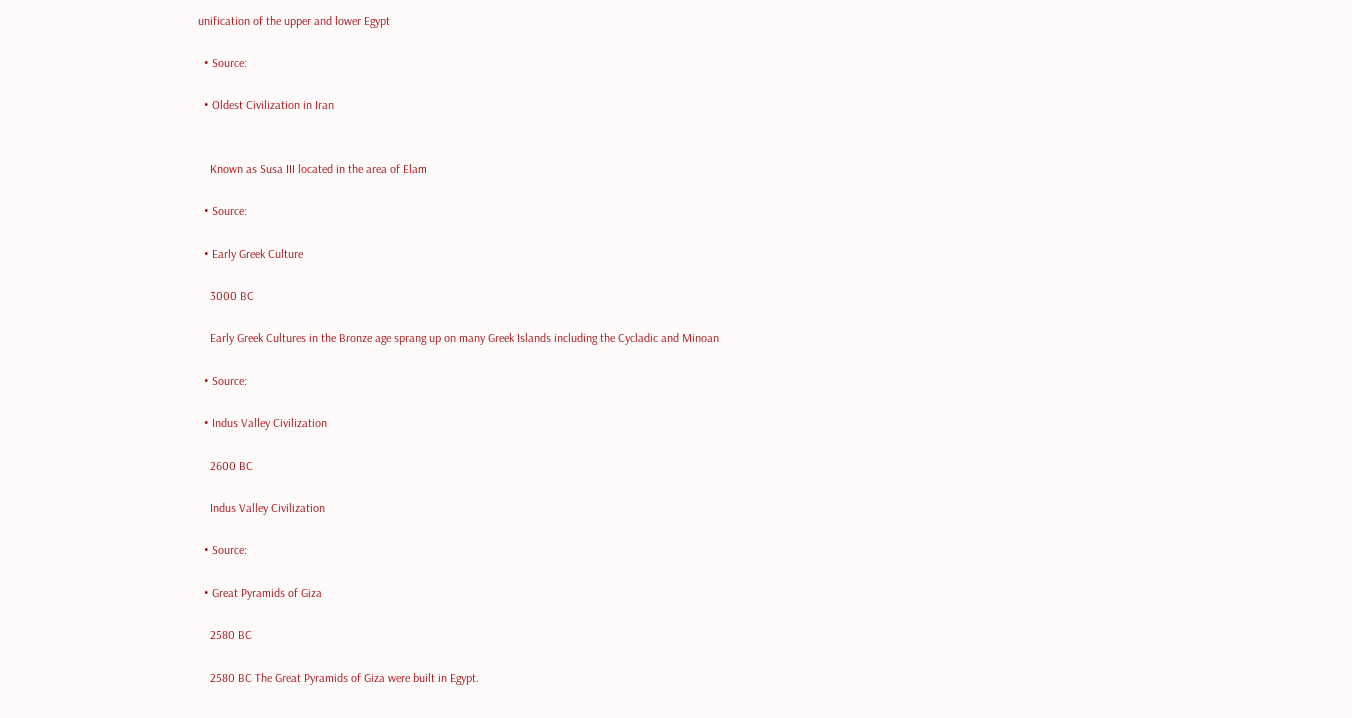unification of the upper and lower Egypt

  • Source:

  • Oldest Civilization in Iran


    Known as Susa III located in the area of Elam

  • Source:

  • Early Greek Culture

    3000 BC

    Early Greek Cultures in the Bronze age sprang up on many Greek Islands including the Cycladic and Minoan

  • Source:

  • Indus Valley Civilization

    2600 BC

    Indus Valley Civilization

  • Source:

  • Great Pyramids of Giza

    2580 BC

    2580 BC The Great Pyramids of Giza were built in Egypt.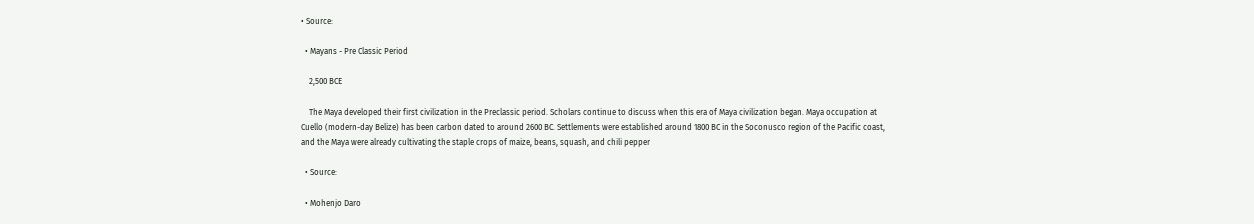• Source:

  • Mayans - Pre Classic Period

    2,500 BCE

    The Maya developed their first civilization in the Preclassic period. Scholars continue to discuss when this era of Maya civilization began. Maya occupation at Cuello (modern-day Belize) has been carbon dated to around 2600 BC. Settlements were established around 1800 BC in the Soconusco region of the Pacific coast, and the Maya were already cultivating the staple crops of maize, beans, squash, and chili pepper

  • Source:

  • Mohenjo Daro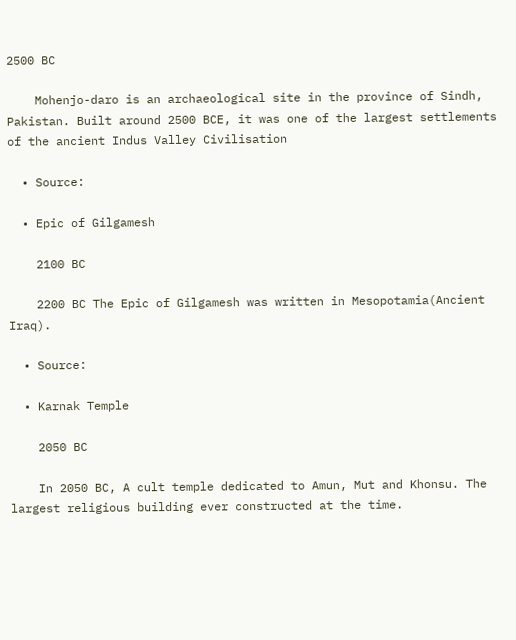2500 BC

    Mohenjo-daro is an archaeological site in the province of Sindh, Pakistan. Built around 2500 BCE, it was one of the largest settlements of the ancient Indus Valley Civilisation

  • Source:

  • Epic of Gilgamesh

    2100 BC

    2200 BC The Epic of Gilgamesh was written in Mesopotamia(Ancient Iraq).

  • Source:

  • Karnak Temple

    2050 BC

    In 2050 BC, A cult temple dedicated to Amun, Mut and Khonsu. The largest religious building ever constructed at the time.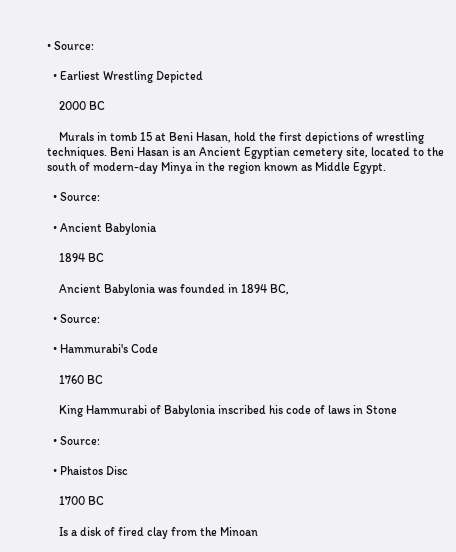• Source:

  • Earliest Wrestling Depicted

    2000 BC

    Murals in tomb 15 at Beni Hasan, hold the first depictions of wrestling techniques. Beni Hasan is an Ancient Egyptian cemetery site, located to the south of modern-day Minya in the region known as Middle Egypt.

  • Source:

  • Ancient Babylonia

    1894 BC

    Ancient Babylonia was founded in 1894 BC,

  • Source:

  • Hammurabi's Code

    1760 BC

    King Hammurabi of Babylonia inscribed his code of laws in Stone

  • Source:

  • Phaistos Disc

    1700 BC

    Is a disk of fired clay from the Minoan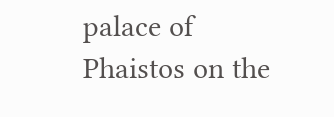palace of Phaistos on the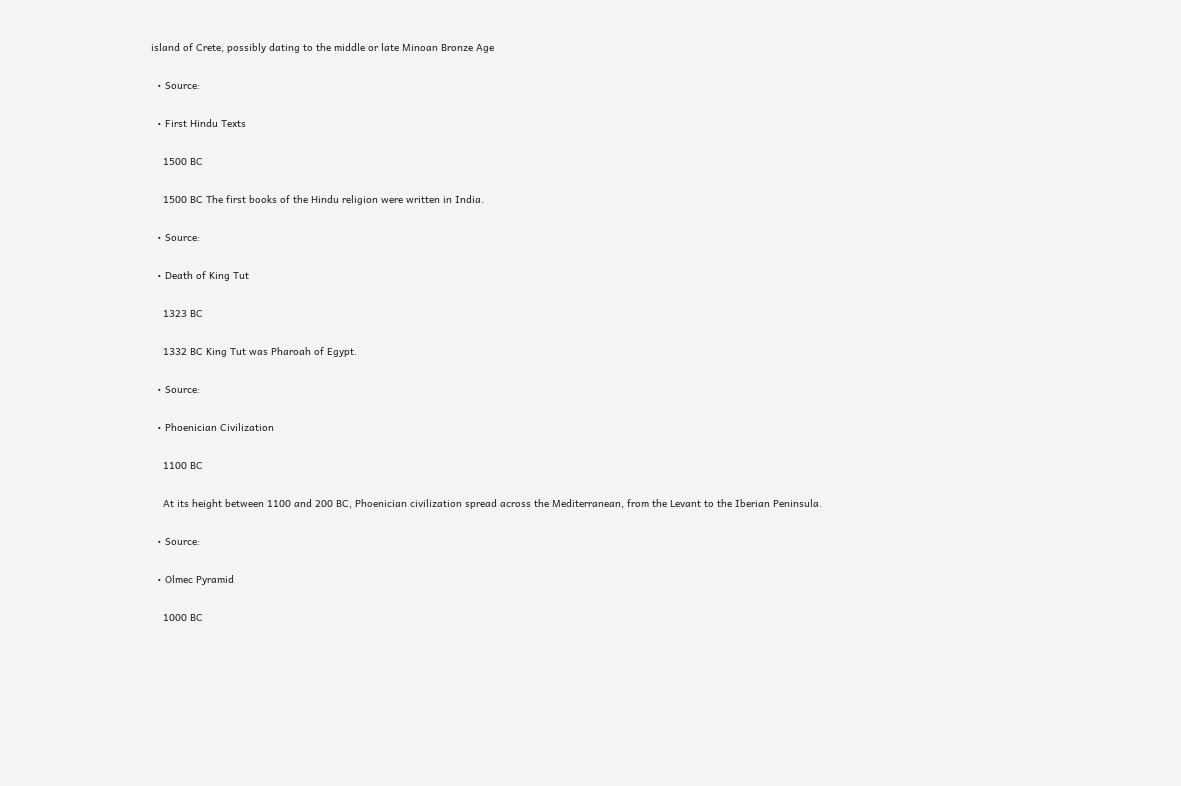island of Crete, possibly dating to the middle or late Minoan Bronze Age

  • Source:

  • First Hindu Texts

    1500 BC

    1500 BC The first books of the Hindu religion were written in India.

  • Source:

  • Death of King Tut

    1323 BC

    1332 BC King Tut was Pharoah of Egypt.

  • Source:

  • Phoenician Civilization

    1100 BC

    At its height between 1100 and 200 BC, Phoenician civilization spread across the Mediterranean, from the Levant to the Iberian Peninsula.

  • Source:

  • Olmec Pyramid

    1000 BC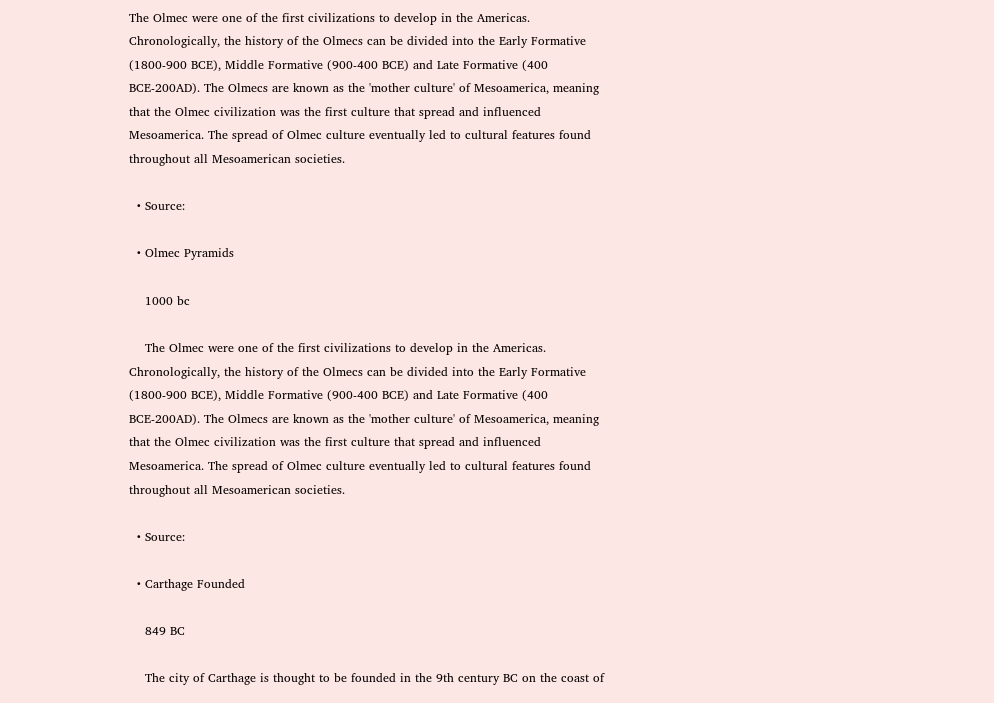The Olmec were one of the first civilizations to develop in the Americas. Chronologically, the history of the Olmecs can be divided into the Early Formative (1800-900 BCE), Middle Formative (900-400 BCE) and Late Formative (400 BCE-200AD). The Olmecs are known as the 'mother culture' of Mesoamerica, meaning that the Olmec civilization was the first culture that spread and influenced Mesoamerica. The spread of Olmec culture eventually led to cultural features found throughout all Mesoamerican societies.

  • Source:

  • Olmec Pyramids

    1000 bc

    The Olmec were one of the first civilizations to develop in the Americas. Chronologically, the history of the Olmecs can be divided into the Early Formative (1800-900 BCE), Middle Formative (900-400 BCE) and Late Formative (400 BCE-200AD). The Olmecs are known as the 'mother culture' of Mesoamerica, meaning that the Olmec civilization was the first culture that spread and influenced Mesoamerica. The spread of Olmec culture eventually led to cultural features found throughout all Mesoamerican societies.

  • Source:

  • Carthage Founded

    849 BC

    The city of Carthage is thought to be founded in the 9th century BC on the coast of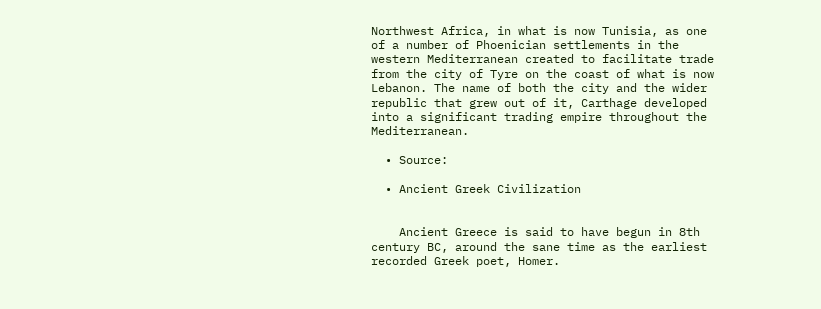Northwest Africa, in what is now Tunisia, as one of a number of Phoenician settlements in the western Mediterranean created to facilitate trade from the city of Tyre on the coast of what is now Lebanon. The name of both the city and the wider republic that grew out of it, Carthage developed into a significant trading empire throughout the Mediterranean.

  • Source:

  • Ancient Greek Civilization


    Ancient Greece is said to have begun in 8th century BC, around the sane time as the earliest recorded Greek poet, Homer.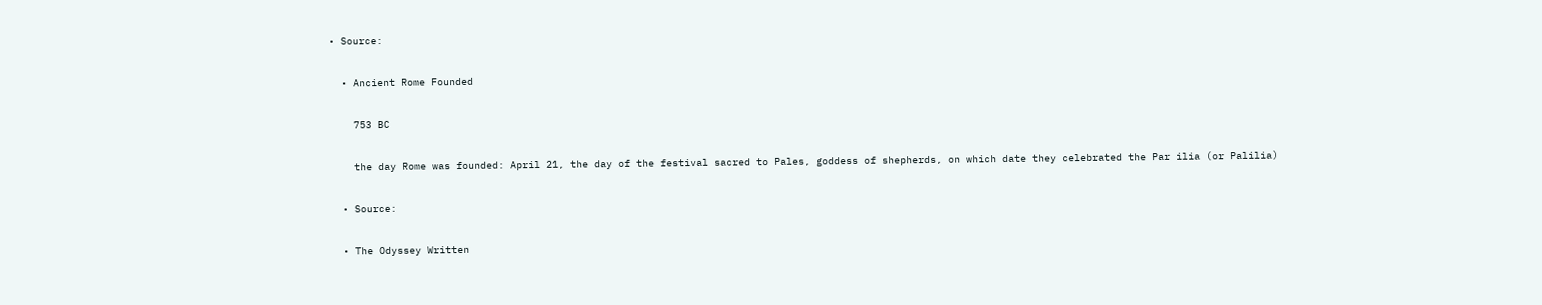• Source:

  • Ancient Rome Founded

    753 BC

    the day Rome was founded: April 21, the day of the festival sacred to Pales, goddess of shepherds, on which date they celebrated the Par ilia (or Palilia)

  • Source:

  • The Odyssey Written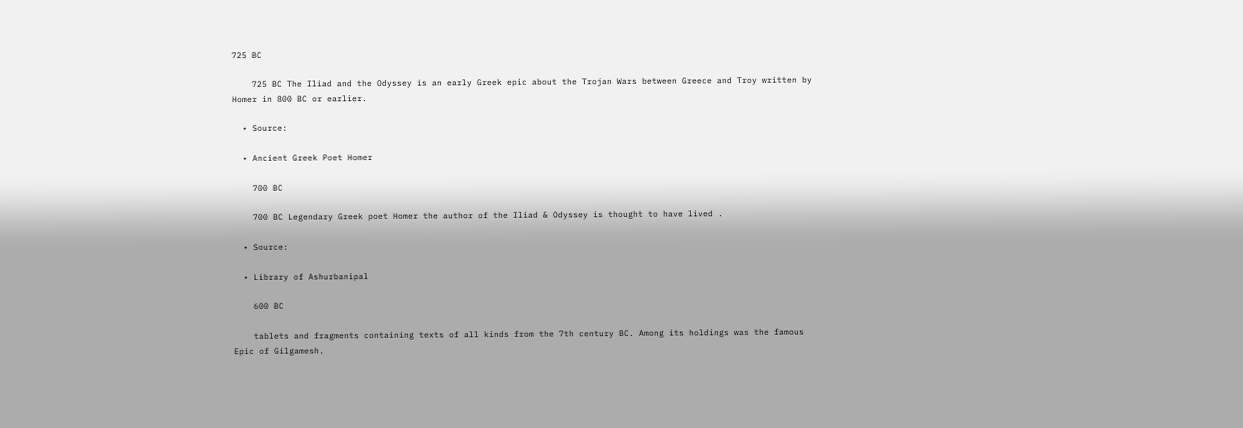725 BC

    725 BC The Iliad and the Odyssey is an early Greek epic about the Trojan Wars between Greece and Troy written by Homer in 800 BC or earlier.

  • Source:

  • Ancient Greek Poet Homer

    700 BC

    700 BC Legendary Greek poet Homer the author of the Iliad & Odyssey is thought to have lived .

  • Source:

  • Library of Ashurbanipal

    600 BC

    tablets and fragments containing texts of all kinds from the 7th century BC. Among its holdings was the famous Epic of Gilgamesh.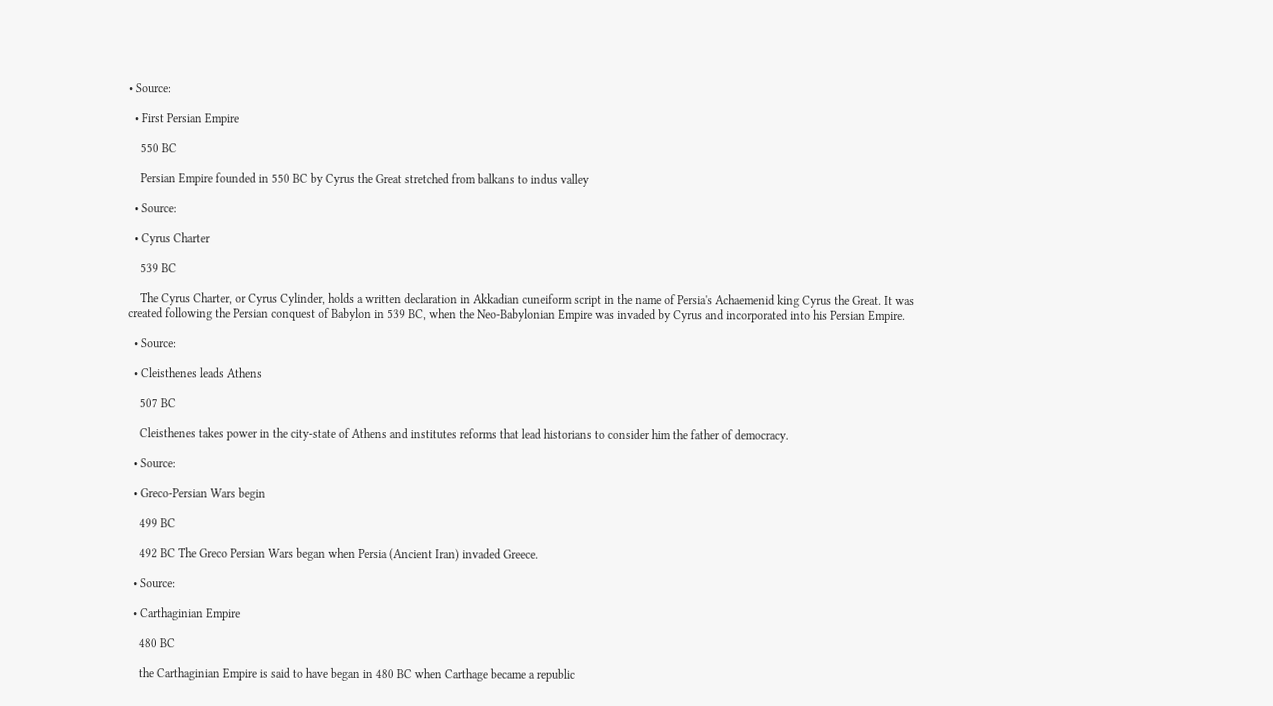• Source:

  • First Persian Empire

    550 BC

    Persian Empire founded in 550 BC by Cyrus the Great stretched from balkans to indus valley

  • Source:

  • Cyrus Charter

    539 BC

    The Cyrus Charter, or Cyrus Cylinder, holds a written declaration in Akkadian cuneiform script in the name of Persia's Achaemenid king Cyrus the Great. It was created following the Persian conquest of Babylon in 539 BC, when the Neo-Babylonian Empire was invaded by Cyrus and incorporated into his Persian Empire.

  • Source:

  • Cleisthenes leads Athens

    507 BC

    Cleisthenes takes power in the city-state of Athens and institutes reforms that lead historians to consider him the father of democracy.

  • Source:

  • Greco-Persian Wars begin

    499 BC

    492 BC The Greco Persian Wars began when Persia (Ancient Iran) invaded Greece.

  • Source:

  • Carthaginian Empire

    480 BC

    the Carthaginian Empire is said to have began in 480 BC when Carthage became a republic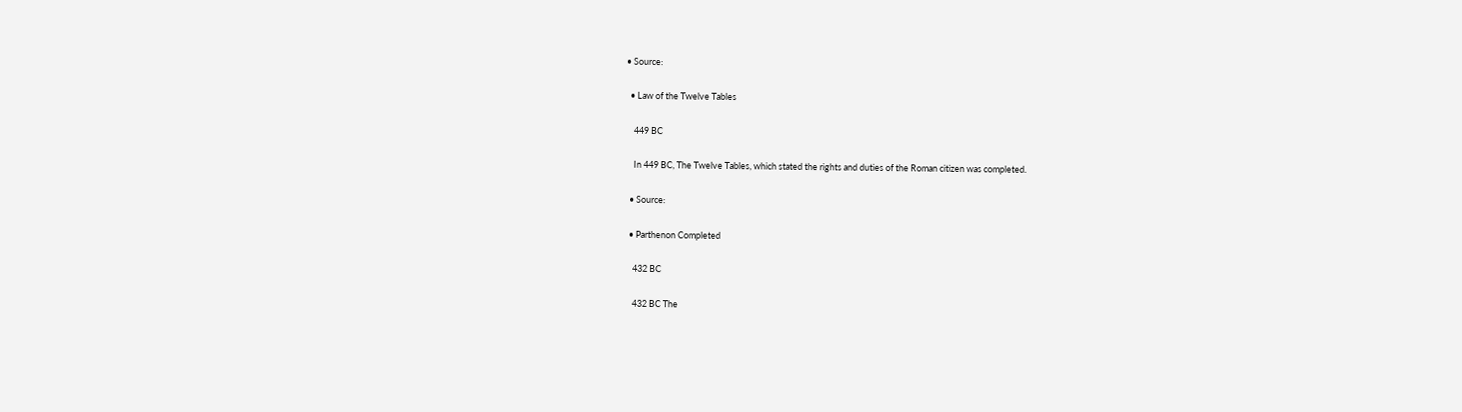• Source:

  • Law of the Twelve Tables

    449 BC

    In 449 BC, The Twelve Tables, which stated the rights and duties of the Roman citizen was completed.

  • Source:

  • Parthenon Completed

    432 BC

    432 BC The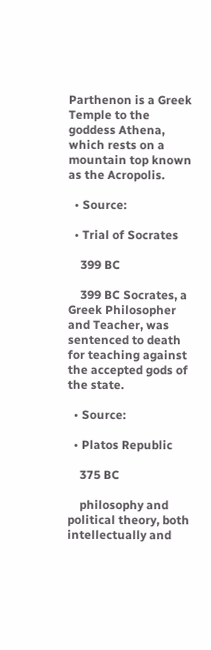Parthenon is a Greek Temple to the goddess Athena, which rests on a mountain top known as the Acropolis.

  • Source:

  • Trial of Socrates

    399 BC

    399 BC Socrates, a Greek Philosopher and Teacher, was sentenced to death for teaching against the accepted gods of the state.

  • Source:

  • Platos Republic

    375 BC

    philosophy and political theory, both intellectually and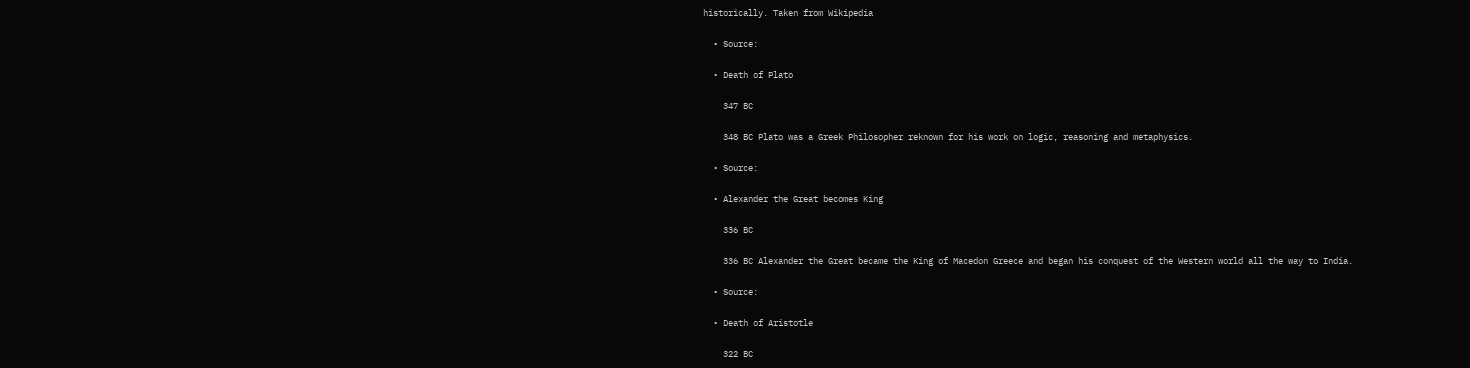historically. Taken from Wikipedia

  • Source:

  • Death of Plato

    347 BC

    348 BC Plato was a Greek Philosopher reknown for his work on logic, reasoning and metaphysics.

  • Source:

  • Alexander the Great becomes King

    336 BC

    336 BC Alexander the Great became the King of Macedon Greece and began his conquest of the Western world all the way to India.

  • Source:

  • Death of Aristotle

    322 BC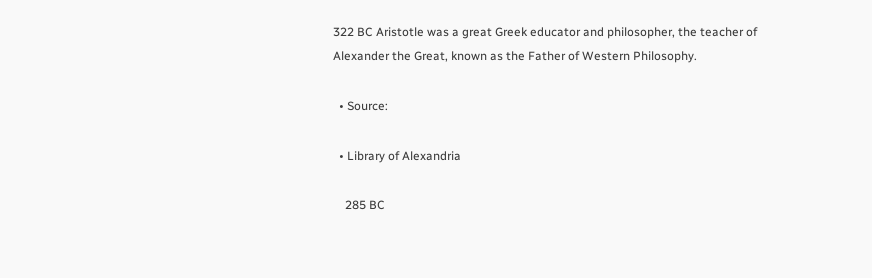322 BC Aristotle was a great Greek educator and philosopher, the teacher of Alexander the Great, known as the Father of Western Philosophy.

  • Source:

  • Library of Alexandria

    285 BC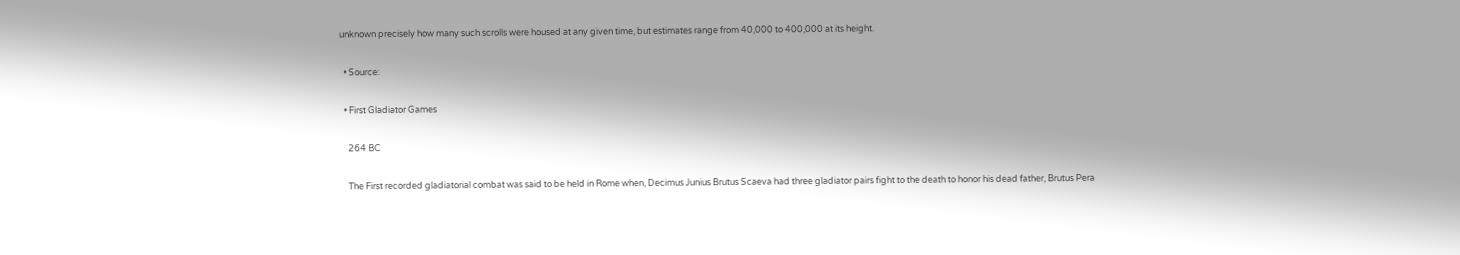unknown precisely how many such scrolls were housed at any given time, but estimates range from 40,000 to 400,000 at its height.

  • Source:

  • First Gladiator Games

    264 BC

    The First recorded gladiatorial combat was said to be held in Rome when, Decimus Junius Brutus Scaeva had three gladiator pairs fight to the death to honor his dead father, Brutus Pera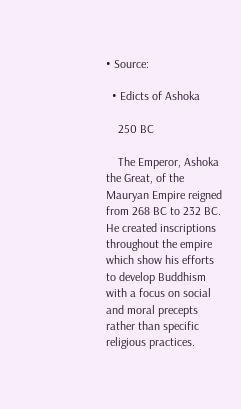• Source:

  • Edicts of Ashoka

    250 BC

    The Emperor, Ashoka the Great, of the Mauryan Empire reigned from 268 BC to 232 BC. He created inscriptions throughout the empire which show his efforts to develop Buddhism with a focus on social and moral precepts rather than specific religious practices.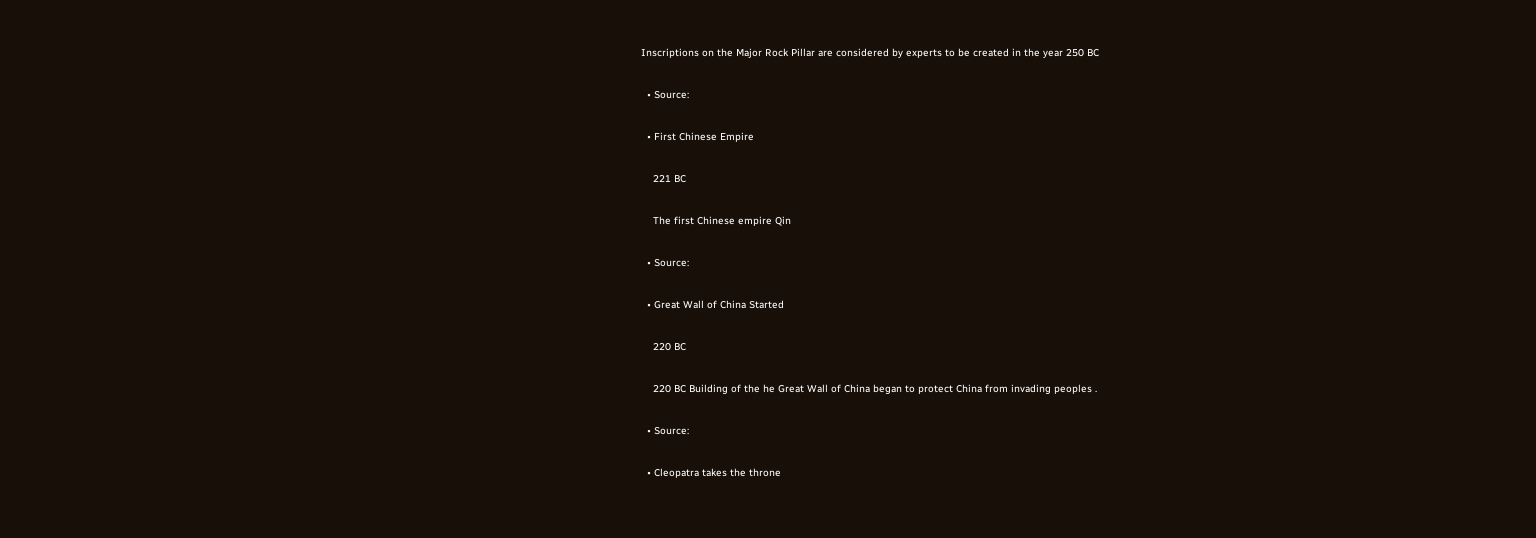Inscriptions on the Major Rock Pillar are considered by experts to be created in the year 250 BC

  • Source:

  • First Chinese Empire

    221 BC

    The first Chinese empire Qin

  • Source:

  • Great Wall of China Started

    220 BC

    220 BC Building of the he Great Wall of China began to protect China from invading peoples .

  • Source:

  • Cleopatra takes the throne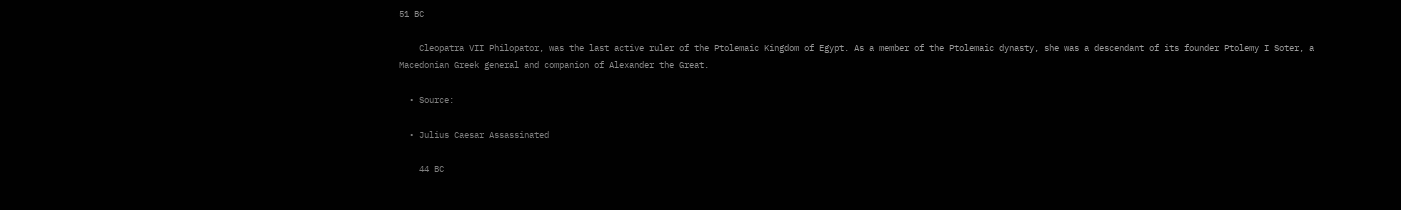51 BC

    Cleopatra VII Philopator, was the last active ruler of the Ptolemaic Kingdom of Egypt. As a member of the Ptolemaic dynasty, she was a descendant of its founder Ptolemy I Soter, a Macedonian Greek general and companion of Alexander the Great.

  • Source:

  • Julius Caesar Assassinated

    44 BC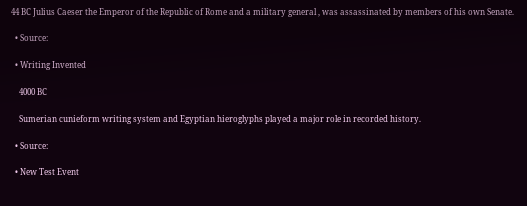44 BC Julius Caeser the Emperor of the Republic of Rome and a military general , was assassinated by members of his own Senate.

  • Source:

  • Writing Invented

    4000 BC

    Sumerian cunieform writing system and Egyptian hieroglyphs played a major role in recorded history.

  • Source:

  • New Test Event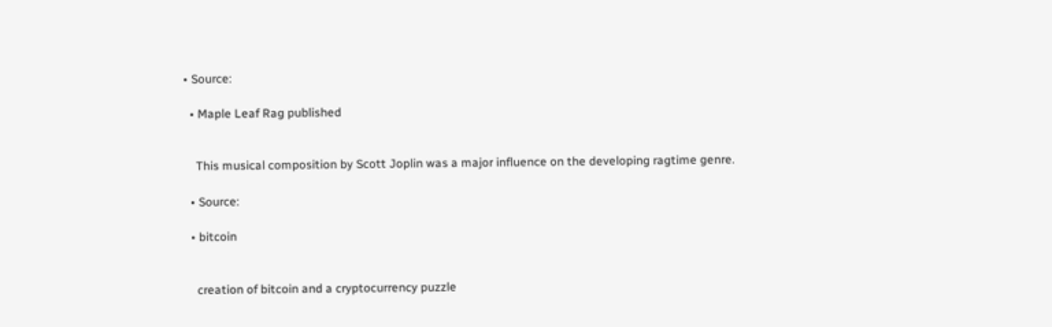• Source:

  • Maple Leaf Rag published


    This musical composition by Scott Joplin was a major influence on the developing ragtime genre.

  • Source:

  • bitcoin


    creation of bitcoin and a cryptocurrency puzzle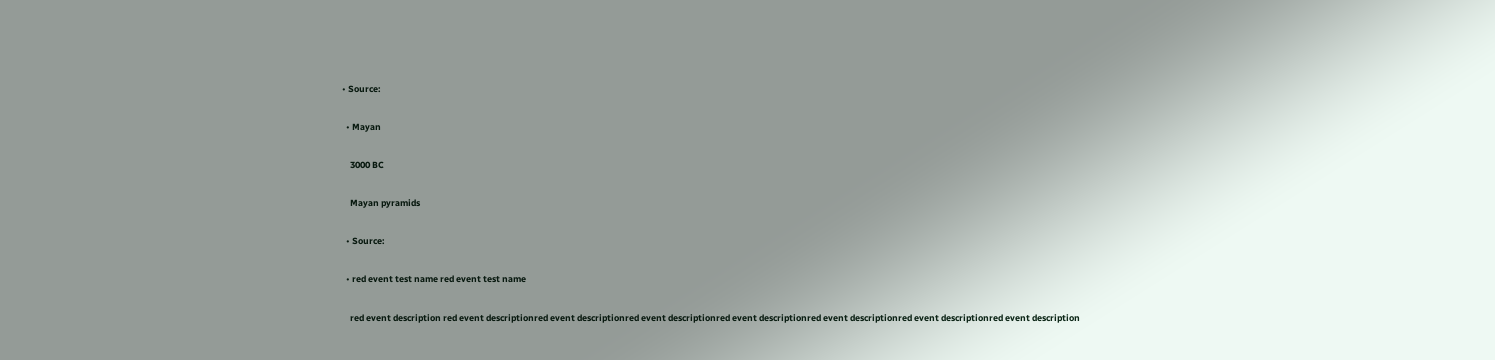• Source:

  • Mayan

    3000 BC

    Mayan pyramids

  • Source:

  • red event test name red event test name

    red event description red event descriptionred event descriptionred event descriptionred event descriptionred event descriptionred event descriptionred event description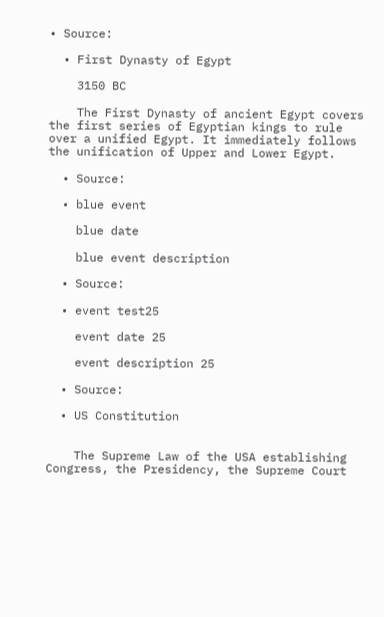• Source:

  • First Dynasty of Egypt

    3150 BC

    The First Dynasty of ancient Egypt covers the first series of Egyptian kings to rule over a unified Egypt. It immediately follows the unification of Upper and Lower Egypt.

  • Source:

  • blue event

    blue date

    blue event description

  • Source:

  • event test25

    event date 25

    event description 25

  • Source:

  • US Constitution


    The Supreme Law of the USA establishing Congress, the Presidency, the Supreme Court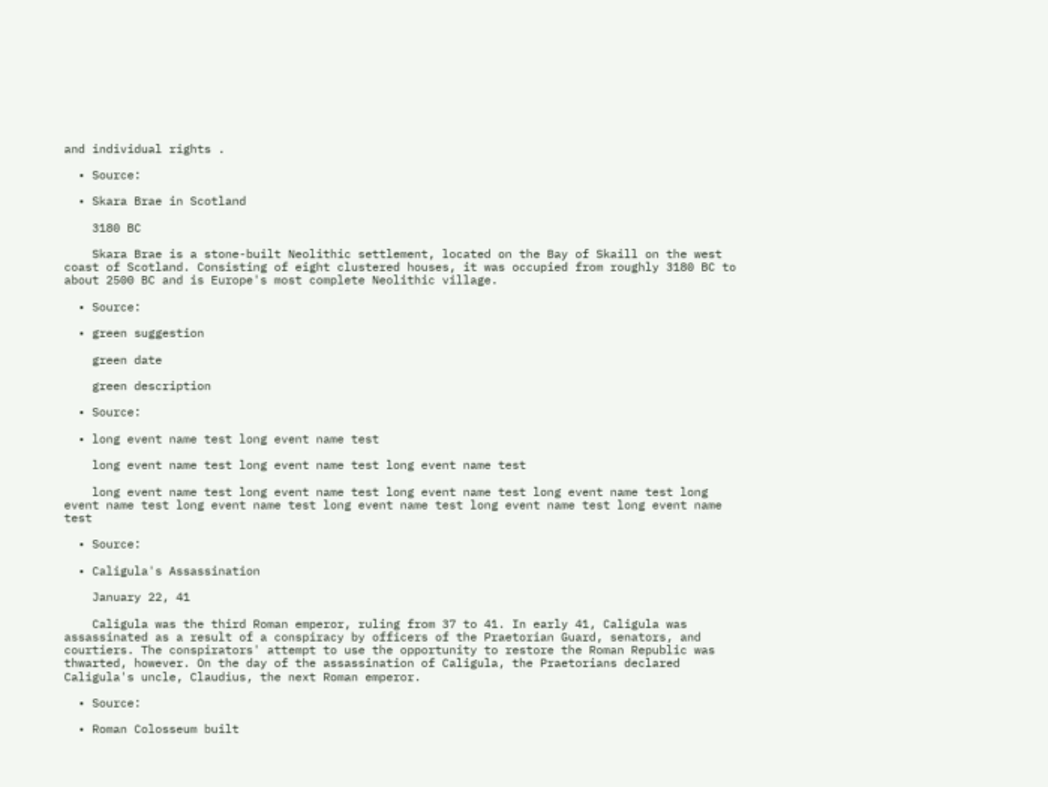and individual rights .

  • Source:

  • Skara Brae in Scotland

    3180 BC

    Skara Brae is a stone-built Neolithic settlement, located on the Bay of Skaill on the west coast of Scotland. Consisting of eight clustered houses, it was occupied from roughly 3180 BC to about 2500 BC and is Europe's most complete Neolithic village.

  • Source:

  • green suggestion

    green date

    green description

  • Source:

  • long event name test long event name test

    long event name test long event name test long event name test

    long event name test long event name test long event name test long event name test long event name test long event name test long event name test long event name test long event name test

  • Source:

  • Caligula's Assassination

    January 22, 41

    Caligula was the third Roman emperor, ruling from 37 to 41. In early 41, Caligula was assassinated as a result of a conspiracy by officers of the Praetorian Guard, senators, and courtiers. The conspirators' attempt to use the opportunity to restore the Roman Republic was thwarted, however. On the day of the assassination of Caligula, the Praetorians declared Caligula's uncle, Claudius, the next Roman emperor.

  • Source:

  • Roman Colosseum built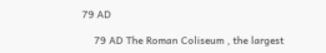79 AD

    79 AD The Roman Coliseum , the largest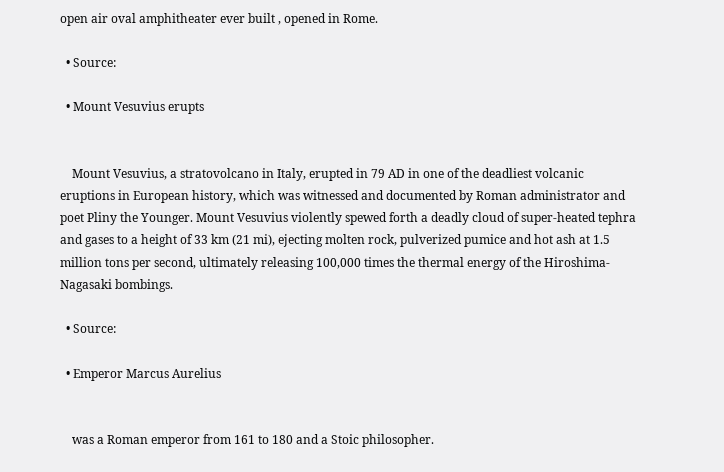open air oval amphitheater ever built , opened in Rome.

  • Source:

  • Mount Vesuvius erupts


    Mount Vesuvius, a stratovolcano in Italy, erupted in 79 AD in one of the deadliest volcanic eruptions in European history, which was witnessed and documented by Roman administrator and poet Pliny the Younger. Mount Vesuvius violently spewed forth a deadly cloud of super-heated tephra and gases to a height of 33 km (21 mi), ejecting molten rock, pulverized pumice and hot ash at 1.5 million tons per second, ultimately releasing 100,000 times the thermal energy of the Hiroshima-Nagasaki bombings.

  • Source:

  • Emperor Marcus Aurelius


    was a Roman emperor from 161 to 180 and a Stoic philosopher.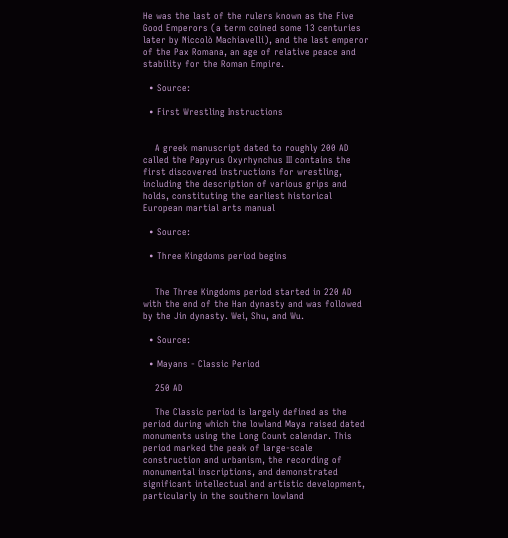He was the last of the rulers known as the Five Good Emperors (a term coined some 13 centuries later by Niccolò Machiavelli), and the last emperor of the Pax Romana, an age of relative peace and stability for the Roman Empire.

  • Source:

  • First Wrestling Instructions


    A greek manuscript dated to roughly 200 AD called the Papyrus Oxyrhynchus III contains the first discovered instructions for wrestling, including the description of various grips and holds, constituting the earliest historical European martial arts manual

  • Source:

  • Three Kingdoms period begins


    The Three Kingdoms period started in 220 AD with the end of the Han dynasty and was followed by the Jin dynasty. Wei, Shu, and Wu.

  • Source:

  • Mayans - Classic Period

    250 AD

    The Classic period is largely defined as the period during which the lowland Maya raised dated monuments using the Long Count calendar. This period marked the peak of large-scale construction and urbanism, the recording of monumental inscriptions, and demonstrated significant intellectual and artistic development, particularly in the southern lowland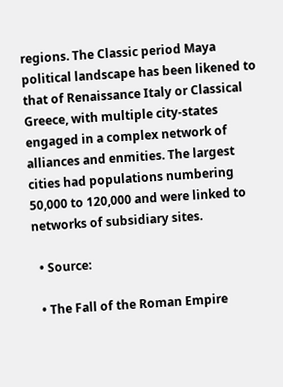regions. The Classic period Maya political landscape has been likened to that of Renaissance Italy or Classical Greece, with multiple city-states engaged in a complex network of alliances and enmities. The largest cities had populations numbering 50,000 to 120,000 and were linked to networks of subsidiary sites.

  • Source:

  • The Fall of the Roman Empire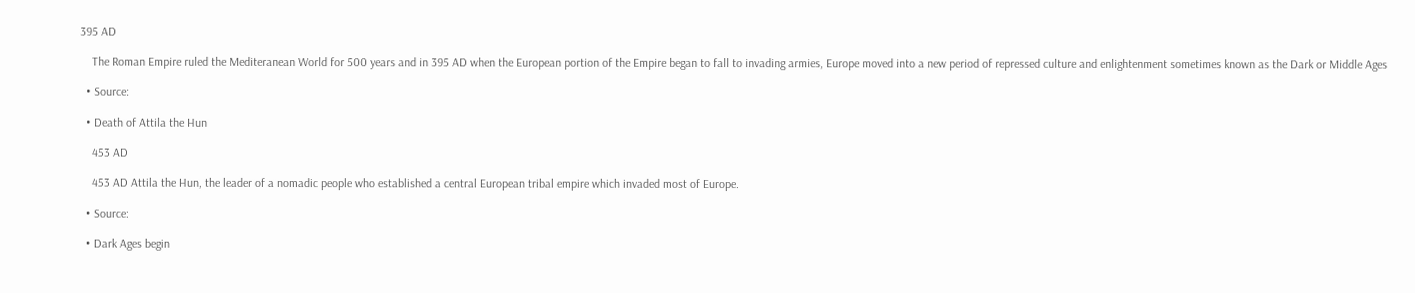395 AD

    The Roman Empire ruled the Mediteranean World for 500 years and in 395 AD when the European portion of the Empire began to fall to invading armies, Europe moved into a new period of repressed culture and enlightenment sometimes known as the Dark or Middle Ages

  • Source:

  • Death of Attila the Hun

    453 AD

    453 AD Attila the Hun, the leader of a nomadic people who established a central European tribal empire which invaded most of Europe.

  • Source:

  • Dark Ages begin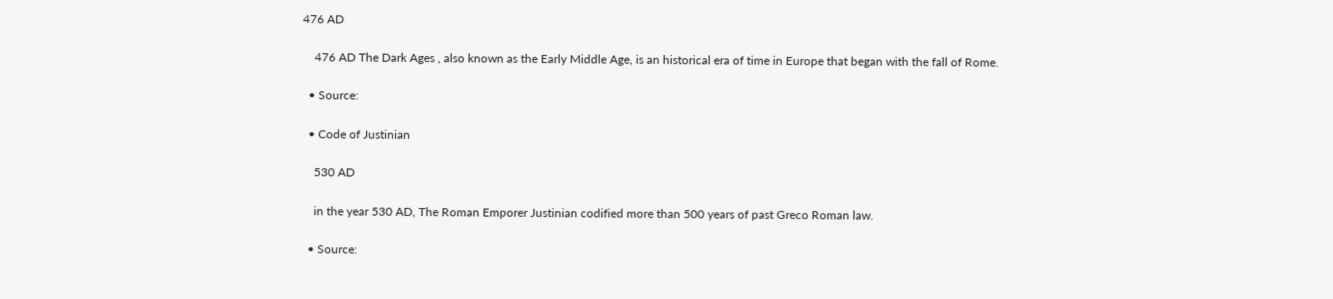476 AD

    476 AD The Dark Ages , also known as the Early Middle Age, is an historical era of time in Europe that began with the fall of Rome.

  • Source:

  • Code of Justinian

    530 AD

    in the year 530 AD, The Roman Emporer Justinian codified more than 500 years of past Greco Roman law.

  • Source: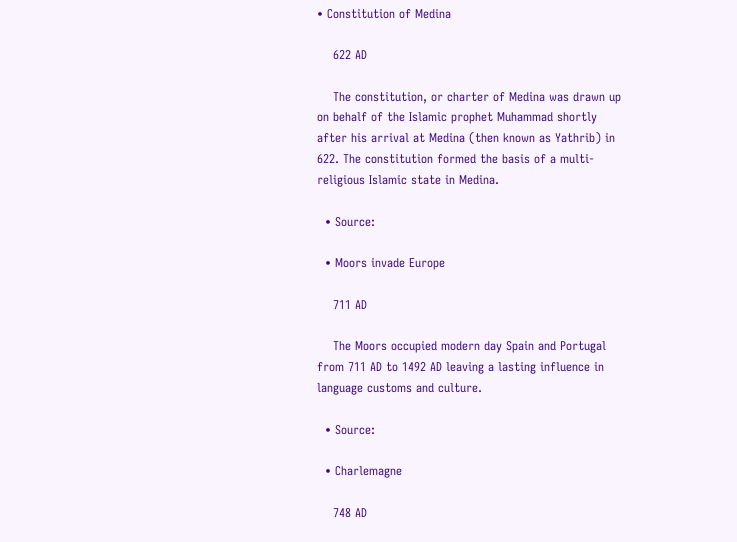• Constitution of Medina

    622 AD

    The constitution, or charter of Medina was drawn up on behalf of the Islamic prophet Muhammad shortly after his arrival at Medina (then known as Yathrib) in 622. The constitution formed the basis of a multi-religious Islamic state in Medina.

  • Source:

  • Moors invade Europe

    711 AD

    The Moors occupied modern day Spain and Portugal from 711 AD to 1492 AD leaving a lasting influence in language customs and culture.

  • Source:

  • Charlemagne

    748 AD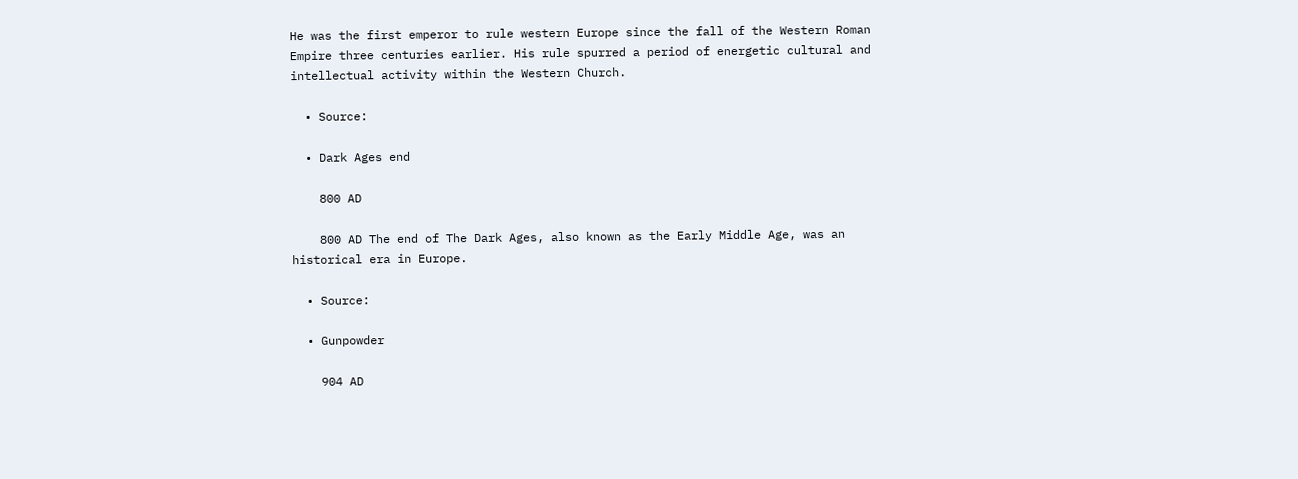He was the first emperor to rule western Europe since the fall of the Western Roman Empire three centuries earlier. His rule spurred a period of energetic cultural and intellectual activity within the Western Church.

  • Source:

  • Dark Ages end

    800 AD

    800 AD The end of The Dark Ages, also known as the Early Middle Age, was an historical era in Europe.

  • Source:

  • Gunpowder

    904 AD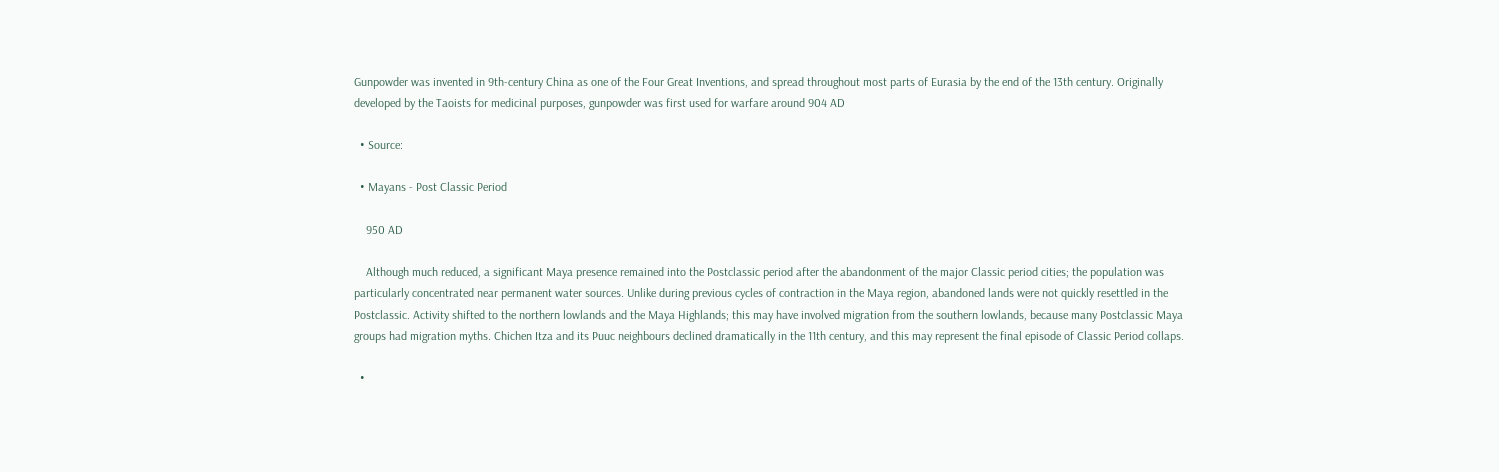Gunpowder was invented in 9th-century China as one of the Four Great Inventions, and spread throughout most parts of Eurasia by the end of the 13th century. Originally developed by the Taoists for medicinal purposes, gunpowder was first used for warfare around 904 AD

  • Source:

  • Mayans - Post Classic Period

    950 AD

    Although much reduced, a significant Maya presence remained into the Postclassic period after the abandonment of the major Classic period cities; the population was particularly concentrated near permanent water sources. Unlike during previous cycles of contraction in the Maya region, abandoned lands were not quickly resettled in the Postclassic. Activity shifted to the northern lowlands and the Maya Highlands; this may have involved migration from the southern lowlands, because many Postclassic Maya groups had migration myths. Chichen Itza and its Puuc neighbours declined dramatically in the 11th century, and this may represent the final episode of Classic Period collaps.

  •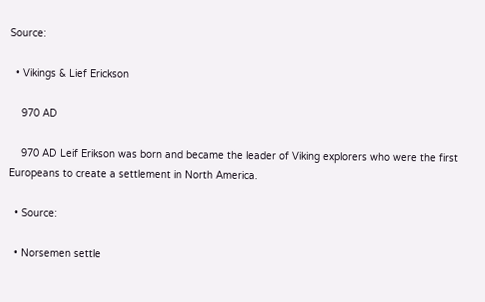Source:

  • Vikings & Lief Erickson

    970 AD

    970 AD Leif Erikson was born and became the leader of Viking explorers who were the first Europeans to create a settlement in North America.

  • Source:

  • Norsemen settle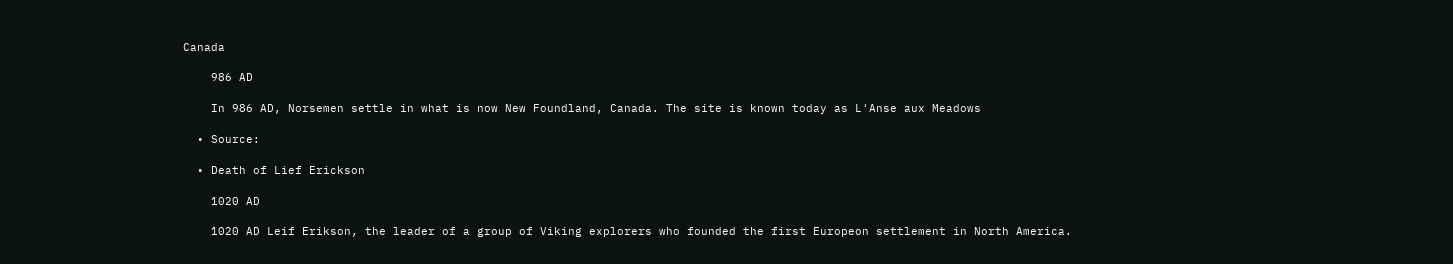Canada

    986 AD

    In 986 AD, Norsemen settle in what is now New Foundland, Canada. The site is known today as L'Anse aux Meadows

  • Source:

  • Death of Lief Erickson

    1020 AD

    1020 AD Leif Erikson, the leader of a group of Viking explorers who founded the first Europeon settlement in North America.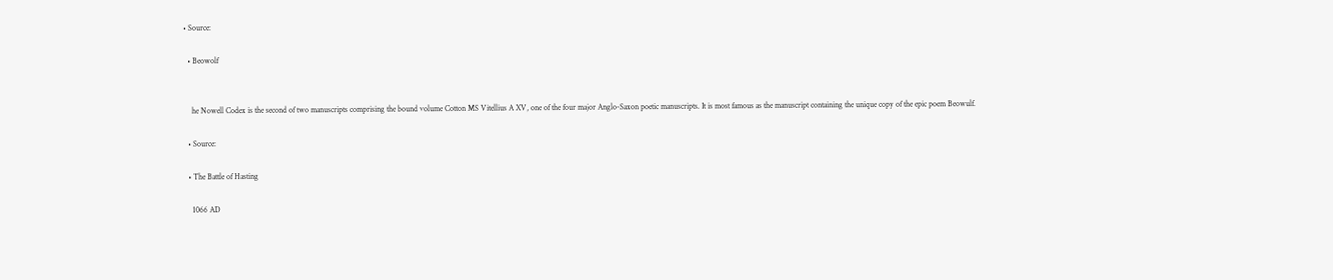• Source:

  • Beowolf


    he Nowell Codex is the second of two manuscripts comprising the bound volume Cotton MS Vitellius A XV, one of the four major Anglo-Saxon poetic manuscripts. It is most famous as the manuscript containing the unique copy of the epic poem Beowulf.

  • Source:

  • The Battle of Hasting

    1066 AD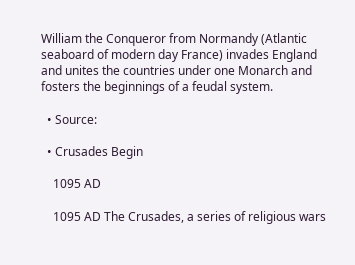William the Conqueror from Normandy (Atlantic seaboard of modern day France) invades England and unites the countries under one Monarch and fosters the beginnings of a feudal system.

  • Source:

  • Crusades Begin

    1095 AD

    1095 AD The Crusades, a series of religious wars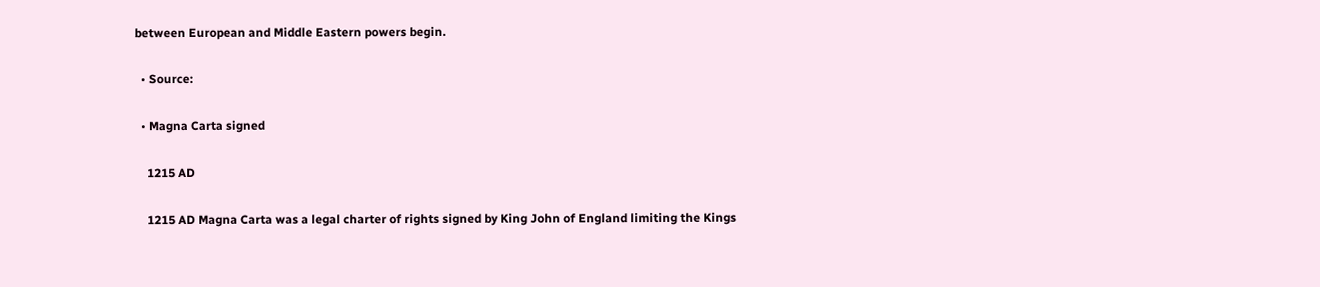between European and Middle Eastern powers begin.

  • Source:

  • Magna Carta signed

    1215 AD

    1215 AD Magna Carta was a legal charter of rights signed by King John of England limiting the Kings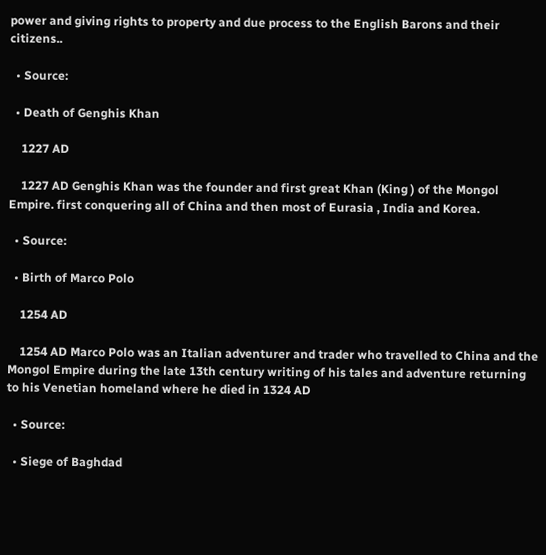power and giving rights to property and due process to the English Barons and their citizens..

  • Source:

  • Death of Genghis Khan

    1227 AD

    1227 AD Genghis Khan was the founder and first great Khan (King ) of the Mongol Empire. first conquering all of China and then most of Eurasia , India and Korea.

  • Source:

  • Birth of Marco Polo

    1254 AD

    1254 AD Marco Polo was an Italian adventurer and trader who travelled to China and the Mongol Empire during the late 13th century writing of his tales and adventure returning to his Venetian homeland where he died in 1324 AD

  • Source:

  • Siege of Baghdad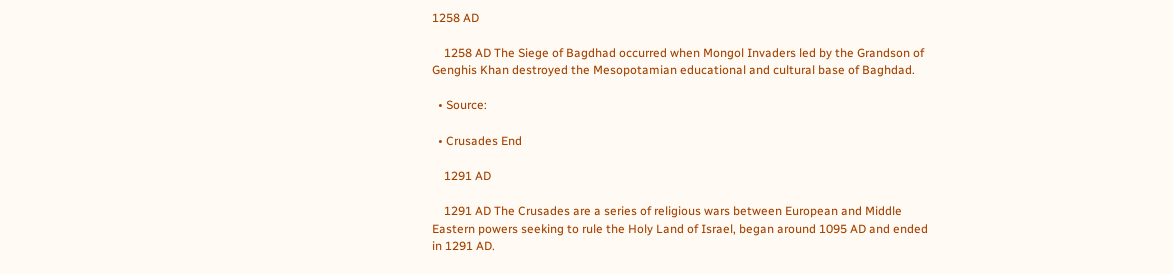1258 AD

    1258 AD The Siege of Bagdhad occurred when Mongol Invaders led by the Grandson of Genghis Khan destroyed the Mesopotamian educational and cultural base of Baghdad.

  • Source:

  • Crusades End

    1291 AD

    1291 AD The Crusades are a series of religious wars between European and Middle Eastern powers seeking to rule the Holy Land of Israel, began around 1095 AD and ended in 1291 AD.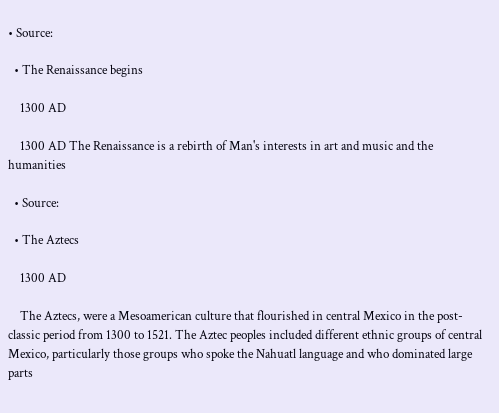• Source:

  • The Renaissance begins

    1300 AD

    1300 AD The Renaissance is a rebirth of Man's interests in art and music and the humanities

  • Source:

  • The Aztecs

    1300 AD

    The Aztecs, were a Mesoamerican culture that flourished in central Mexico in the post-classic period from 1300 to 1521. The Aztec peoples included different ethnic groups of central Mexico, particularly those groups who spoke the Nahuatl language and who dominated large parts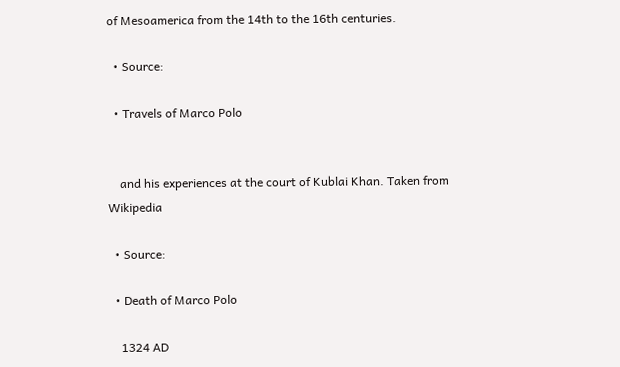of Mesoamerica from the 14th to the 16th centuries.

  • Source:

  • Travels of Marco Polo


    and his experiences at the court of Kublai Khan. Taken from Wikipedia

  • Source:

  • Death of Marco Polo

    1324 AD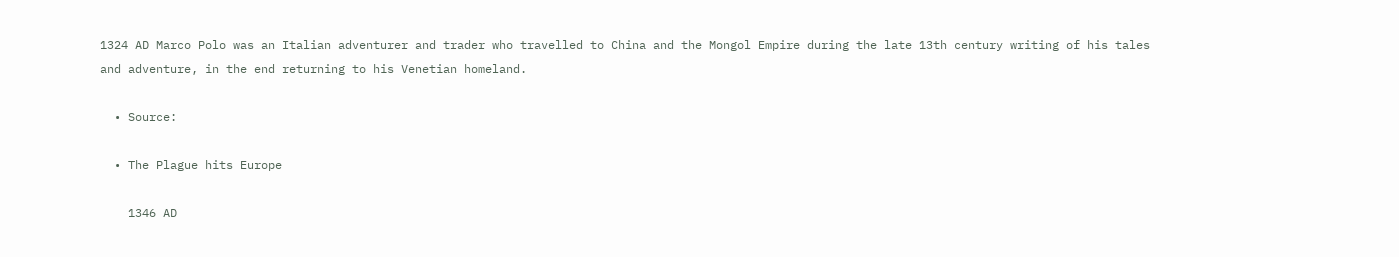1324 AD Marco Polo was an Italian adventurer and trader who travelled to China and the Mongol Empire during the late 13th century writing of his tales and adventure, in the end returning to his Venetian homeland.

  • Source:

  • The Plague hits Europe

    1346 AD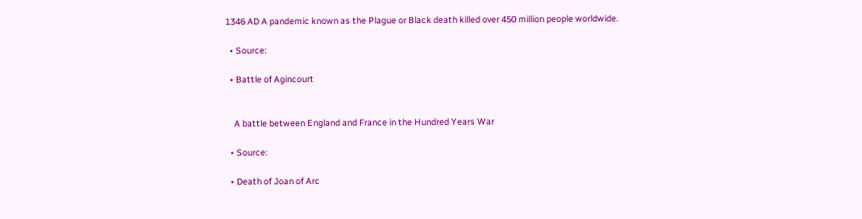1346 AD A pandemic known as the Plague or Black death killed over 450 million people worldwide.

  • Source:

  • Battle of Agincourt


    A battle between England and France in the Hundred Years War

  • Source:

  • Death of Joan of Arc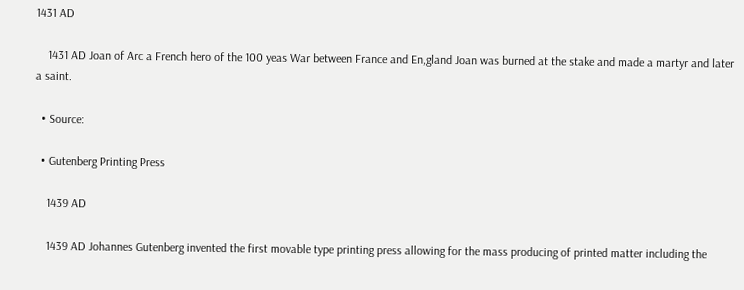1431 AD

    1431 AD Joan of Arc a French hero of the 100 yeas War between France and En,gland Joan was burned at the stake and made a martyr and later a saint.

  • Source:

  • Gutenberg Printing Press

    1439 AD

    1439 AD Johannes Gutenberg invented the first movable type printing press allowing for the mass producing of printed matter including the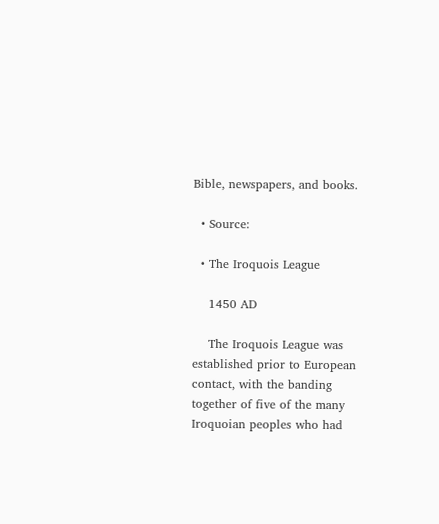Bible, newspapers, and books.

  • Source:

  • The Iroquois League

    1450 AD

    The Iroquois League was established prior to European contact, with the banding together of five of the many Iroquoian peoples who had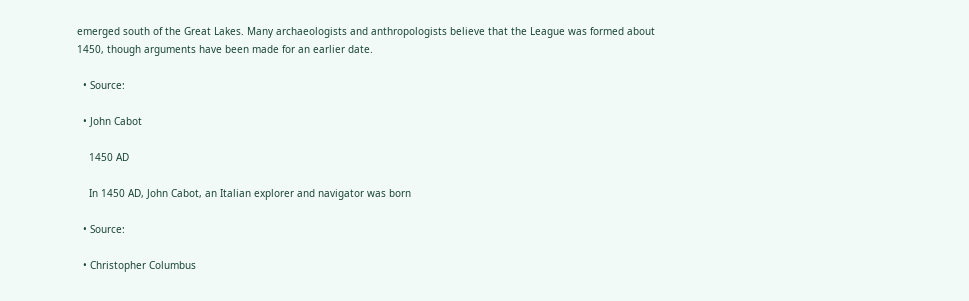emerged south of the Great Lakes. Many archaeologists and anthropologists believe that the League was formed about 1450, though arguments have been made for an earlier date.

  • Source:

  • John Cabot

    1450 AD

    In 1450 AD, John Cabot, an Italian explorer and navigator was born

  • Source:

  • Christopher Columbus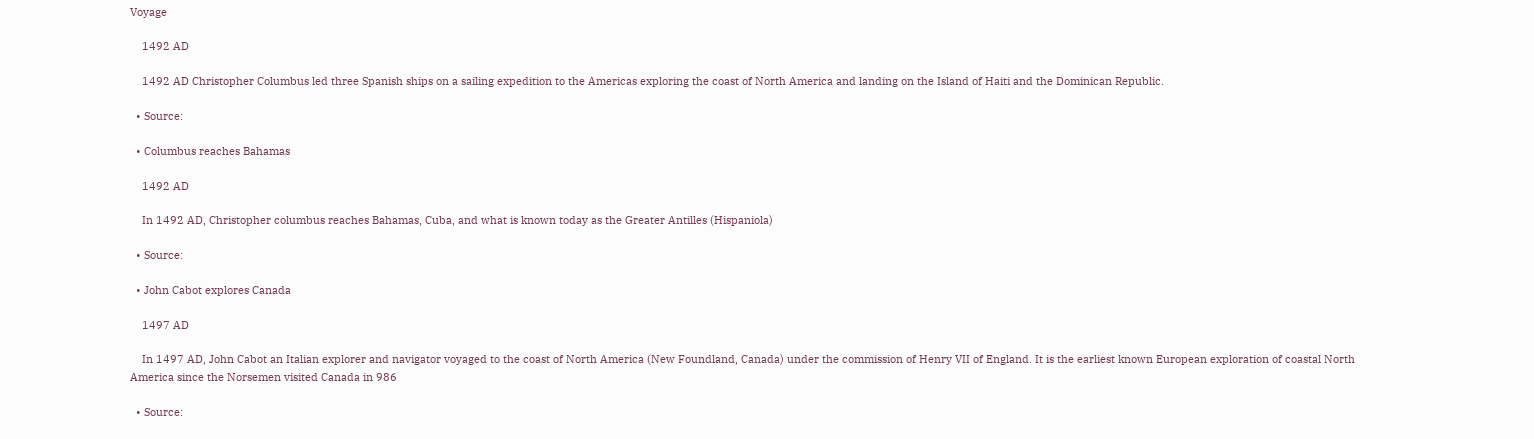Voyage

    1492 AD

    1492 AD Christopher Columbus led three Spanish ships on a sailing expedition to the Americas exploring the coast of North America and landing on the Island of Haiti and the Dominican Republic.

  • Source:

  • Columbus reaches Bahamas

    1492 AD

    In 1492 AD, Christopher columbus reaches Bahamas, Cuba, and what is known today as the Greater Antilles (Hispaniola)

  • Source:

  • John Cabot explores Canada

    1497 AD

    In 1497 AD, John Cabot an Italian explorer and navigator voyaged to the coast of North America (New Foundland, Canada) under the commission of Henry VII of England. It is the earliest known European exploration of coastal North America since the Norsemen visited Canada in 986

  • Source: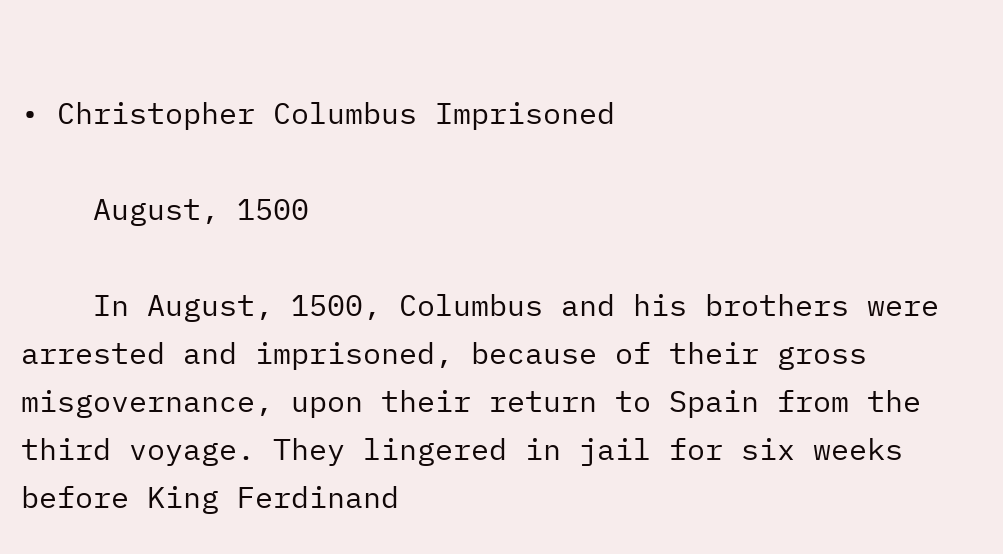• Christopher Columbus Imprisoned

    August, 1500

    In August, 1500, Columbus and his brothers were arrested and imprisoned, because of their gross misgovernance, upon their return to Spain from the third voyage. They lingered in jail for six weeks before King Ferdinand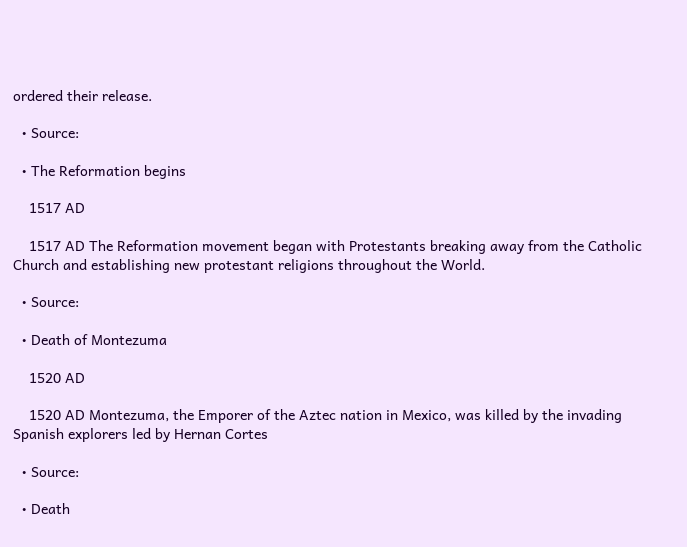ordered their release.

  • Source:

  • The Reformation begins

    1517 AD

    1517 AD The Reformation movement began with Protestants breaking away from the Catholic Church and establishing new protestant religions throughout the World.

  • Source:

  • Death of Montezuma

    1520 AD

    1520 AD Montezuma, the Emporer of the Aztec nation in Mexico, was killed by the invading Spanish explorers led by Hernan Cortes

  • Source:

  • Death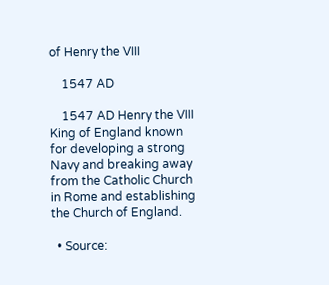of Henry the VIII

    1547 AD

    1547 AD Henry the VIII King of England known for developing a strong Navy and breaking away from the Catholic Church in Rome and establishing the Church of England.

  • Source: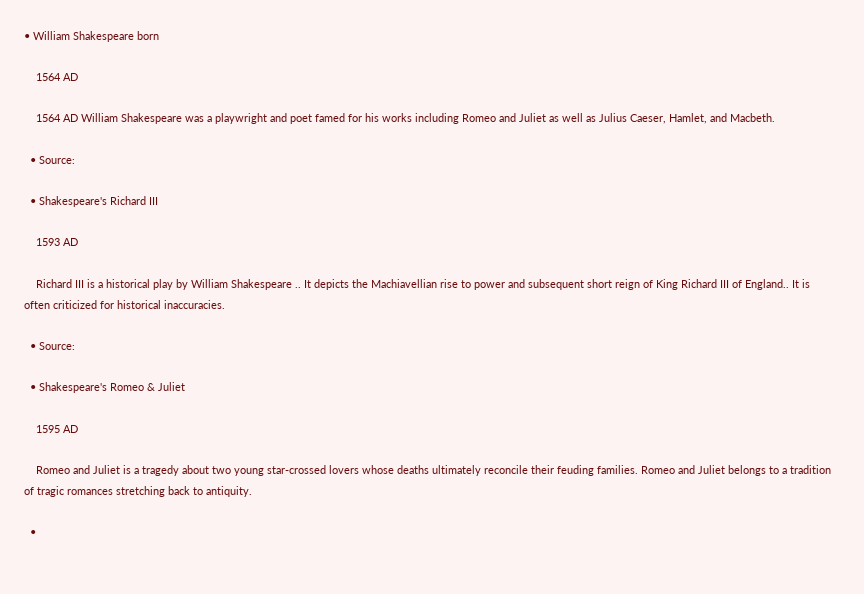• William Shakespeare born

    1564 AD

    1564 AD William Shakespeare was a playwright and poet famed for his works including Romeo and Juliet as well as Julius Caeser, Hamlet, and Macbeth.

  • Source:

  • Shakespeare's Richard III

    1593 AD

    Richard III is a historical play by William Shakespeare .. It depicts the Machiavellian rise to power and subsequent short reign of King Richard III of England.. It is often criticized for historical inaccuracies.

  • Source:

  • Shakespeare's Romeo & Juliet

    1595 AD

    Romeo and Juliet is a tragedy about two young star-crossed lovers whose deaths ultimately reconcile their feuding families. Romeo and Juliet belongs to a tradition of tragic romances stretching back to antiquity.

  •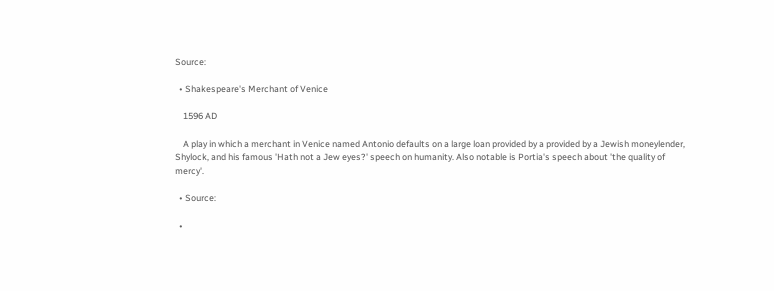Source:

  • Shakespeare's Merchant of Venice

    1596 AD

    A play in which a merchant in Venice named Antonio defaults on a large loan provided by a provided by a Jewish moneylender, Shylock, and his famous 'Hath not a Jew eyes?' speech on humanity. Also notable is Portia's speech about 'the quality of mercy'.

  • Source:

  •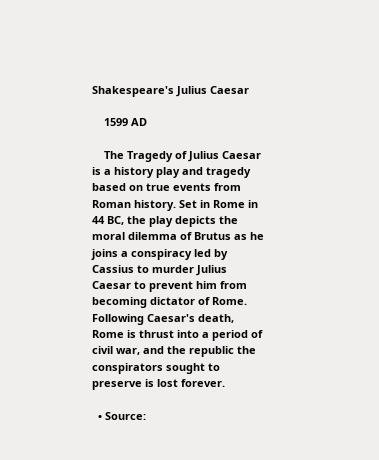Shakespeare's Julius Caesar

    1599 AD

    The Tragedy of Julius Caesar is a history play and tragedy based on true events from Roman history. Set in Rome in 44 BC, the play depicts the moral dilemma of Brutus as he joins a conspiracy led by Cassius to murder Julius Caesar to prevent him from becoming dictator of Rome. Following Caesar's death, Rome is thrust into a period of civil war, and the republic the conspirators sought to preserve is lost forever.

  • Source: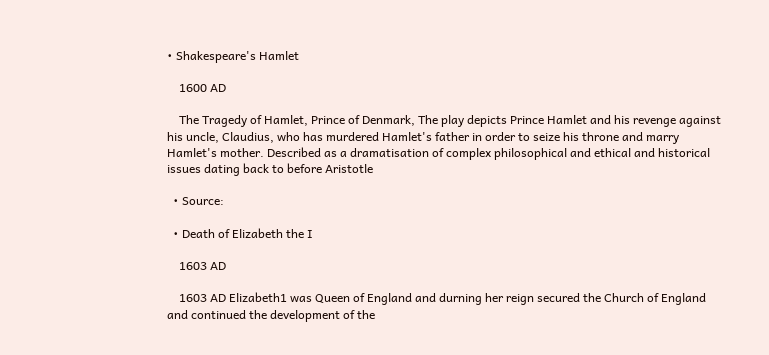• Shakespeare's Hamlet

    1600 AD

    The Tragedy of Hamlet, Prince of Denmark, The play depicts Prince Hamlet and his revenge against his uncle, Claudius, who has murdered Hamlet's father in order to seize his throne and marry Hamlet's mother. Described as a dramatisation of complex philosophical and ethical and historical issues dating back to before Aristotle

  • Source:

  • Death of Elizabeth the I

    1603 AD

    1603 AD Elizabeth1 was Queen of England and durning her reign secured the Church of England and continued the development of the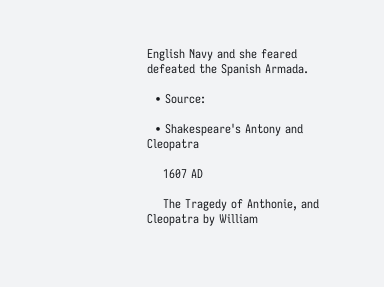English Navy and she feared defeated the Spanish Armada.

  • Source:

  • Shakespeare's Antony and Cleopatra

    1607 AD

    The Tragedy of Anthonie, and Cleopatra by William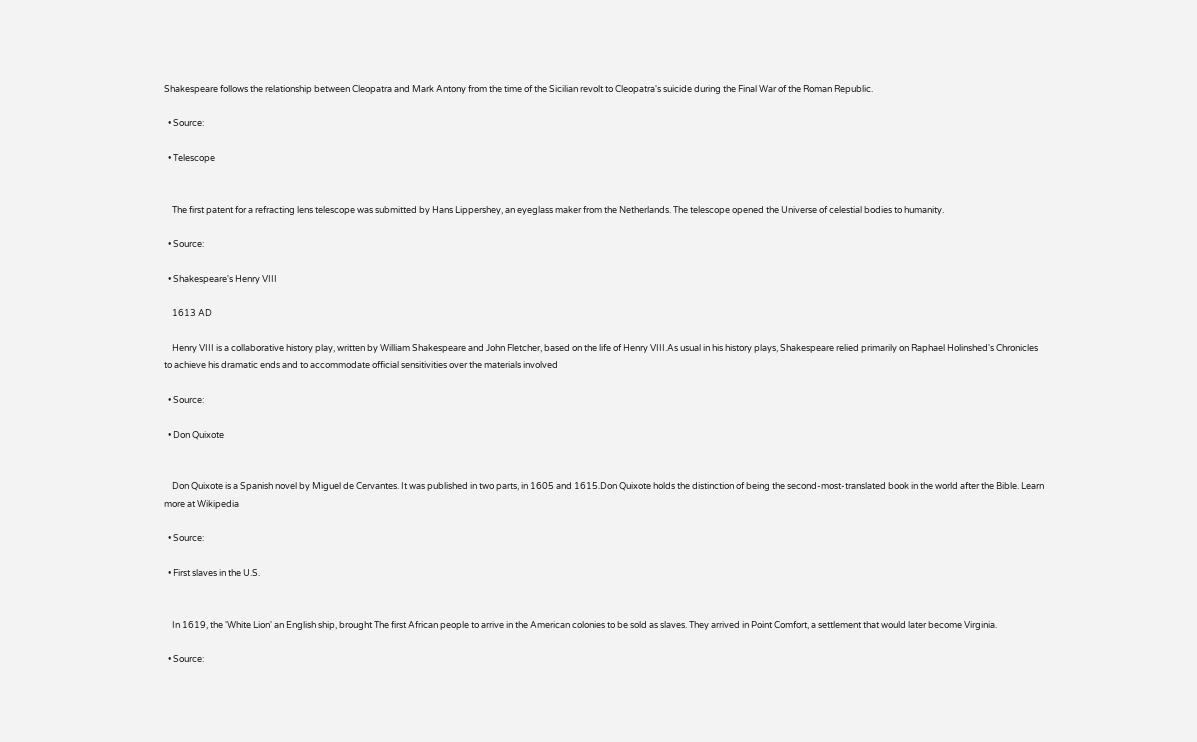Shakespeare follows the relationship between Cleopatra and Mark Antony from the time of the Sicilian revolt to Cleopatra's suicide during the Final War of the Roman Republic.

  • Source:

  • Telescope


    The first patent for a refracting lens telescope was submitted by Hans Lippershey, an eyeglass maker from the Netherlands. The telescope opened the Universe of celestial bodies to humanity.

  • Source:

  • Shakespeare's Henry VIII

    1613 AD

    Henry VIII is a collaborative history play, written by William Shakespeare and John Fletcher, based on the life of Henry VIII.As usual in his history plays, Shakespeare relied primarily on Raphael Holinshed's Chronicles to achieve his dramatic ends and to accommodate official sensitivities over the materials involved

  • Source:

  • Don Quixote


    Don Quixote is a Spanish novel by Miguel de Cervantes. It was published in two parts, in 1605 and 1615.Don Quixote holds the distinction of being the second-most-translated book in the world after the Bible. Learn more at Wikipedia

  • Source:

  • First slaves in the U.S.


    In 1619, the 'White Lion' an English ship, brought The first African people to arrive in the American colonies to be sold as slaves. They arrived in Point Comfort, a settlement that would later become Virginia.

  • Source: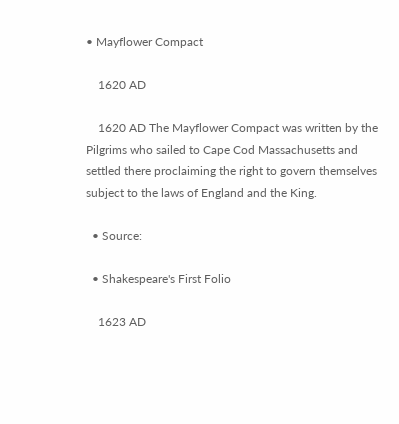• Mayflower Compact

    1620 AD

    1620 AD The Mayflower Compact was written by the Pilgrims who sailed to Cape Cod Massachusetts and settled there proclaiming the right to govern themselves subject to the laws of England and the King.

  • Source:

  • Shakespeare's First Folio

    1623 AD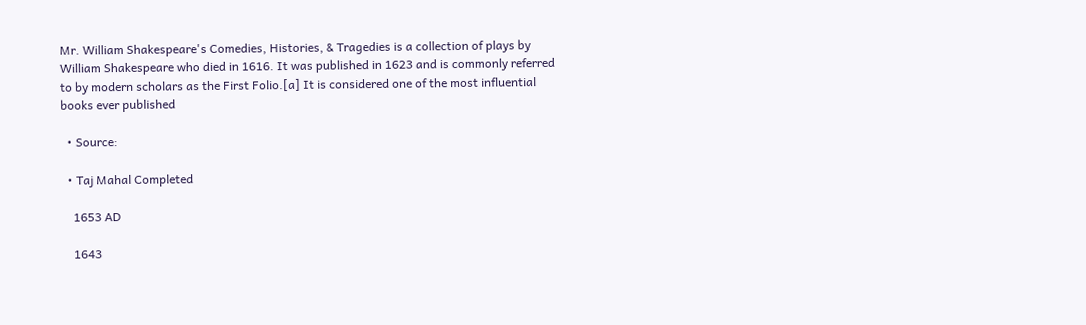Mr. William Shakespeare's Comedies, Histories, & Tragedies is a collection of plays by William Shakespeare who died in 1616. It was published in 1623 and is commonly referred to by modern scholars as the First Folio.[a] It is considered one of the most influential books ever published

  • Source:

  • Taj Mahal Completed

    1653 AD

    1643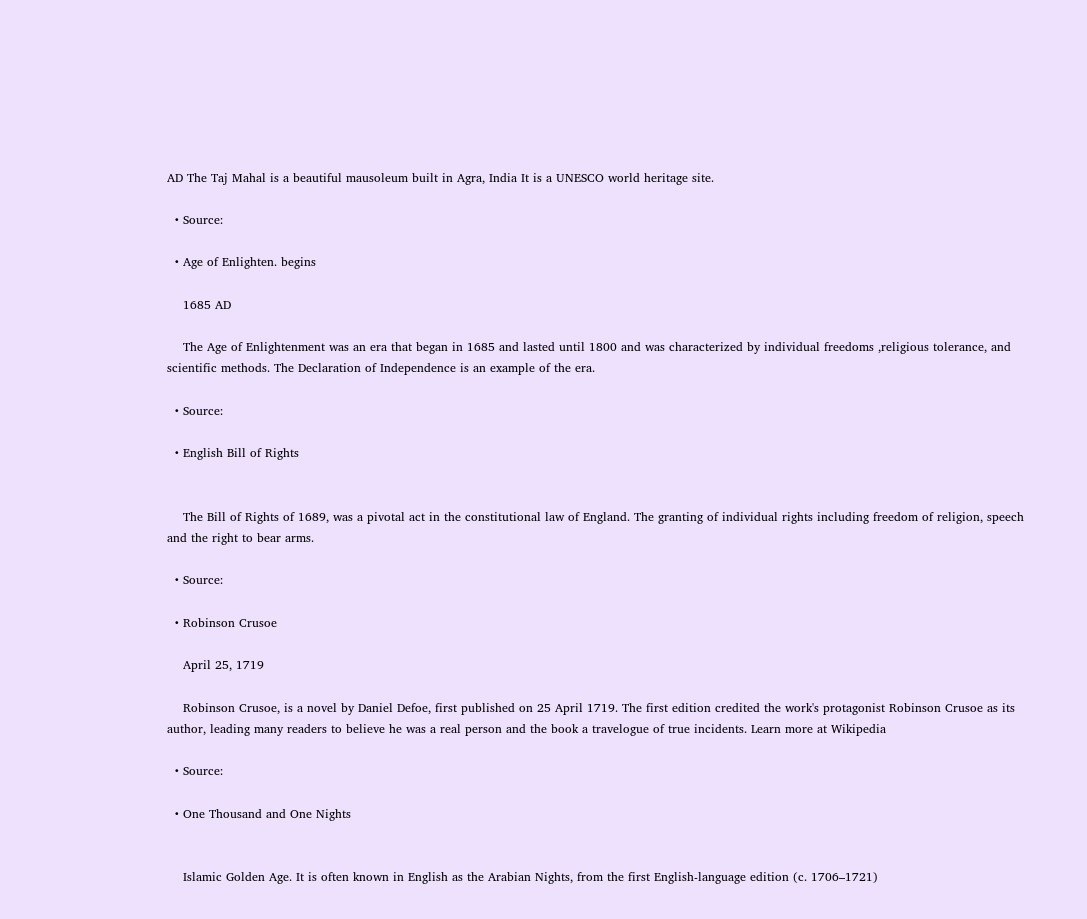AD The Taj Mahal is a beautiful mausoleum built in Agra, India It is a UNESCO world heritage site.

  • Source:

  • Age of Enlighten. begins

    1685 AD

    The Age of Enlightenment was an era that began in 1685 and lasted until 1800 and was characterized by individual freedoms ,religious tolerance, and scientific methods. The Declaration of Independence is an example of the era.

  • Source:

  • English Bill of Rights


    The Bill of Rights of 1689, was a pivotal act in the constitutional law of England. The granting of individual rights including freedom of religion, speech and the right to bear arms.

  • Source:

  • Robinson Crusoe

    April 25, 1719

    Robinson Crusoe, is a novel by Daniel Defoe, first published on 25 April 1719. The first edition credited the work's protagonist Robinson Crusoe as its author, leading many readers to believe he was a real person and the book a travelogue of true incidents. Learn more at Wikipedia

  • Source:

  • One Thousand and One Nights


    Islamic Golden Age. It is often known in English as the Arabian Nights, from the first English-language edition (c. 1706–1721)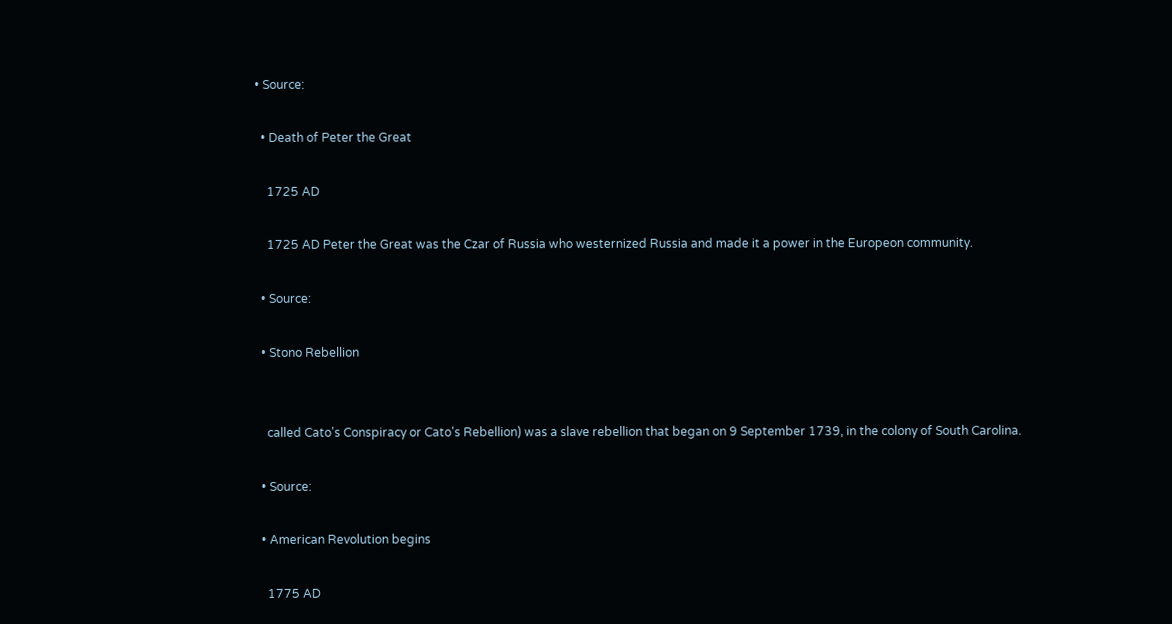• Source:

  • Death of Peter the Great

    1725 AD

    1725 AD Peter the Great was the Czar of Russia who westernized Russia and made it a power in the Europeon community.

  • Source:

  • Stono Rebellion


    called Cato's Conspiracy or Cato's Rebellion) was a slave rebellion that began on 9 September 1739, in the colony of South Carolina.

  • Source:

  • American Revolution begins

    1775 AD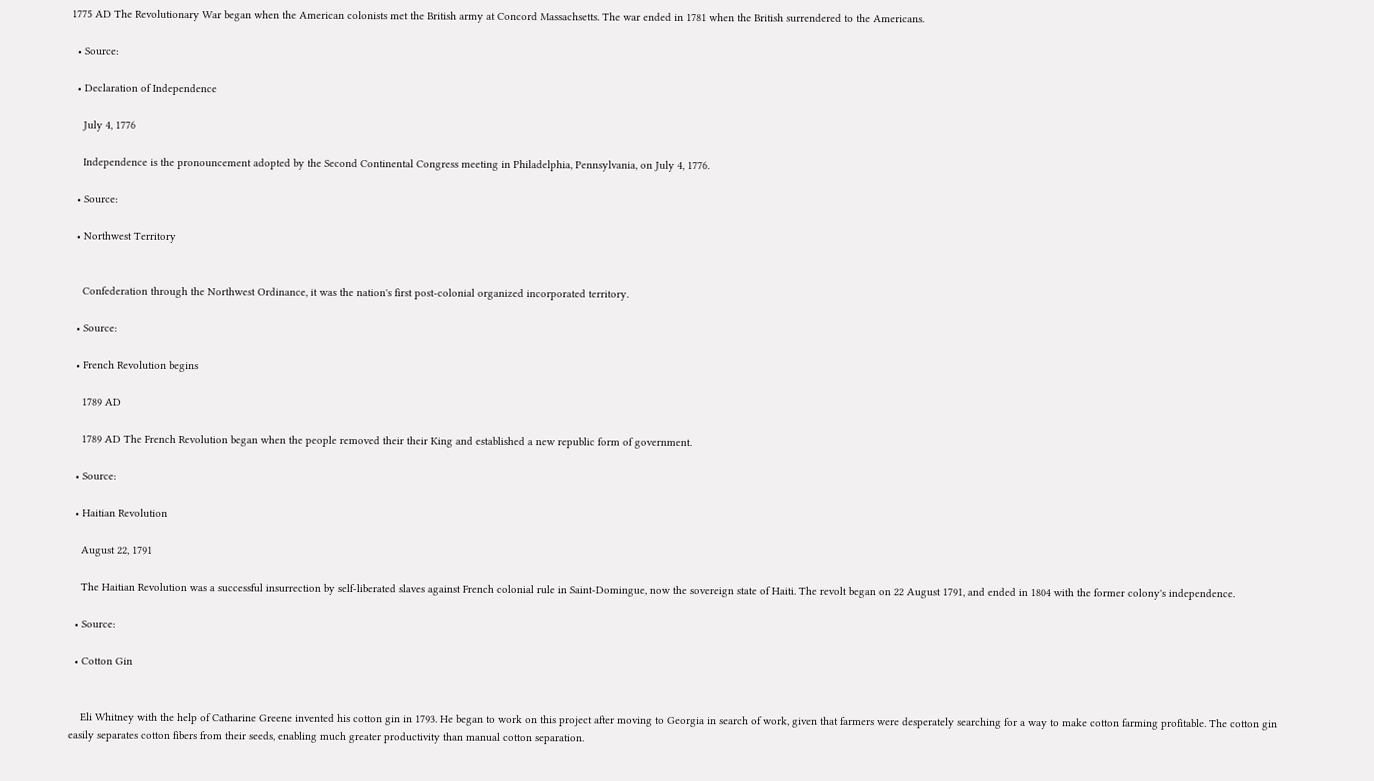1775 AD The Revolutionary War began when the American colonists met the British army at Concord Massachsetts. The war ended in 1781 when the British surrendered to the Americans.

  • Source:

  • Declaration of Independence

    July 4, 1776

    Independence is the pronouncement adopted by the Second Continental Congress meeting in Philadelphia, Pennsylvania, on July 4, 1776.

  • Source:

  • Northwest Territory


    Confederation through the Northwest Ordinance, it was the nation's first post-colonial organized incorporated territory.

  • Source:

  • French Revolution begins

    1789 AD

    1789 AD The French Revolution began when the people removed their their King and established a new republic form of government.

  • Source:

  • Haitian Revolution

    August 22, 1791

    The Haitian Revolution was a successful insurrection by self-liberated slaves against French colonial rule in Saint-Domingue, now the sovereign state of Haiti. The revolt began on 22 August 1791, and ended in 1804 with the former colony's independence.

  • Source:

  • Cotton Gin


    Eli Whitney with the help of Catharine Greene invented his cotton gin in 1793. He began to work on this project after moving to Georgia in search of work, given that farmers were desperately searching for a way to make cotton farming profitable. The cotton gin easily separates cotton fibers from their seeds, enabling much greater productivity than manual cotton separation.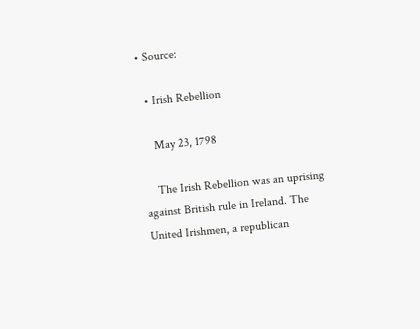• Source:

  • Irish Rebellion

    May 23, 1798

    The Irish Rebellion was an uprising against British rule in Ireland. The United Irishmen, a republican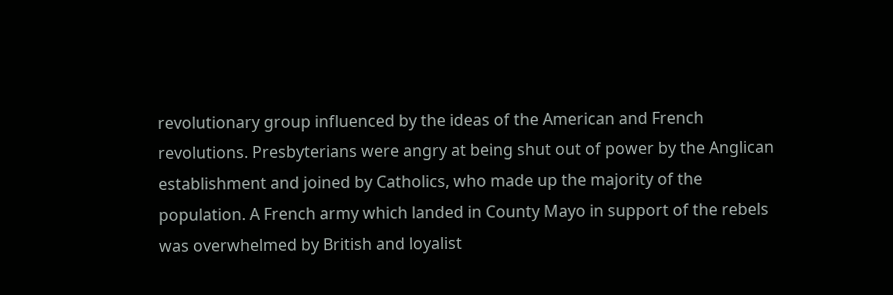revolutionary group influenced by the ideas of the American and French revolutions. Presbyterians were angry at being shut out of power by the Anglican establishment and joined by Catholics, who made up the majority of the population. A French army which landed in County Mayo in support of the rebels was overwhelmed by British and loyalist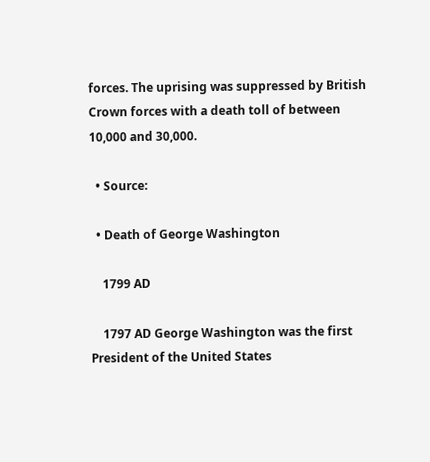forces. The uprising was suppressed by British Crown forces with a death toll of between 10,000 and 30,000.

  • Source:

  • Death of George Washington

    1799 AD

    1797 AD George Washington was the first President of the United States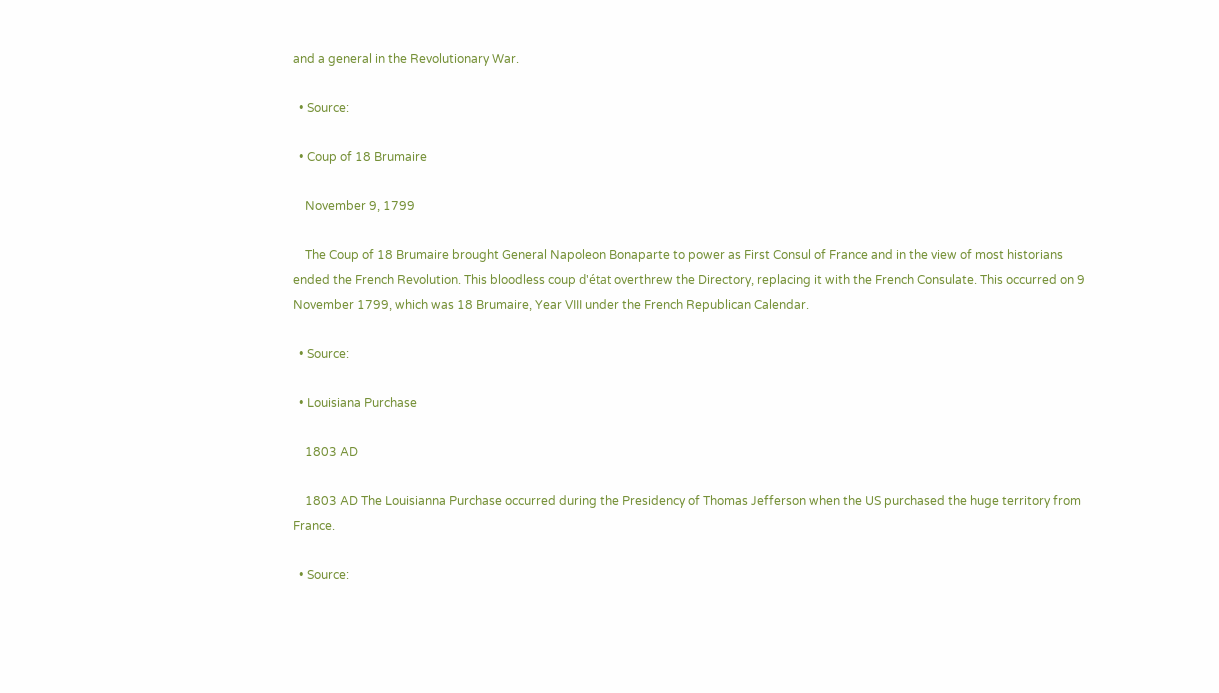and a general in the Revolutionary War.

  • Source:

  • Coup of 18 Brumaire

    November 9, 1799

    The Coup of 18 Brumaire brought General Napoleon Bonaparte to power as First Consul of France and in the view of most historians ended the French Revolution. This bloodless coup d'état overthrew the Directory, replacing it with the French Consulate. This occurred on 9 November 1799, which was 18 Brumaire, Year VIII under the French Republican Calendar.

  • Source:

  • Louisiana Purchase

    1803 AD

    1803 AD The Louisianna Purchase occurred during the Presidency of Thomas Jefferson when the US purchased the huge territory from France.

  • Source: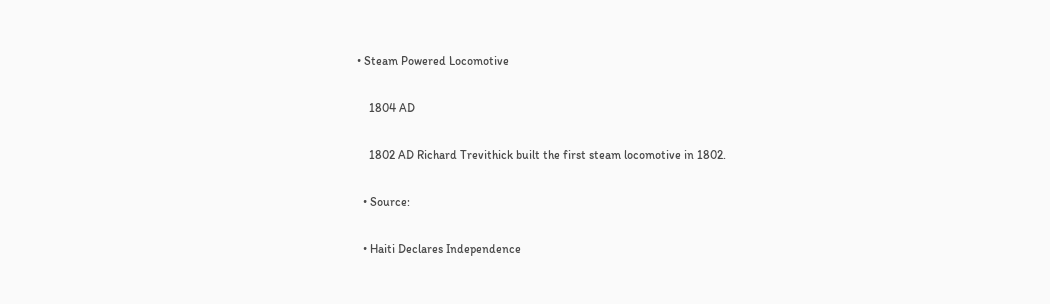• Steam Powered Locomotive

    1804 AD

    1802 AD Richard Trevithick built the first steam locomotive in 1802.

  • Source:

  • Haiti Declares Independence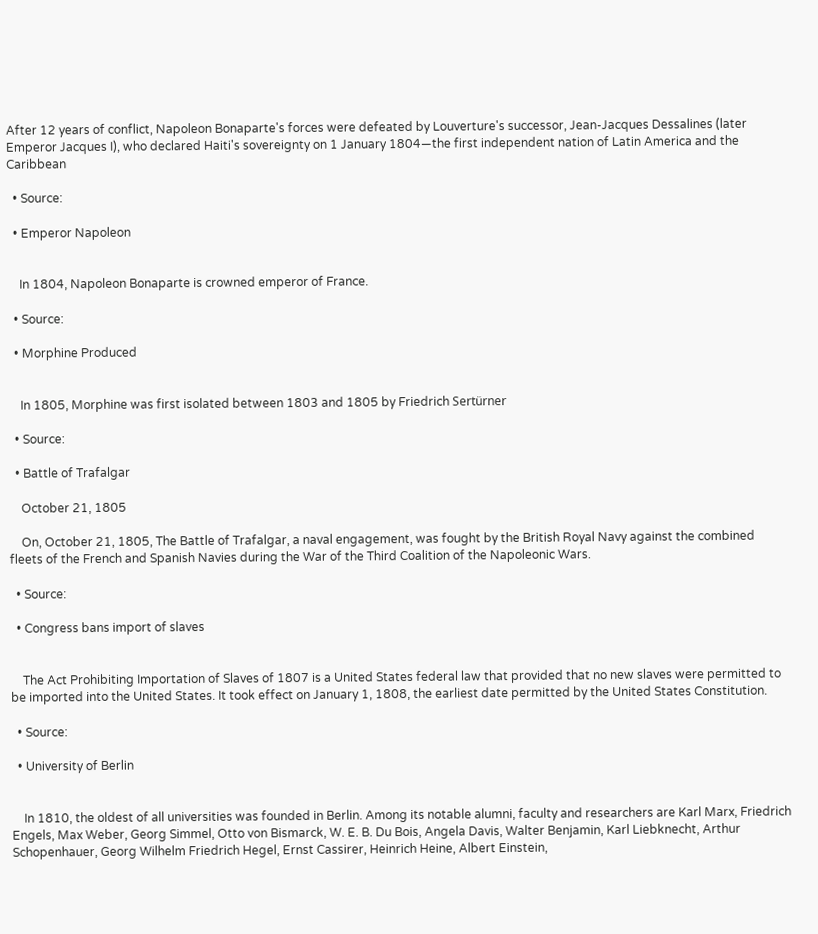After 12 years of conflict, Napoleon Bonaparte's forces were defeated by Louverture's successor, Jean-Jacques Dessalines (later Emperor Jacques I), who declared Haiti's sovereignty on 1 January 1804—the first independent nation of Latin America and the Caribbean

  • Source:

  • Emperor Napoleon


    In 1804, Napoleon Bonaparte is crowned emperor of France.

  • Source:

  • Morphine Produced


    In 1805, Morphine was first isolated between 1803 and 1805 by Friedrich Sertürner

  • Source:

  • Battle of Trafalgar

    October 21, 1805

    On, October 21, 1805, The Battle of Trafalgar, a naval engagement, was fought by the British Royal Navy against the combined fleets of the French and Spanish Navies during the War of the Third Coalition of the Napoleonic Wars.

  • Source:

  • Congress bans import of slaves


    The Act Prohibiting Importation of Slaves of 1807 is a United States federal law that provided that no new slaves were permitted to be imported into the United States. It took effect on January 1, 1808, the earliest date permitted by the United States Constitution.

  • Source:

  • University of Berlin


    In 1810, the oldest of all universities was founded in Berlin. Among its notable alumni, faculty and researchers are Karl Marx, Friedrich Engels, Max Weber, Georg Simmel, Otto von Bismarck, W. E. B. Du Bois, Angela Davis, Walter Benjamin, Karl Liebknecht, Arthur Schopenhauer, Georg Wilhelm Friedrich Hegel, Ernst Cassirer, Heinrich Heine, Albert Einstein,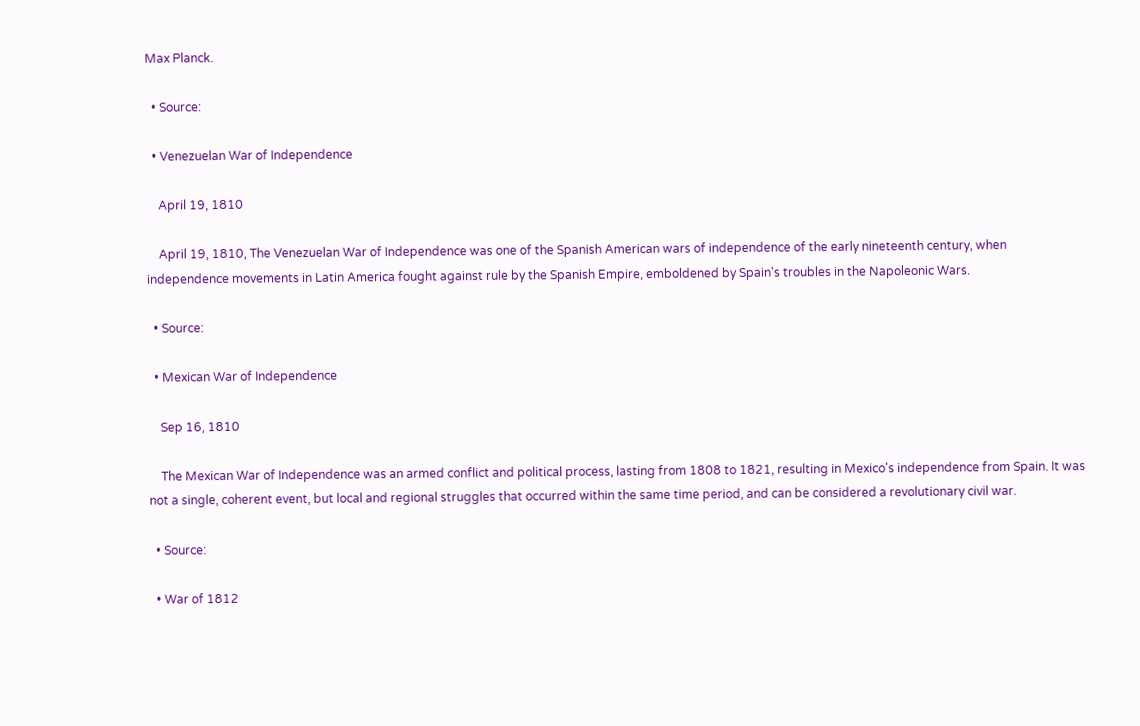Max Planck.

  • Source:

  • Venezuelan War of Independence

    April 19, 1810

    April 19, 1810, The Venezuelan War of Independence was one of the Spanish American wars of independence of the early nineteenth century, when independence movements in Latin America fought against rule by the Spanish Empire, emboldened by Spain's troubles in the Napoleonic Wars.

  • Source:

  • Mexican War of Independence

    Sep 16, 1810

    The Mexican War of Independence was an armed conflict and political process, lasting from 1808 to 1821, resulting in Mexico's independence from Spain. It was not a single, coherent event, but local and regional struggles that occurred within the same time period, and can be considered a revolutionary civil war.

  • Source:

  • War of 1812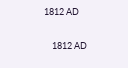1812 AD

    1812 AD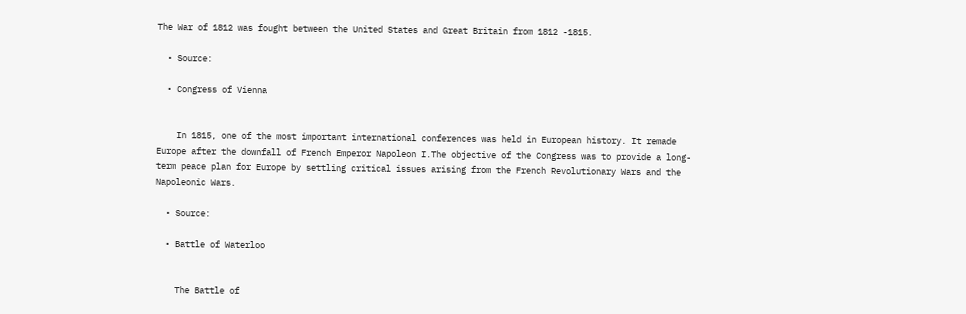The War of 1812 was fought between the United States and Great Britain from 1812 -1815.

  • Source:

  • Congress of Vienna


    In 1815, one of the most important international conferences was held in European history. It remade Europe after the downfall of French Emperor Napoleon I.The objective of the Congress was to provide a long-term peace plan for Europe by settling critical issues arising from the French Revolutionary Wars and the Napoleonic Wars.

  • Source:

  • Battle of Waterloo


    The Battle of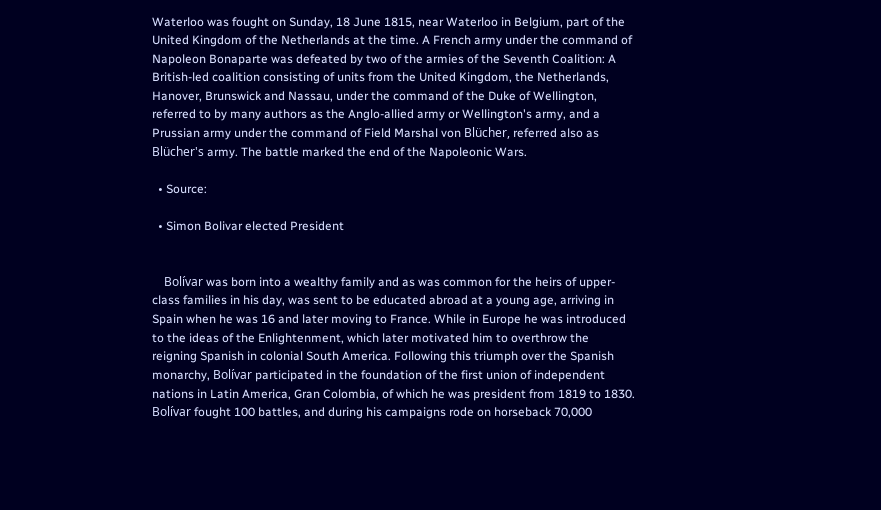Waterloo was fought on Sunday, 18 June 1815, near Waterloo in Belgium, part of the United Kingdom of the Netherlands at the time. A French army under the command of Napoleon Bonaparte was defeated by two of the armies of the Seventh Coalition: A British-led coalition consisting of units from the United Kingdom, the Netherlands, Hanover, Brunswick and Nassau, under the command of the Duke of Wellington, referred to by many authors as the Anglo-allied army or Wellington's army, and a Prussian army under the command of Field Marshal von Blücher, referred also as Blücher's army. The battle marked the end of the Napoleonic Wars.

  • Source:

  • Simon Bolivar elected President


    Bolívar was born into a wealthy family and as was common for the heirs of upper-class families in his day, was sent to be educated abroad at a young age, arriving in Spain when he was 16 and later moving to France. While in Europe he was introduced to the ideas of the Enlightenment, which later motivated him to overthrow the reigning Spanish in colonial South America. Following this triumph over the Spanish monarchy, Bolívar participated in the foundation of the first union of independent nations in Latin America, Gran Colombia, of which he was president from 1819 to 1830. Bolívar fought 100 battles, and during his campaigns rode on horseback 70,000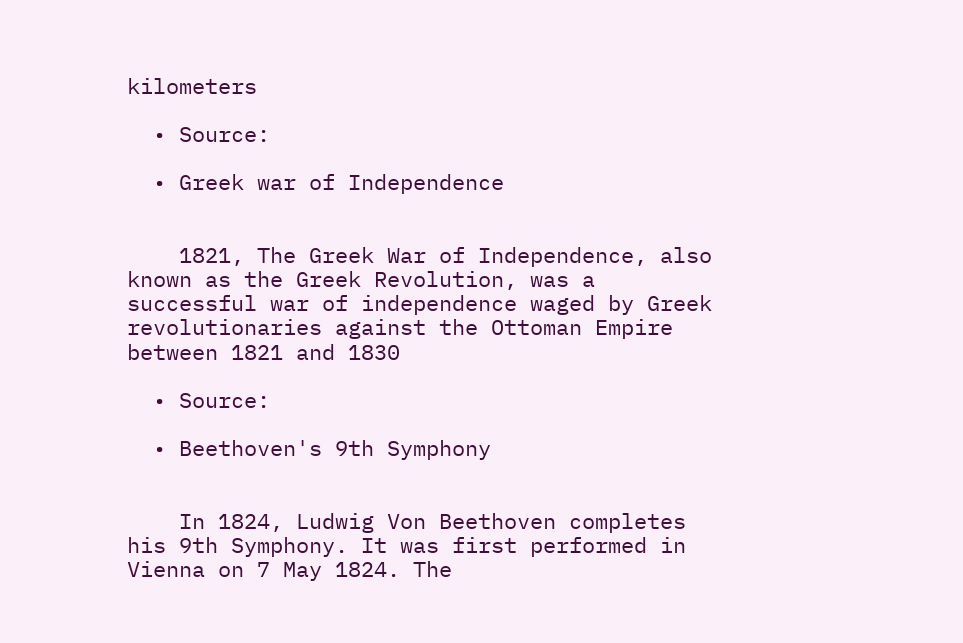kilometers

  • Source:

  • Greek war of Independence


    1821, The Greek War of Independence, also known as the Greek Revolution, was a successful war of independence waged by Greek revolutionaries against the Ottoman Empire between 1821 and 1830

  • Source:

  • Beethoven's 9th Symphony


    In 1824, Ludwig Von Beethoven completes his 9th Symphony. It was first performed in Vienna on 7 May 1824. The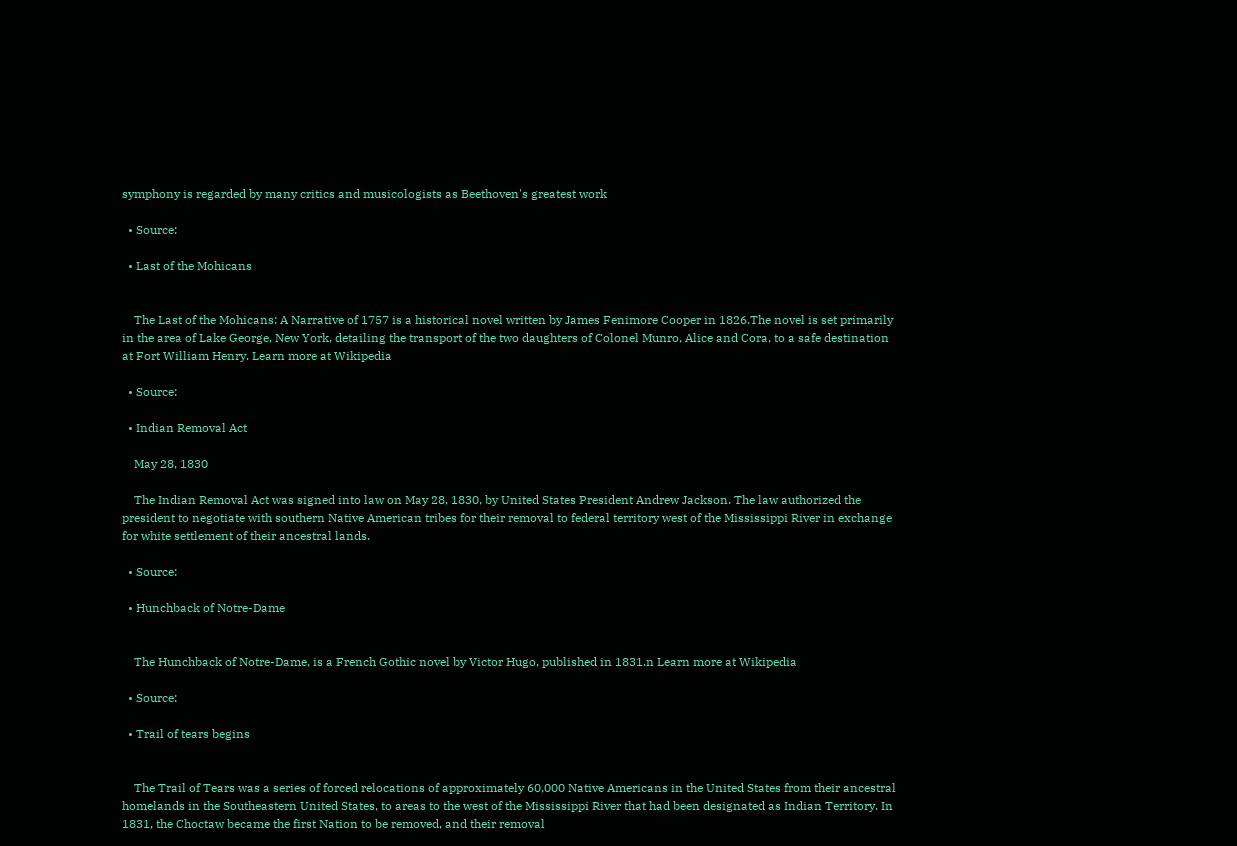symphony is regarded by many critics and musicologists as Beethoven's greatest work

  • Source:

  • Last of the Mohicans


    The Last of the Mohicans: A Narrative of 1757 is a historical novel written by James Fenimore Cooper in 1826.The novel is set primarily in the area of Lake George, New York, detailing the transport of the two daughters of Colonel Munro, Alice and Cora, to a safe destination at Fort William Henry. Learn more at Wikipedia

  • Source:

  • Indian Removal Act

    May 28, 1830

    The Indian Removal Act was signed into law on May 28, 1830, by United States President Andrew Jackson. The law authorized the president to negotiate with southern Native American tribes for their removal to federal territory west of the Mississippi River in exchange for white settlement of their ancestral lands.

  • Source:

  • Hunchback of Notre-Dame


    The Hunchback of Notre-Dame, is a French Gothic novel by Victor Hugo, published in 1831.n Learn more at Wikipedia

  • Source:

  • Trail of tears begins


    The Trail of Tears was a series of forced relocations of approximately 60,000 Native Americans in the United States from their ancestral homelands in the Southeastern United States, to areas to the west of the Mississippi River that had been designated as Indian Territory. In 1831, the Choctaw became the first Nation to be removed, and their removal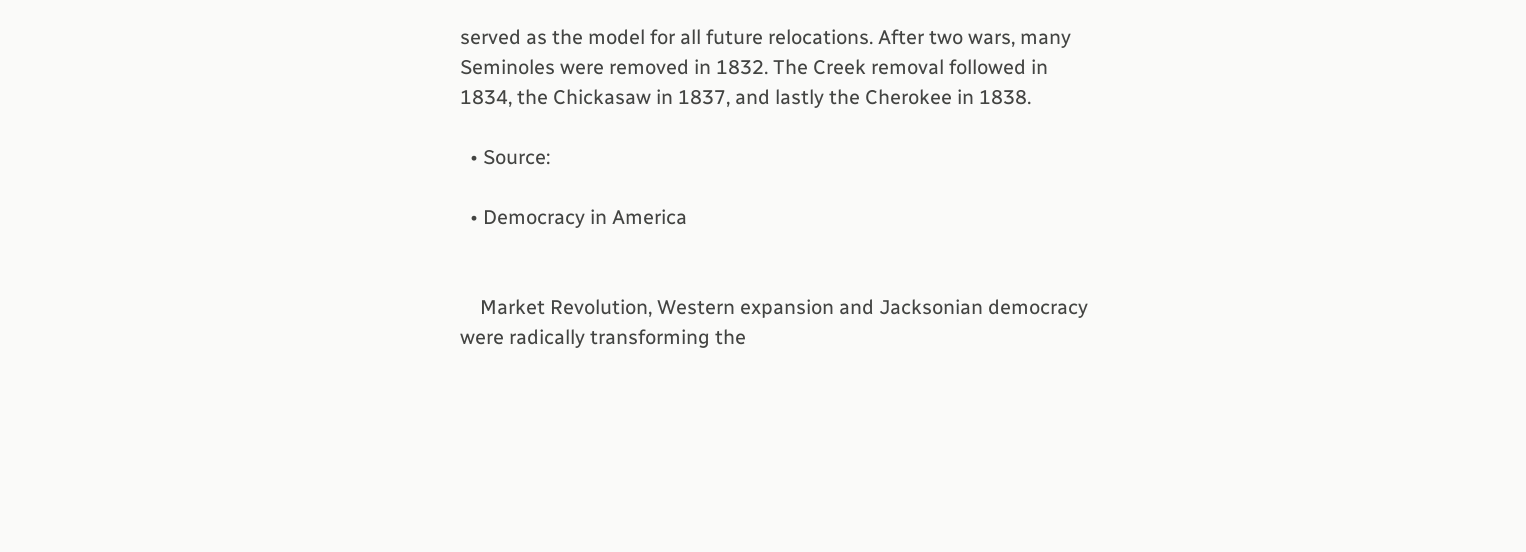served as the model for all future relocations. After two wars, many Seminoles were removed in 1832. The Creek removal followed in 1834, the Chickasaw in 1837, and lastly the Cherokee in 1838.

  • Source:

  • Democracy in America


    Market Revolution, Western expansion and Jacksonian democracy were radically transforming the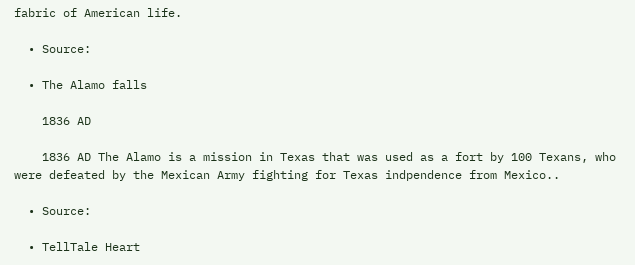fabric of American life.

  • Source:

  • The Alamo falls

    1836 AD

    1836 AD The Alamo is a mission in Texas that was used as a fort by 100 Texans, who were defeated by the Mexican Army fighting for Texas indpendence from Mexico..

  • Source:

  • TellTale Heart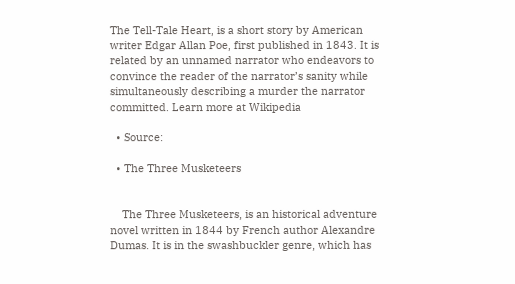The Tell-Tale Heart, is a short story by American writer Edgar Allan Poe, first published in 1843. It is related by an unnamed narrator who endeavors to convince the reader of the narrator’s sanity while simultaneously describing a murder the narrator committed. Learn more at Wikipedia

  • Source:

  • The Three Musketeers


    The Three Musketeers, is an historical adventure novel written in 1844 by French author Alexandre Dumas. It is in the swashbuckler genre, which has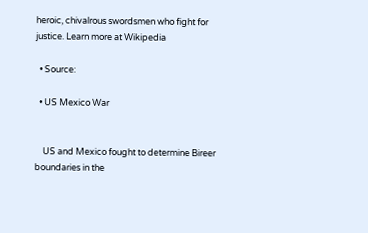heroic, chivalrous swordsmen who fight for justice. Learn more at Wikipedia

  • Source:

  • US Mexico War


    US and Mexico fought to determine Bireer boundaries in the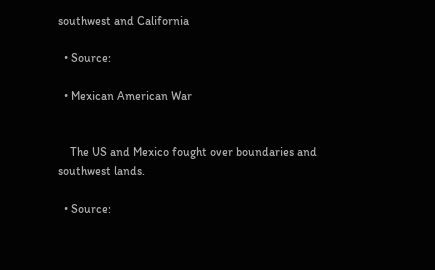southwest and California

  • Source:

  • Mexican American War


    The US and Mexico fought over boundaries and southwest lands.

  • Source: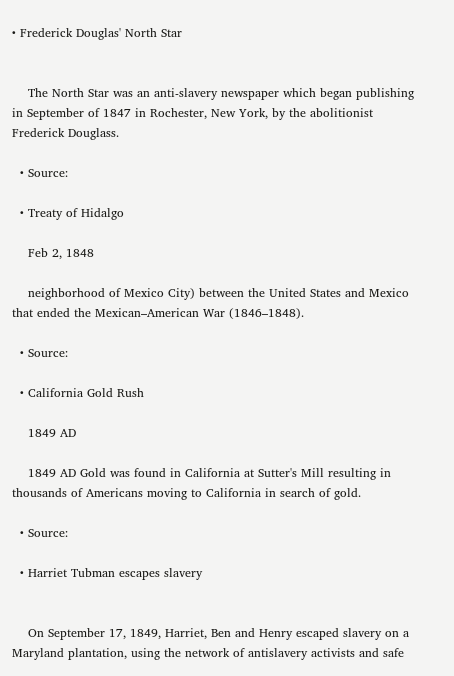• Frederick Douglas' North Star


    The North Star was an anti-slavery newspaper which began publishing in September of 1847 in Rochester, New York, by the abolitionist Frederick Douglass.

  • Source:

  • Treaty of Hidalgo

    Feb 2, 1848

    neighborhood of Mexico City) between the United States and Mexico that ended the Mexican–American War (1846–1848).

  • Source:

  • California Gold Rush

    1849 AD

    1849 AD Gold was found in California at Sutter's Mill resulting in thousands of Americans moving to California in search of gold.

  • Source:

  • Harriet Tubman escapes slavery


    On September 17, 1849, Harriet, Ben and Henry escaped slavery on a Maryland plantation, using the network of antislavery activists and safe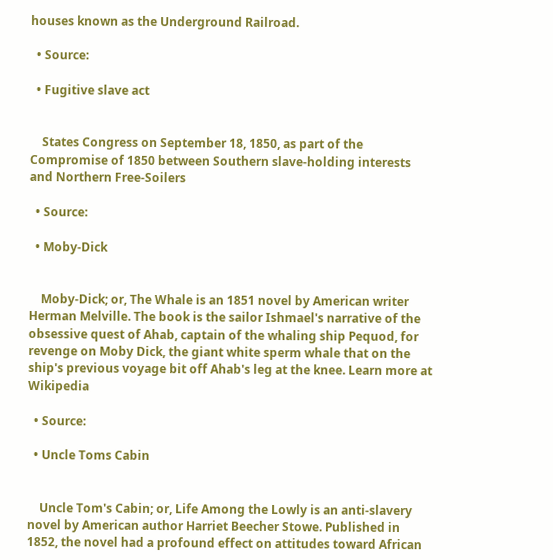houses known as the Underground Railroad.

  • Source:

  • Fugitive slave act


    States Congress on September 18, 1850, as part of the Compromise of 1850 between Southern slave-holding interests and Northern Free-Soilers

  • Source:

  • Moby-Dick


    Moby-Dick; or, The Whale is an 1851 novel by American writer Herman Melville. The book is the sailor Ishmael's narrative of the obsessive quest of Ahab, captain of the whaling ship Pequod, for revenge on Moby Dick, the giant white sperm whale that on the ship's previous voyage bit off Ahab's leg at the knee. Learn more at Wikipedia

  • Source:

  • Uncle Toms Cabin


    Uncle Tom's Cabin; or, Life Among the Lowly is an anti-slavery novel by American author Harriet Beecher Stowe. Published in 1852, the novel had a profound effect on attitudes toward African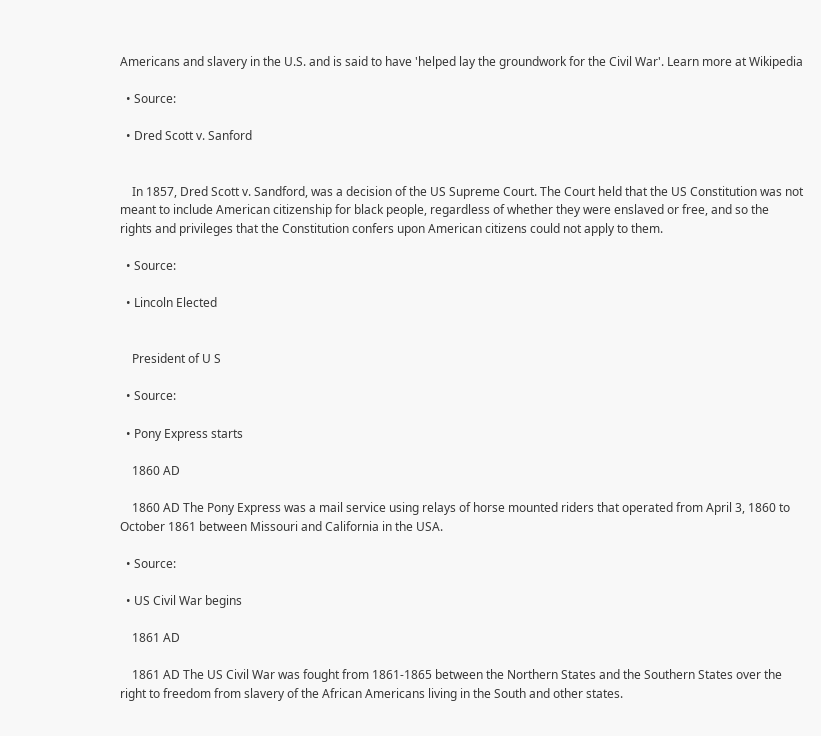Americans and slavery in the U.S. and is said to have 'helped lay the groundwork for the Civil War'. Learn more at Wikipedia

  • Source:

  • Dred Scott v. Sanford


    In 1857, Dred Scott v. Sandford, was a decision of the US Supreme Court. The Court held that the US Constitution was not meant to include American citizenship for black people, regardless of whether they were enslaved or free, and so the rights and privileges that the Constitution confers upon American citizens could not apply to them.

  • Source:

  • Lincoln Elected


    President of U S

  • Source:

  • Pony Express starts

    1860 AD

    1860 AD The Pony Express was a mail service using relays of horse mounted riders that operated from April 3, 1860 to October 1861 between Missouri and California in the USA.

  • Source:

  • US Civil War begins

    1861 AD

    1861 AD The US Civil War was fought from 1861-1865 between the Northern States and the Southern States over the right to freedom from slavery of the African Americans living in the South and other states.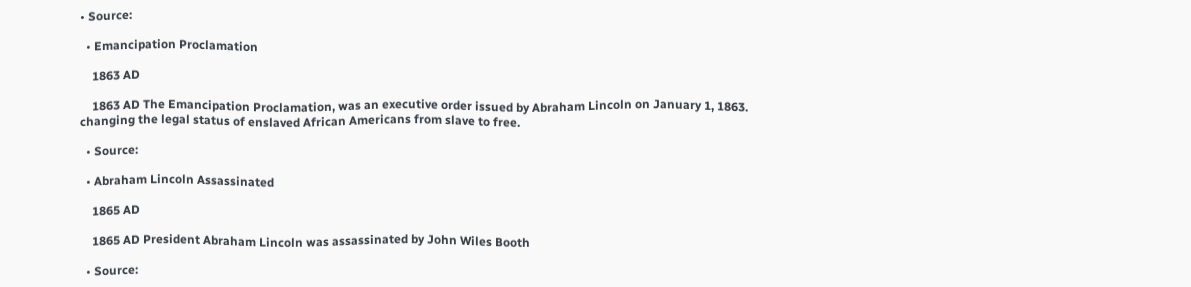• Source:

  • Emancipation Proclamation

    1863 AD

    1863 AD The Emancipation Proclamation, was an executive order issued by Abraham Lincoln on January 1, 1863. changing the legal status of enslaved African Americans from slave to free.

  • Source:

  • Abraham Lincoln Assassinated

    1865 AD

    1865 AD President Abraham Lincoln was assassinated by John Wiles Booth

  • Source: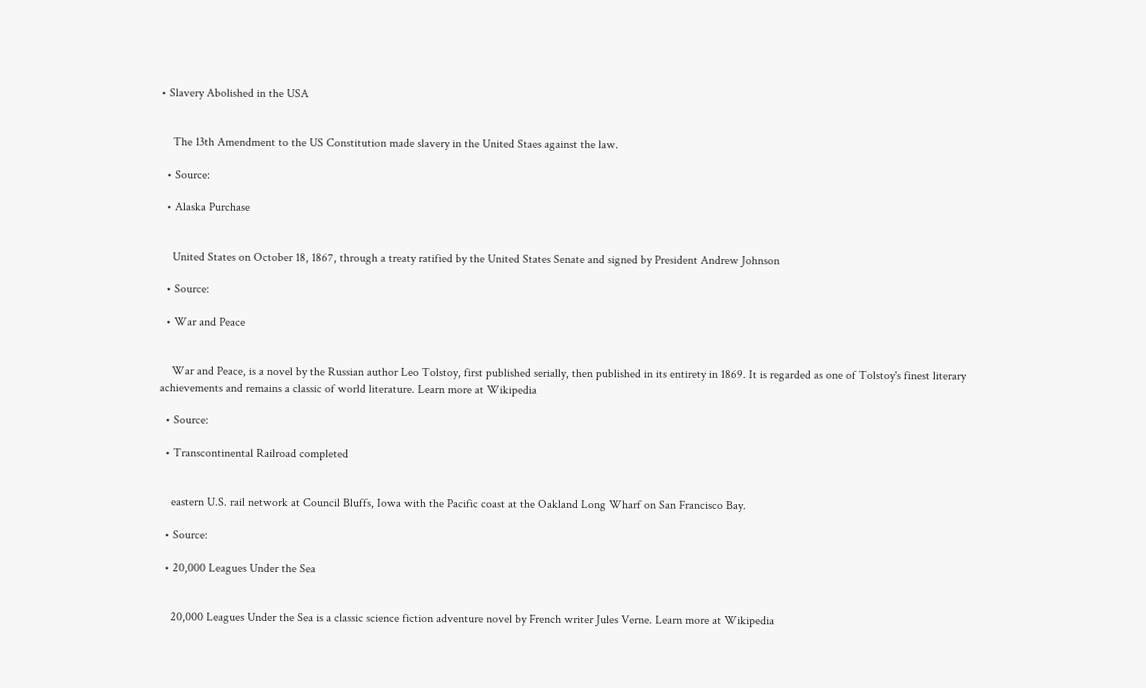• Slavery Abolished in the USA


    The 13th Amendment to the US Constitution made slavery in the United Staes against the law.

  • Source:

  • Alaska Purchase


    United States on October 18, 1867, through a treaty ratified by the United States Senate and signed by President Andrew Johnson

  • Source:

  • War and Peace


    War and Peace, is a novel by the Russian author Leo Tolstoy, first published serially, then published in its entirety in 1869. It is regarded as one of Tolstoy's finest literary achievements and remains a classic of world literature. Learn more at Wikipedia

  • Source:

  • Transcontinental Railroad completed


    eastern U.S. rail network at Council Bluffs, Iowa with the Pacific coast at the Oakland Long Wharf on San Francisco Bay.

  • Source:

  • 20,000 Leagues Under the Sea


    20,000 Leagues Under the Sea is a classic science fiction adventure novel by French writer Jules Verne. Learn more at Wikipedia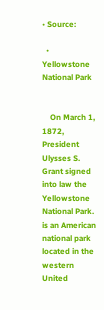• Source:

  • Yellowstone National Park


    On March 1, 1872, President Ulysses S. Grant signed into law the Yellowstone National Park. is an American national park located in the western United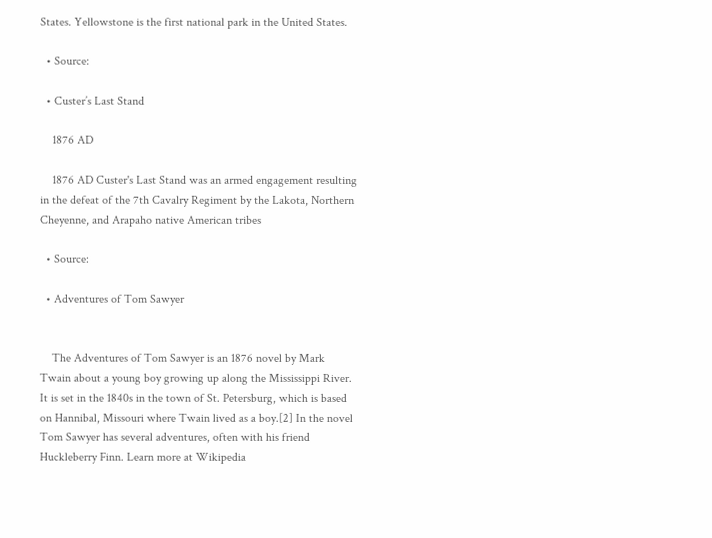States. Yellowstone is the first national park in the United States.

  • Source:

  • Custer’s Last Stand

    1876 AD

    1876 AD Custer's Last Stand was an armed engagement resulting in the defeat of the 7th Cavalry Regiment by the Lakota, Northern Cheyenne, and Arapaho native American tribes

  • Source:

  • Adventures of Tom Sawyer


    The Adventures of Tom Sawyer is an 1876 novel by Mark Twain about a young boy growing up along the Mississippi River. It is set in the 1840s in the town of St. Petersburg, which is based on Hannibal, Missouri where Twain lived as a boy.[2] In the novel Tom Sawyer has several adventures, often with his friend Huckleberry Finn. Learn more at Wikipedia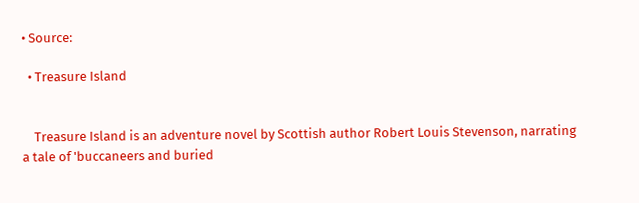• Source:

  • Treasure Island


    Treasure Island is an adventure novel by Scottish author Robert Louis Stevenson, narrating a tale of 'buccaneers and buried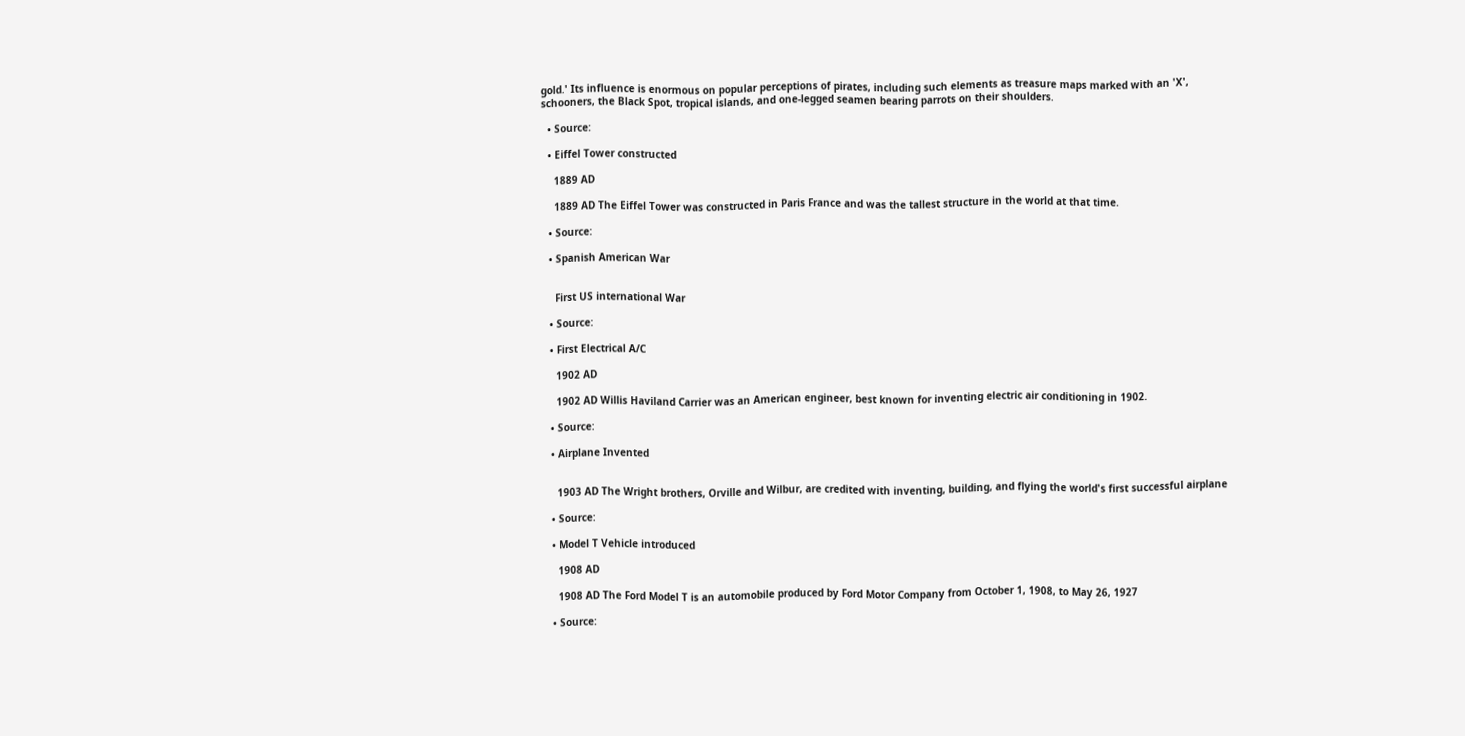gold.' Its influence is enormous on popular perceptions of pirates, including such elements as treasure maps marked with an 'X', schooners, the Black Spot, tropical islands, and one-legged seamen bearing parrots on their shoulders.

  • Source:

  • Eiffel Tower constructed

    1889 AD

    1889 AD The Eiffel Tower was constructed in Paris France and was the tallest structure in the world at that time.

  • Source:

  • Spanish American War


    First US international War

  • Source:

  • First Electrical A/C

    1902 AD

    1902 AD Willis Haviland Carrier was an American engineer, best known for inventing electric air conditioning in 1902.

  • Source:

  • Airplane Invented


    1903 AD The Wright brothers, Orville and Wilbur, are credited with inventing, building, and flying the world's first successful airplane

  • Source:

  • Model T Vehicle introduced

    1908 AD

    1908 AD The Ford Model T is an automobile produced by Ford Motor Company from October 1, 1908, to May 26, 1927

  • Source: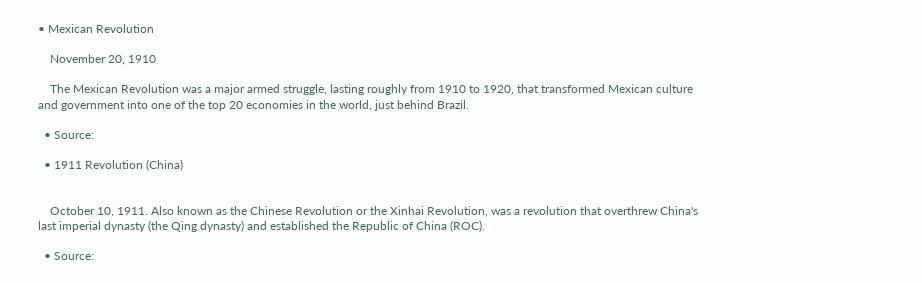• Mexican Revolution

    November 20, 1910

    The Mexican Revolution was a major armed struggle, lasting roughly from 1910 to 1920, that transformed Mexican culture and government into one of the top 20 economies in the world, just behind Brazil.

  • Source:

  • 1911 Revolution (China)


    October 10, 1911. Also known as the Chinese Revolution or the Xinhai Revolution, was a revolution that overthrew China's last imperial dynasty (the Qing dynasty) and established the Republic of China (ROC).

  • Source: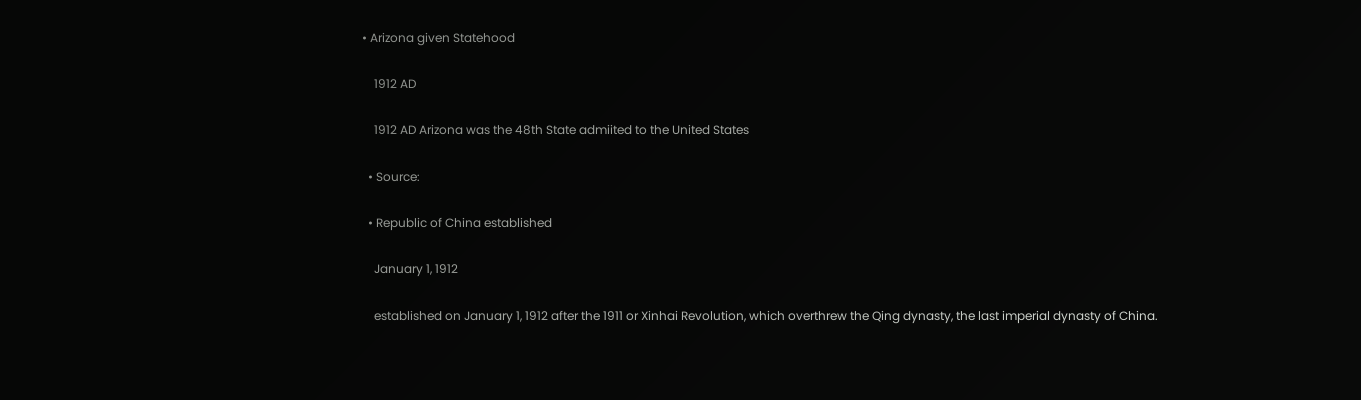• Arizona given Statehood

    1912 AD

    1912 AD Arizona was the 48th State admiited to the United States

  • Source:

  • Republic of China established

    January 1, 1912

    established on January 1, 1912 after the 1911 or Xinhai Revolution, which overthrew the Qing dynasty, the last imperial dynasty of China.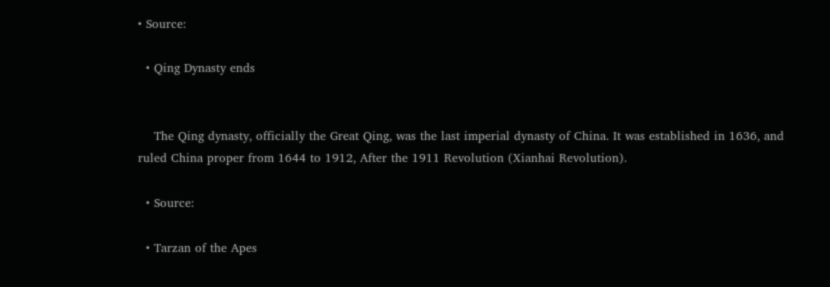• Source:

  • Qing Dynasty ends


    The Qing dynasty, officially the Great Qing, was the last imperial dynasty of China. It was established in 1636, and ruled China proper from 1644 to 1912, After the 1911 Revolution (Xianhai Revolution).

  • Source:

  • Tarzan of the Apes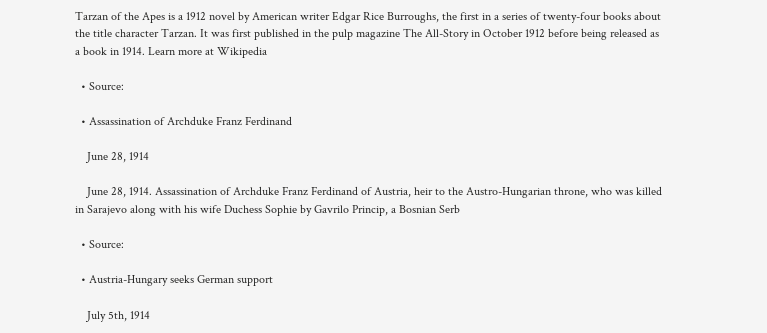Tarzan of the Apes is a 1912 novel by American writer Edgar Rice Burroughs, the first in a series of twenty-four books about the title character Tarzan. It was first published in the pulp magazine The All-Story in October 1912 before being released as a book in 1914. Learn more at Wikipedia

  • Source:

  • Assassination of Archduke Franz Ferdinand

    June 28, 1914

    June 28, 1914. Assassination of Archduke Franz Ferdinand of Austria, heir to the Austro-Hungarian throne, who was killed in Sarajevo along with his wife Duchess Sophie by Gavrilo Princip, a Bosnian Serb

  • Source:

  • Austria-Hungary seeks German support

    July 5th, 1914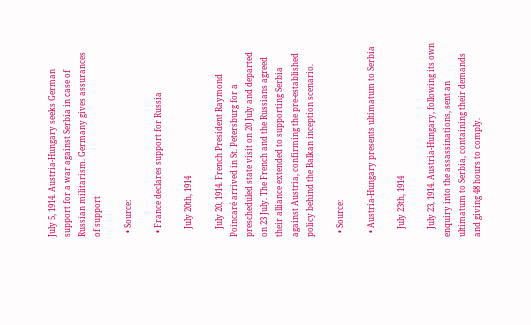July 5, 1914. Austria-Hungary seeks German support for a war against Serbia in case of Russian militarism. Germany gives assurances of support

  • Source:

  • France declares support for Russia

    July 20th, 1914

    July 20, 1914. French President Raymond Poincaré arrived in St. Petersburg for a prescheduled state visit on 20 July and departed on 23 July. The French and the Russians agreed their alliance extended to supporting Serbia against Austria, confirming the pre-established policy behind the Balkan inception scenario.

  • Source:

  • Austria-Hungary presents ultimatum to Serbia

    July 23th, 1914

    July 23, 1914. Austria-Hungary, following its own enquiry into the assassinations, sent an ultimatum to Serbia, containing their demands and giving 48 hours to comply.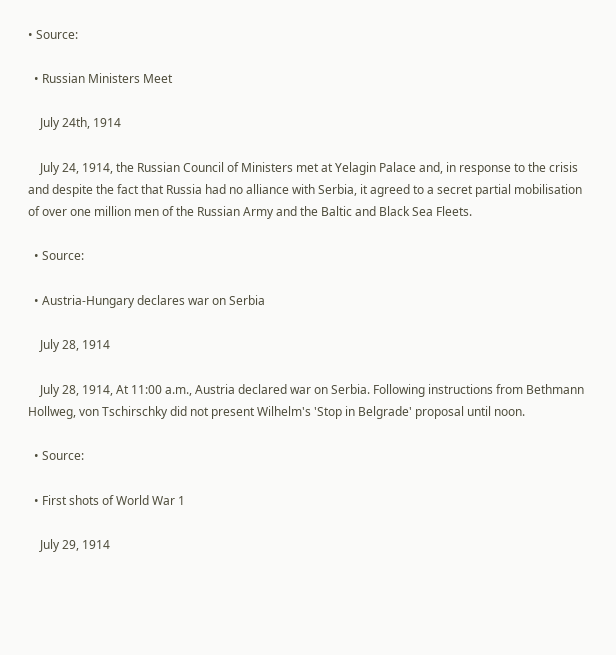• Source:

  • Russian Ministers Meet

    July 24th, 1914

    July 24, 1914, the Russian Council of Ministers met at Yelagin Palace and, in response to the crisis and despite the fact that Russia had no alliance with Serbia, it agreed to a secret partial mobilisation of over one million men of the Russian Army and the Baltic and Black Sea Fleets.

  • Source:

  • Austria-Hungary declares war on Serbia

    July 28, 1914

    July 28, 1914, At 11:00 a.m., Austria declared war on Serbia. Following instructions from Bethmann Hollweg, von Tschirschky did not present Wilhelm's 'Stop in Belgrade' proposal until noon.

  • Source:

  • First shots of World War 1

    July 29, 1914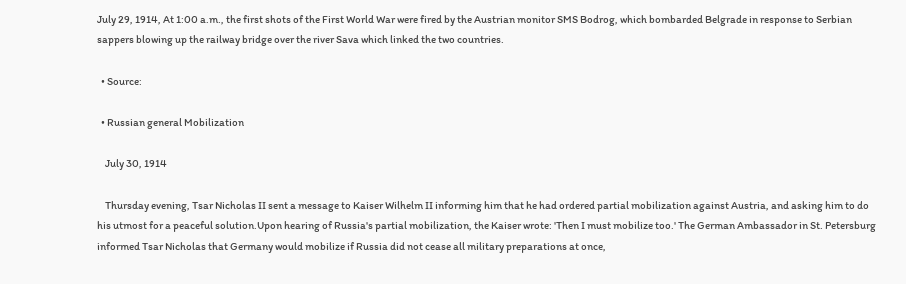July 29, 1914, At 1:00 a.m., the first shots of the First World War were fired by the Austrian monitor SMS Bodrog, which bombarded Belgrade in response to Serbian sappers blowing up the railway bridge over the river Sava which linked the two countries.

  • Source:

  • Russian general Mobilization

    July 30, 1914

    Thursday evening, Tsar Nicholas II sent a message to Kaiser Wilhelm II informing him that he had ordered partial mobilization against Austria, and asking him to do his utmost for a peaceful solution.Upon hearing of Russia's partial mobilization, the Kaiser wrote: 'Then I must mobilize too.' The German Ambassador in St. Petersburg informed Tsar Nicholas that Germany would mobilize if Russia did not cease all military preparations at once,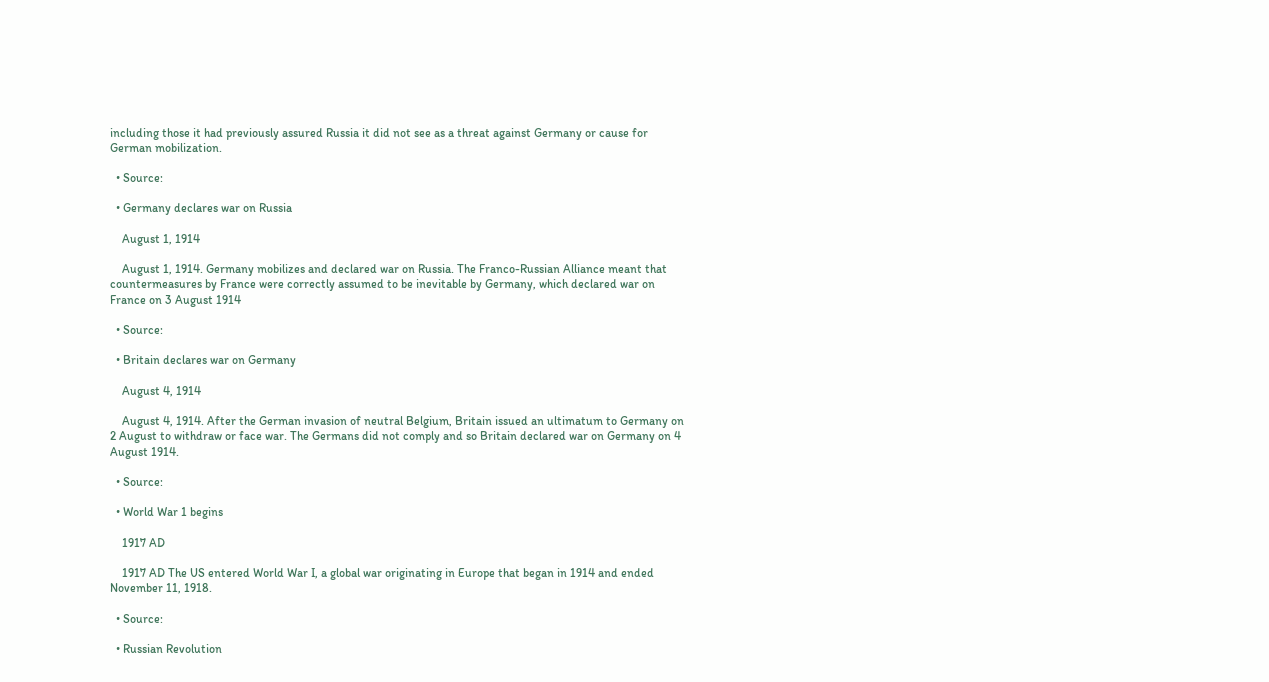including those it had previously assured Russia it did not see as a threat against Germany or cause for German mobilization.

  • Source:

  • Germany declares war on Russia

    August 1, 1914

    August 1, 1914. Germany mobilizes and declared war on Russia. The Franco-Russian Alliance meant that countermeasures by France were correctly assumed to be inevitable by Germany, which declared war on France on 3 August 1914

  • Source:

  • Britain declares war on Germany

    August 4, 1914

    August 4, 1914. After the German invasion of neutral Belgium, Britain issued an ultimatum to Germany on 2 August to withdraw or face war. The Germans did not comply and so Britain declared war on Germany on 4 August 1914.

  • Source:

  • World War 1 begins

    1917 AD

    1917 AD The US entered World War I, a global war originating in Europe that began in 1914 and ended November 11, 1918.

  • Source:

  • Russian Revolution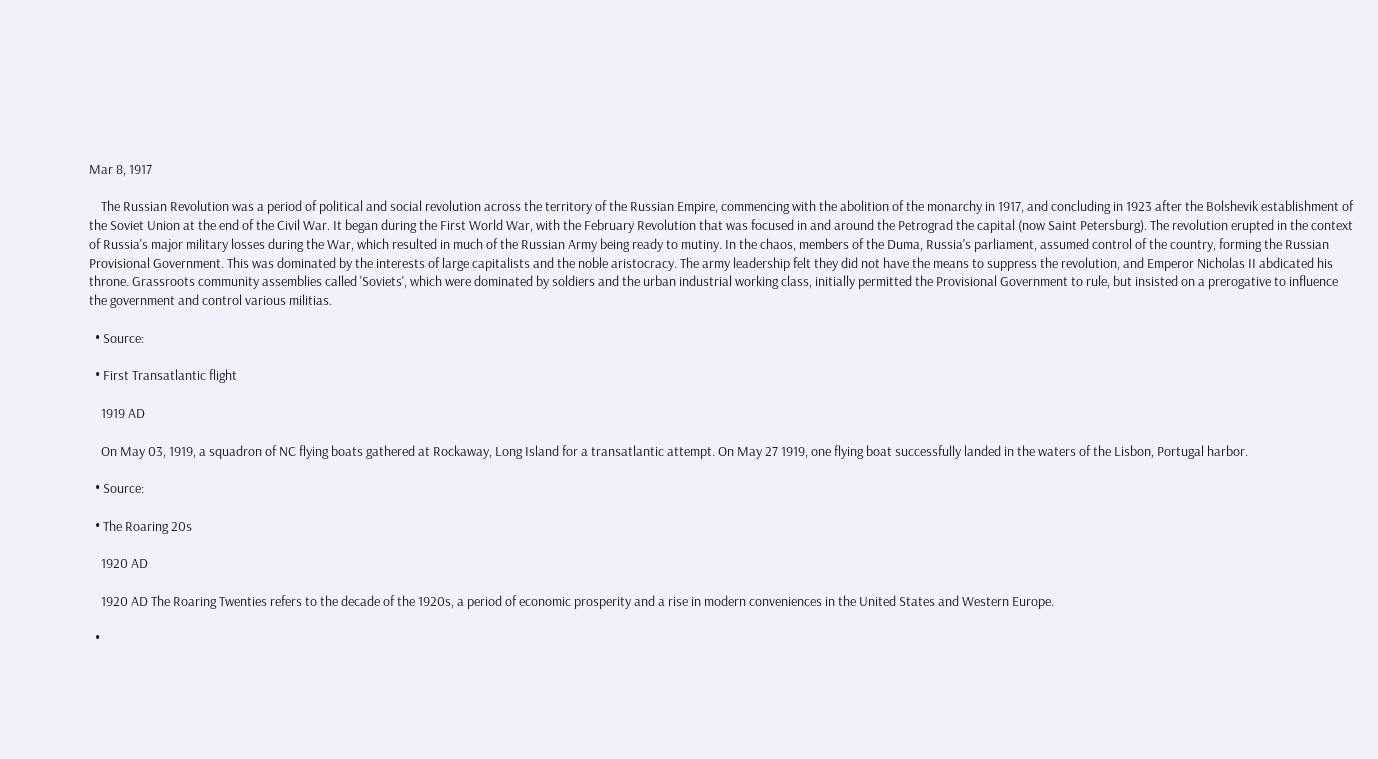Mar 8, 1917

    The Russian Revolution was a period of political and social revolution across the territory of the Russian Empire, commencing with the abolition of the monarchy in 1917, and concluding in 1923 after the Bolshevik establishment of the Soviet Union at the end of the Civil War. It began during the First World War, with the February Revolution that was focused in and around the Petrograd the capital (now Saint Petersburg). The revolution erupted in the context of Russia's major military losses during the War, which resulted in much of the Russian Army being ready to mutiny. In the chaos, members of the Duma, Russia's parliament, assumed control of the country, forming the Russian Provisional Government. This was dominated by the interests of large capitalists and the noble aristocracy. The army leadership felt they did not have the means to suppress the revolution, and Emperor Nicholas II abdicated his throne. Grassroots community assemblies called 'Soviets', which were dominated by soldiers and the urban industrial working class, initially permitted the Provisional Government to rule, but insisted on a prerogative to influence the government and control various militias.

  • Source:

  • First Transatlantic flight

    1919 AD

    On May 03, 1919, a squadron of NC flying boats gathered at Rockaway, Long Island for a transatlantic attempt. On May 27 1919, one flying boat successfully landed in the waters of the Lisbon, Portugal harbor.

  • Source:

  • The Roaring 20s

    1920 AD

    1920 AD The Roaring Twenties refers to the decade of the 1920s, a period of economic prosperity and a rise in modern conveniences in the United States and Western Europe.

  •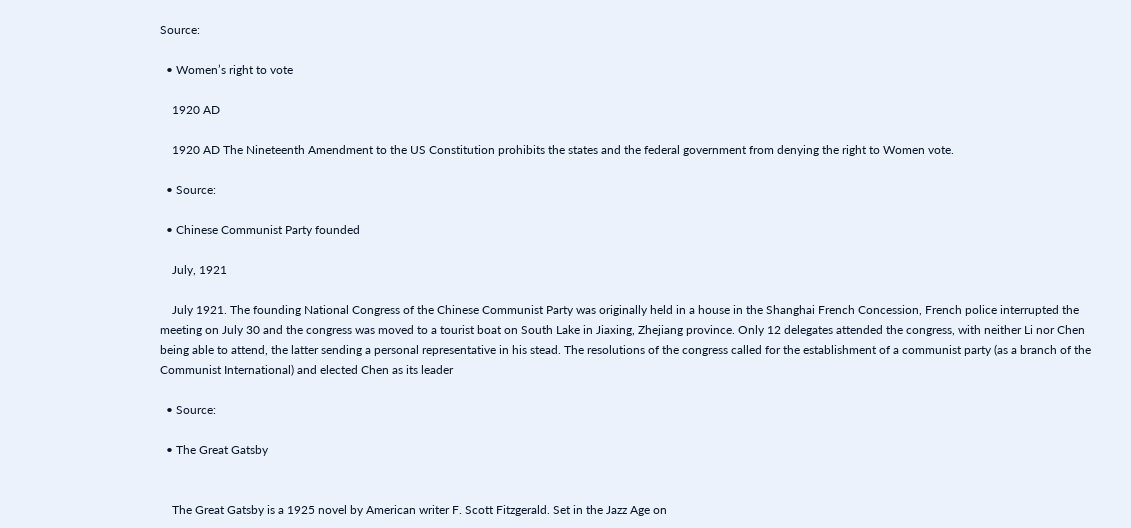Source:

  • Women’s right to vote

    1920 AD

    1920 AD The Nineteenth Amendment to the US Constitution prohibits the states and the federal government from denying the right to Women vote.

  • Source:

  • Chinese Communist Party founded

    July, 1921

    July 1921. The founding National Congress of the Chinese Communist Party was originally held in a house in the Shanghai French Concession, French police interrupted the meeting on July 30 and the congress was moved to a tourist boat on South Lake in Jiaxing, Zhejiang province. Only 12 delegates attended the congress, with neither Li nor Chen being able to attend, the latter sending a personal representative in his stead. The resolutions of the congress called for the establishment of a communist party (as a branch of the Communist International) and elected Chen as its leader

  • Source:

  • The Great Gatsby


    The Great Gatsby is a 1925 novel by American writer F. Scott Fitzgerald. Set in the Jazz Age on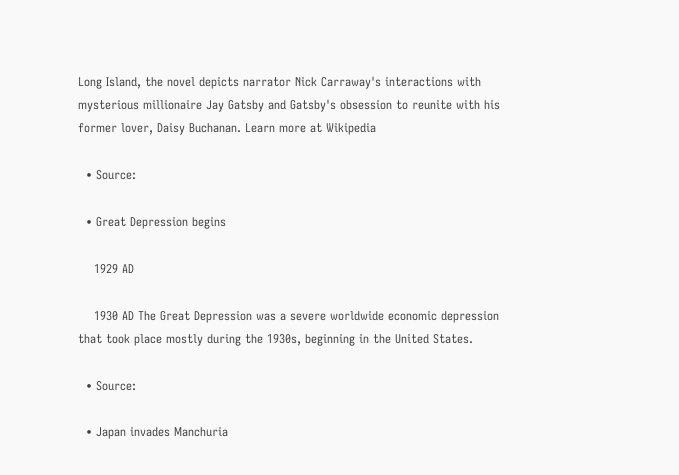Long Island, the novel depicts narrator Nick Carraway's interactions with mysterious millionaire Jay Gatsby and Gatsby's obsession to reunite with his former lover, Daisy Buchanan. Learn more at Wikipedia

  • Source:

  • Great Depression begins

    1929 AD

    1930 AD The Great Depression was a severe worldwide economic depression that took place mostly during the 1930s, beginning in the United States.

  • Source:

  • Japan invades Manchuria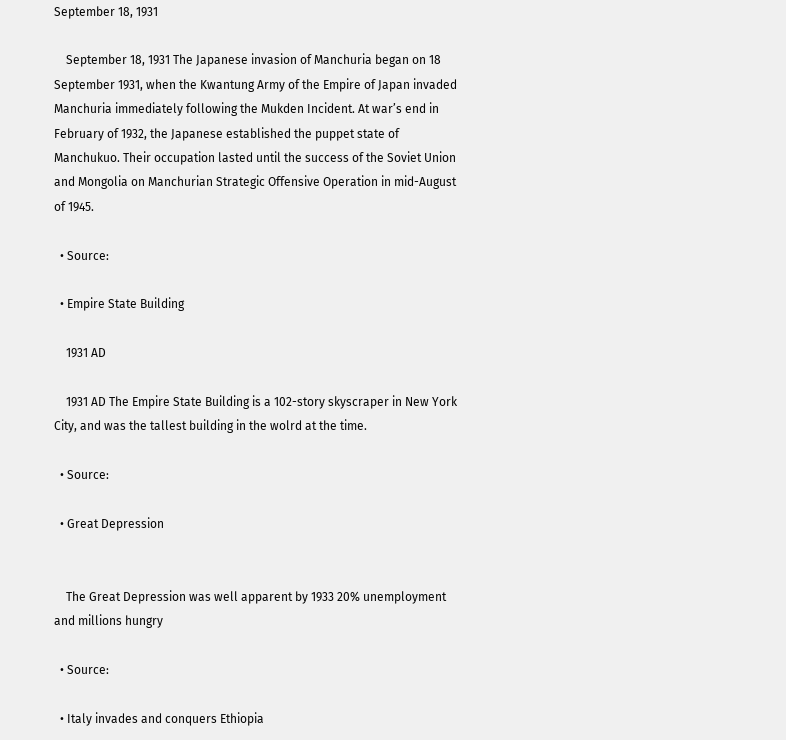September 18, 1931

    September 18, 1931 The Japanese invasion of Manchuria began on 18 September 1931, when the Kwantung Army of the Empire of Japan invaded Manchuria immediately following the Mukden Incident. At war’s end in February of 1932, the Japanese established the puppet state of Manchukuo. Their occupation lasted until the success of the Soviet Union and Mongolia on Manchurian Strategic Offensive Operation in mid-August of 1945.

  • Source:

  • Empire State Building

    1931 AD

    1931 AD The Empire State Building is a 102-story skyscraper in New York City, and was the tallest building in the wolrd at the time.

  • Source:

  • Great Depression


    The Great Depression was well apparent by 1933 20% unemployment and millions hungry

  • Source:

  • Italy invades and conquers Ethiopia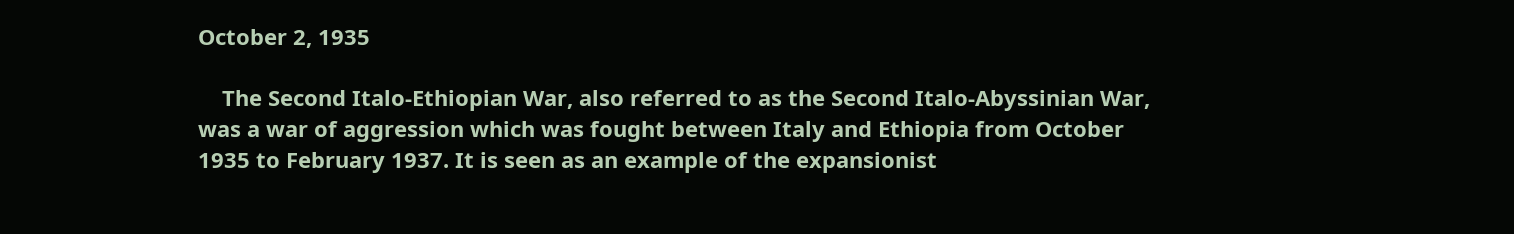October 2, 1935

    The Second Italo-Ethiopian War, also referred to as the Second Italo-Abyssinian War, was a war of aggression which was fought between Italy and Ethiopia from October 1935 to February 1937. It is seen as an example of the expansionist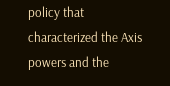policy that characterized the Axis powers and the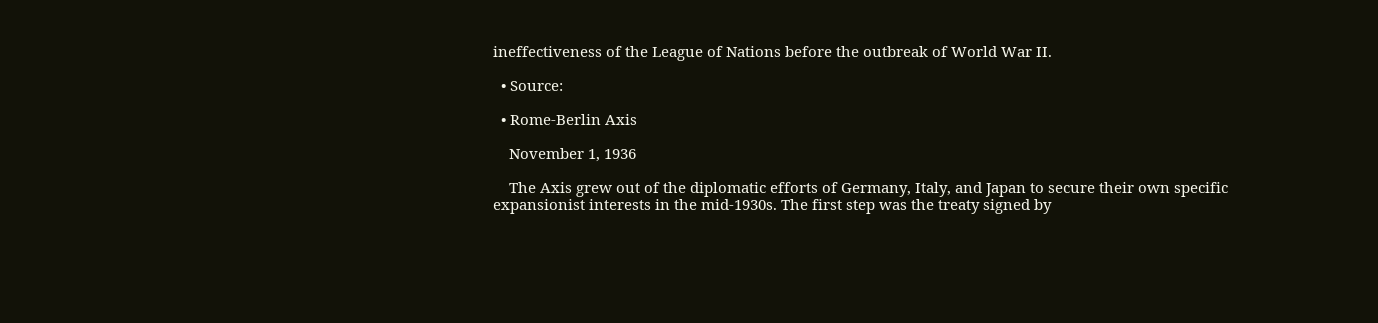ineffectiveness of the League of Nations before the outbreak of World War II.

  • Source:

  • Rome-Berlin Axis

    November 1, 1936

    The Axis grew out of the diplomatic efforts of Germany, Italy, and Japan to secure their own specific expansionist interests in the mid-1930s. The first step was the treaty signed by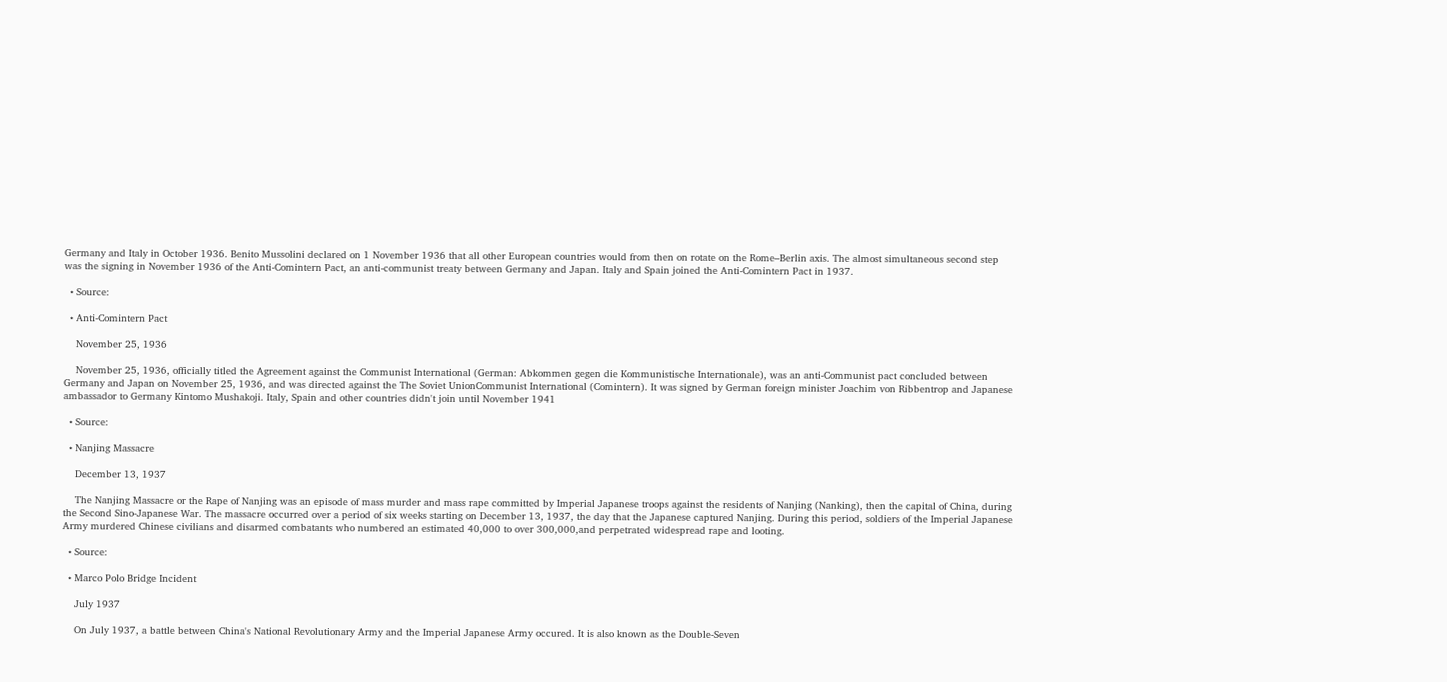Germany and Italy in October 1936. Benito Mussolini declared on 1 November 1936 that all other European countries would from then on rotate on the Rome–Berlin axis. The almost simultaneous second step was the signing in November 1936 of the Anti-Comintern Pact, an anti-communist treaty between Germany and Japan. Italy and Spain joined the Anti-Comintern Pact in 1937.

  • Source:

  • Anti-Comintern Pact

    November 25, 1936

    November 25, 1936, officially titled the Agreement against the Communist International (German: Abkommen gegen die Kommunistische Internationale), was an anti-Communist pact concluded between Germany and Japan on November 25, 1936, and was directed against the The Soviet UnionCommunist International (Comintern). It was signed by German foreign minister Joachim von Ribbentrop and Japanese ambassador to Germany Kintomo Mushakoji. Italy, Spain and other countries didn't join until November 1941

  • Source:

  • Nanjing Massacre

    December 13, 1937

    The Nanjing Massacre or the Rape of Nanjing was an episode of mass murder and mass rape committed by Imperial Japanese troops against the residents of Nanjing (Nanking), then the capital of China, during the Second Sino-Japanese War. The massacre occurred over a period of six weeks starting on December 13, 1937, the day that the Japanese captured Nanjing. During this period, soldiers of the Imperial Japanese Army murdered Chinese civilians and disarmed combatants who numbered an estimated 40,000 to over 300,000,and perpetrated widespread rape and looting.

  • Source:

  • Marco Polo Bridge Incident

    July 1937

    On July 1937, a battle between China's National Revolutionary Army and the Imperial Japanese Army occured. It is also known as the Double-Seven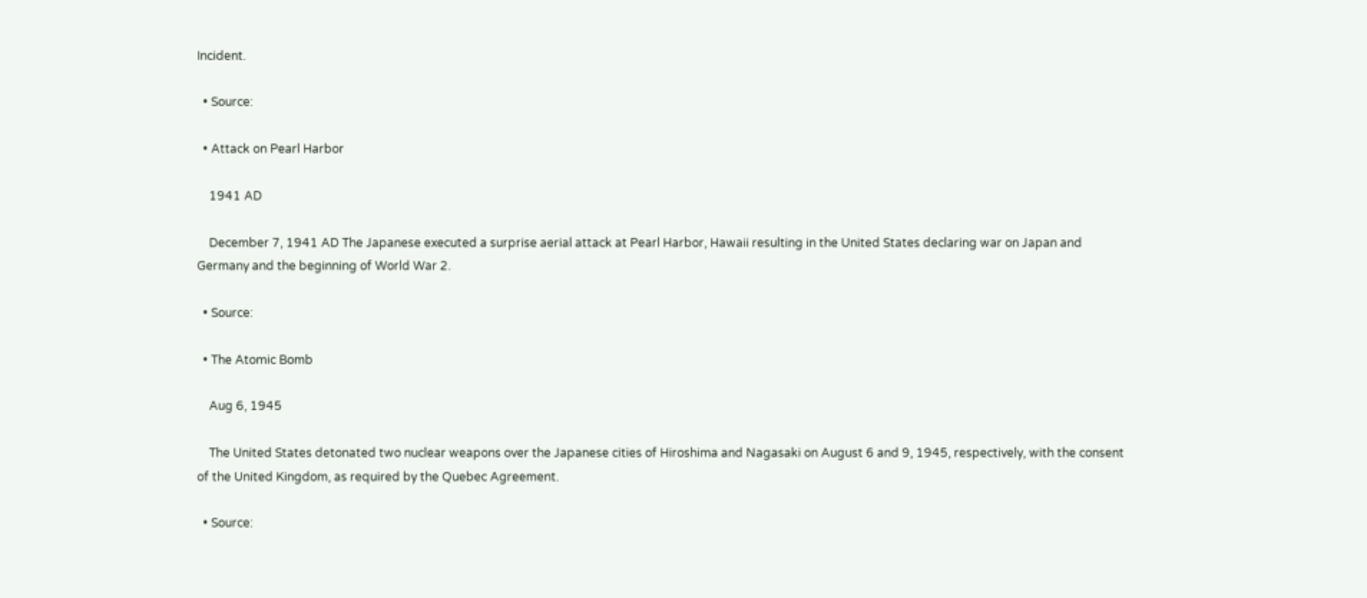Incident.

  • Source:

  • Attack on Pearl Harbor

    1941 AD

    December 7, 1941 AD The Japanese executed a surprise aerial attack at Pearl Harbor, Hawaii resulting in the United States declaring war on Japan and Germany and the beginning of World War 2.

  • Source:

  • The Atomic Bomb

    Aug 6, 1945

    The United States detonated two nuclear weapons over the Japanese cities of Hiroshima and Nagasaki on August 6 and 9, 1945, respectively, with the consent of the United Kingdom, as required by the Quebec Agreement.

  • Source: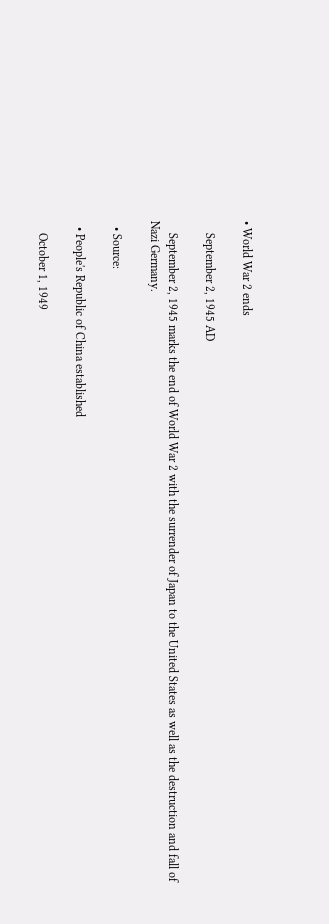• World War 2 ends

    September 2, 1945 AD

    September 2, 1945 marks the end of World War 2 with the surrender of Japan to the United States as well as the destruction and fall of Nazi Germany.

  • Source:

  • People's Republic of China established

    October 1, 1949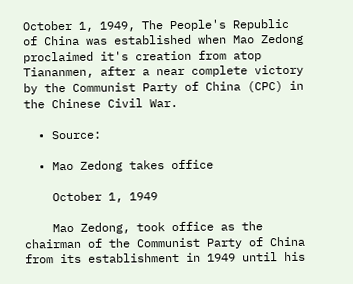October 1, 1949, The People's Republic of China was established when Mao Zedong proclaimed it's creation from atop Tiananmen, after a near complete victory by the Communist Party of China (CPC) in the Chinese Civil War.

  • Source:

  • Mao Zedong takes office

    October 1, 1949

    Mao Zedong, took office as the chairman of the Communist Party of China from its establishment in 1949 until his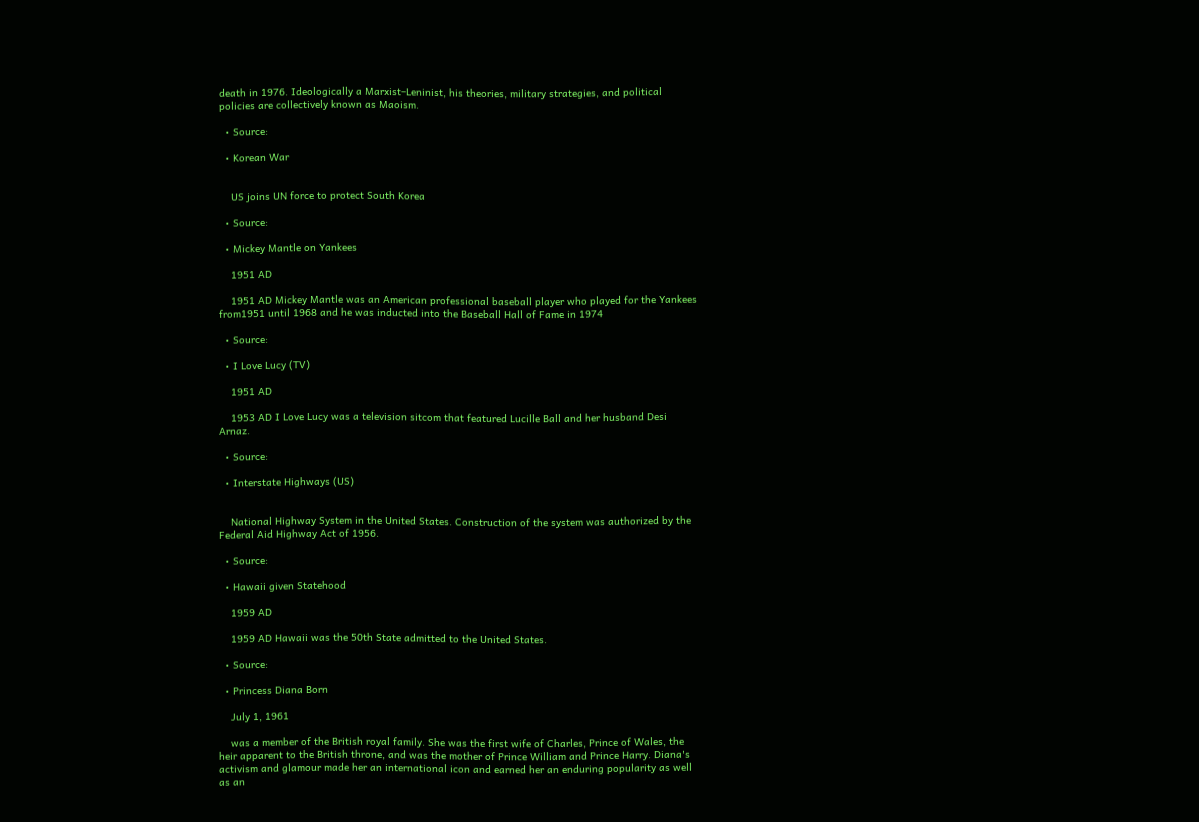death in 1976. Ideologically a Marxist–Leninist, his theories, military strategies, and political policies are collectively known as Maoism.

  • Source:

  • Korean War


    US joins UN force to protect South Korea

  • Source:

  • Mickey Mantle on Yankees

    1951 AD

    1951 AD Mickey Mantle was an American professional baseball player who played for the Yankees from1951 until 1968 and he was inducted into the Baseball Hall of Fame in 1974

  • Source:

  • I Love Lucy (TV)

    1951 AD

    1953 AD I Love Lucy was a television sitcom that featured Lucille Ball and her husband Desi Arnaz.

  • Source:

  • Interstate Highways (US)


    National Highway System in the United States. Construction of the system was authorized by the Federal Aid Highway Act of 1956.

  • Source:

  • Hawaii given Statehood

    1959 AD

    1959 AD Hawaii was the 50th State admitted to the United States.

  • Source:

  • Princess Diana Born

    July 1, 1961

    was a member of the British royal family. She was the first wife of Charles, Prince of Wales, the heir apparent to the British throne, and was the mother of Prince William and Prince Harry. Diana's activism and glamour made her an international icon and earned her an enduring popularity as well as an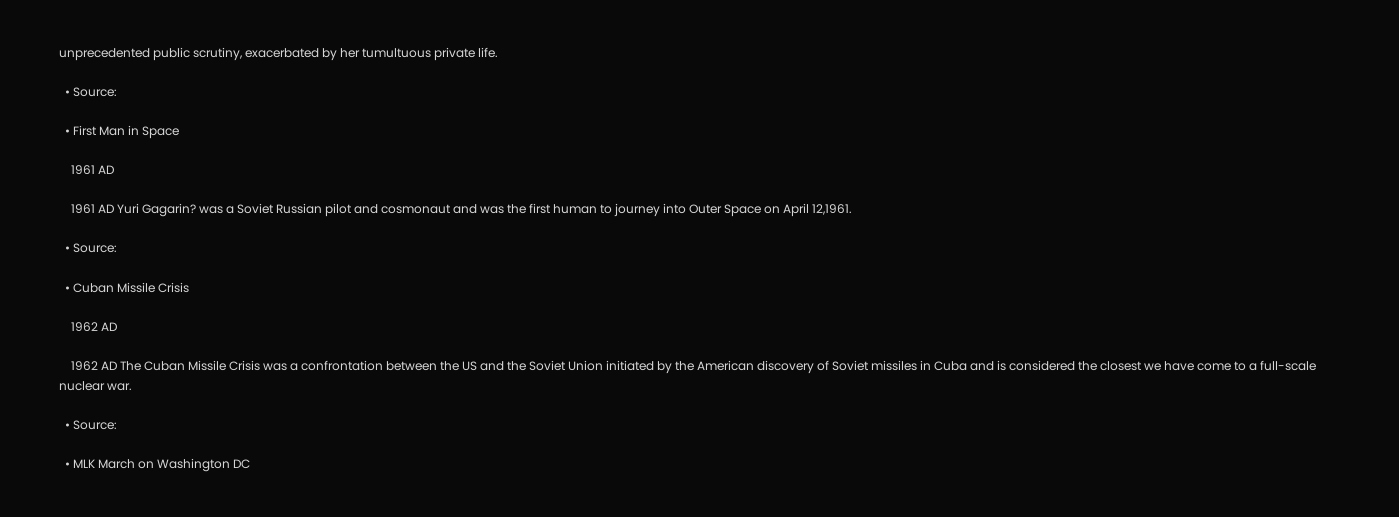unprecedented public scrutiny, exacerbated by her tumultuous private life.

  • Source:

  • First Man in Space

    1961 AD

    1961 AD Yuri Gagarin? was a Soviet Russian pilot and cosmonaut and was the first human to journey into Outer Space on April 12,1961.

  • Source:

  • Cuban Missile Crisis

    1962 AD

    1962 AD The Cuban Missile Crisis was a confrontation between the US and the Soviet Union initiated by the American discovery of Soviet missiles in Cuba and is considered the closest we have come to a full-scale nuclear war.

  • Source:

  • MLK March on Washington DC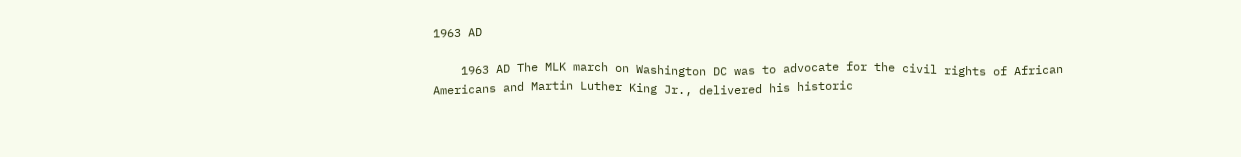1963 AD

    1963 AD The MLK march on Washington DC was to advocate for the civil rights of African Americans and Martin Luther King Jr., delivered his historic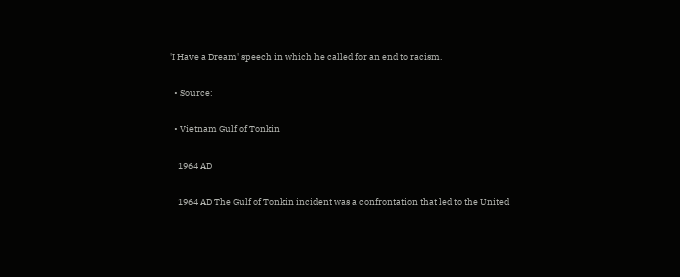'I Have a Dream' speech in which he called for an end to racism.

  • Source:

  • Vietnam Gulf of Tonkin

    1964 AD

    1964 AD The Gulf of Tonkin incident was a confrontation that led to the United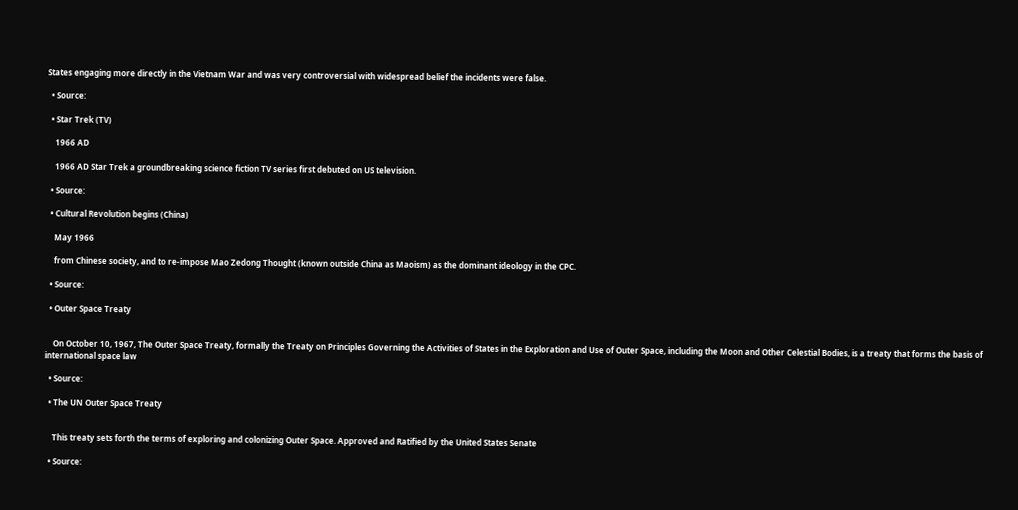States engaging more directly in the Vietnam War and was very controversial with widespread belief the incidents were false.

  • Source:

  • Star Trek (TV)

    1966 AD

    1966 AD Star Trek a groundbreaking science fiction TV series first debuted on US television.

  • Source:

  • Cultural Revolution begins (China)

    May 1966

    from Chinese society, and to re-impose Mao Zedong Thought (known outside China as Maoism) as the dominant ideology in the CPC.

  • Source:

  • Outer Space Treaty


    On October 10, 1967, The Outer Space Treaty, formally the Treaty on Principles Governing the Activities of States in the Exploration and Use of Outer Space, including the Moon and Other Celestial Bodies, is a treaty that forms the basis of international space law

  • Source:

  • The UN Outer Space Treaty


    This treaty sets forth the terms of exploring and colonizing Outer Space. Approved and Ratified by the United States Senate

  • Source: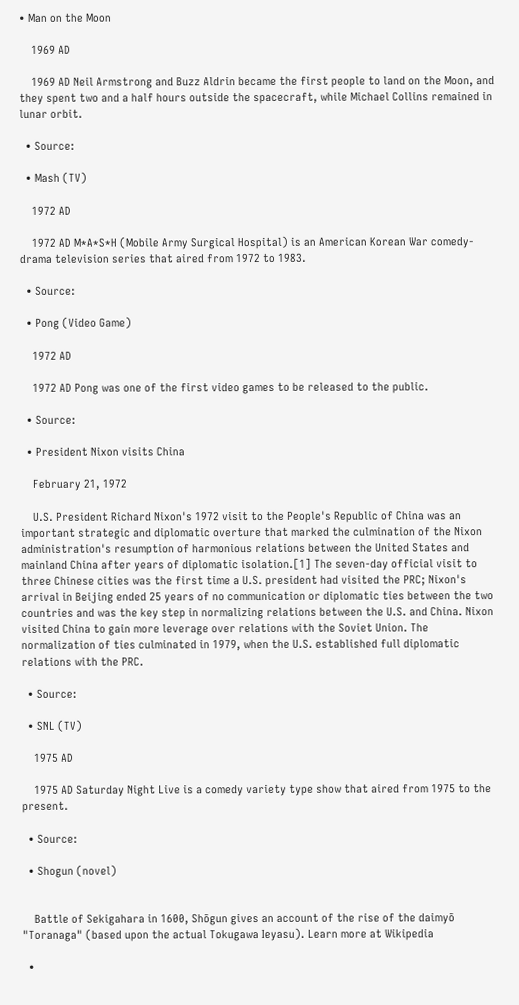• Man on the Moon

    1969 AD

    1969 AD Neil Armstrong and Buzz Aldrin became the first people to land on the Moon, and they spent two and a half hours outside the spacecraft, while Michael Collins remained in lunar orbit.

  • Source:

  • Mash (TV)

    1972 AD

    1972 AD M*A*S*H (Mobile Army Surgical Hospital) is an American Korean War comedy-drama television series that aired from 1972 to 1983.

  • Source:

  • Pong (Video Game)

    1972 AD

    1972 AD Pong was one of the first video games to be released to the public.

  • Source:

  • President Nixon visits China

    February 21, 1972

    U.S. President Richard Nixon's 1972 visit to the People's Republic of China was an important strategic and diplomatic overture that marked the culmination of the Nixon administration's resumption of harmonious relations between the United States and mainland China after years of diplomatic isolation.[1] The seven-day official visit to three Chinese cities was the first time a U.S. president had visited the PRC; Nixon's arrival in Beijing ended 25 years of no communication or diplomatic ties between the two countries and was the key step in normalizing relations between the U.S. and China. Nixon visited China to gain more leverage over relations with the Soviet Union. The normalization of ties culminated in 1979, when the U.S. established full diplomatic relations with the PRC.

  • Source:

  • SNL (TV)

    1975 AD

    1975 AD Saturday Night Live is a comedy variety type show that aired from 1975 to the present.

  • Source:

  • Shogun (novel)


    Battle of Sekigahara in 1600, Shōgun gives an account of the rise of the daimyō "Toranaga" (based upon the actual Tokugawa Ieyasu). Learn more at Wikipedia

  •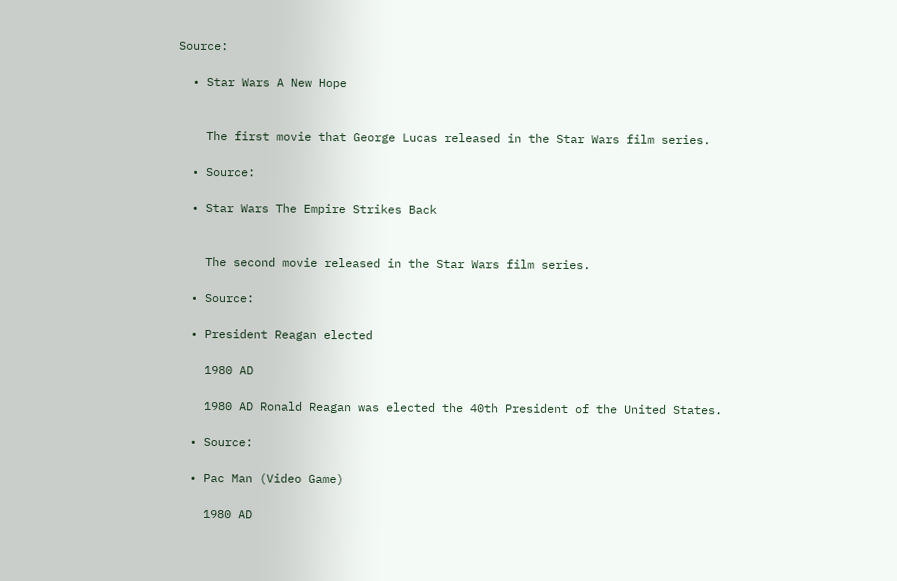Source:

  • Star Wars A New Hope


    The first movie that George Lucas released in the Star Wars film series.

  • Source:

  • Star Wars The Empire Strikes Back


    The second movie released in the Star Wars film series.

  • Source:

  • President Reagan elected

    1980 AD

    1980 AD Ronald Reagan was elected the 40th President of the United States.

  • Source:

  • Pac Man (Video Game)

    1980 AD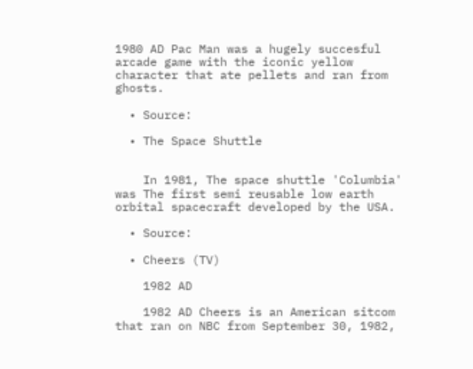1980 AD Pac Man was a hugely succesful arcade game with the iconic yellow character that ate pellets and ran from ghosts.

  • Source:

  • The Space Shuttle


    In 1981, The space shuttle 'Columbia' was The first semi reusable low earth orbital spacecraft developed by the USA.

  • Source:

  • Cheers (TV)

    1982 AD

    1982 AD Cheers is an American sitcom that ran on NBC from September 30, 1982,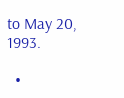to May 20, 1993.

  •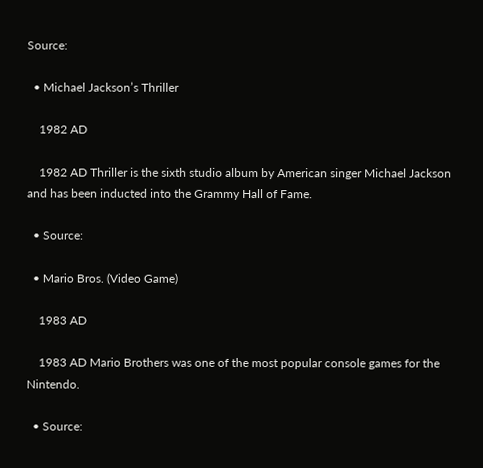Source:

  • Michael Jackson’s Thriller

    1982 AD

    1982 AD Thriller is the sixth studio album by American singer Michael Jackson and has been inducted into the Grammy Hall of Fame.

  • Source:

  • Mario Bros. (Video Game)

    1983 AD

    1983 AD Mario Brothers was one of the most popular console games for the Nintendo.

  • Source: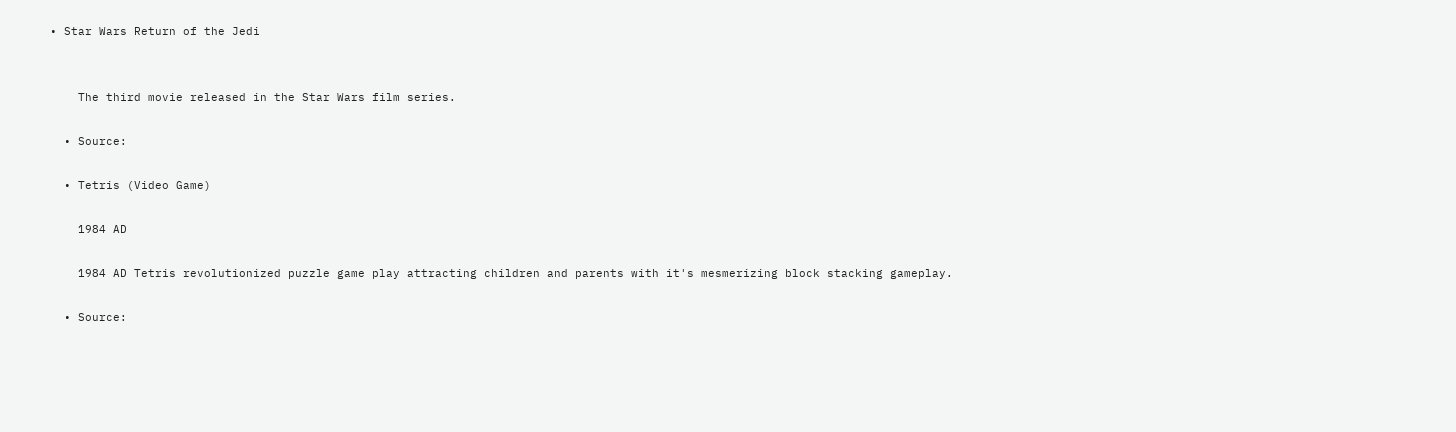• Star Wars Return of the Jedi


    The third movie released in the Star Wars film series.

  • Source:

  • Tetris (Video Game)

    1984 AD

    1984 AD Tetris revolutionized puzzle game play attracting children and parents with it's mesmerizing block stacking gameplay.

  • Source: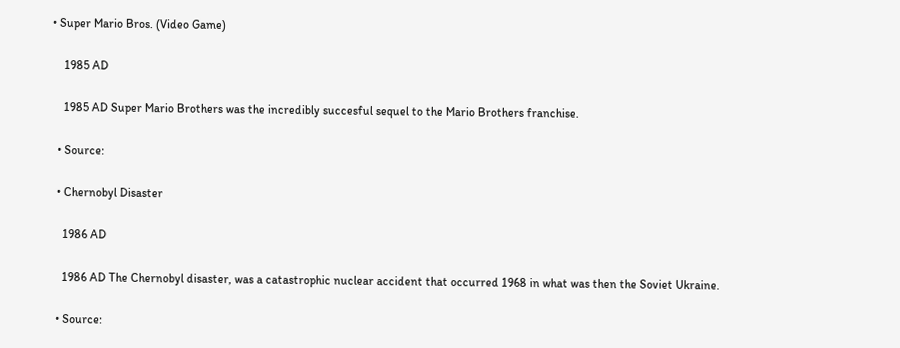• Super Mario Bros. (Video Game)

    1985 AD

    1985 AD Super Mario Brothers was the incredibly succesful sequel to the Mario Brothers franchise.

  • Source:

  • Chernobyl Disaster

    1986 AD

    1986 AD The Chernobyl disaster, was a catastrophic nuclear accident that occurred 1968 in what was then the Soviet Ukraine.

  • Source: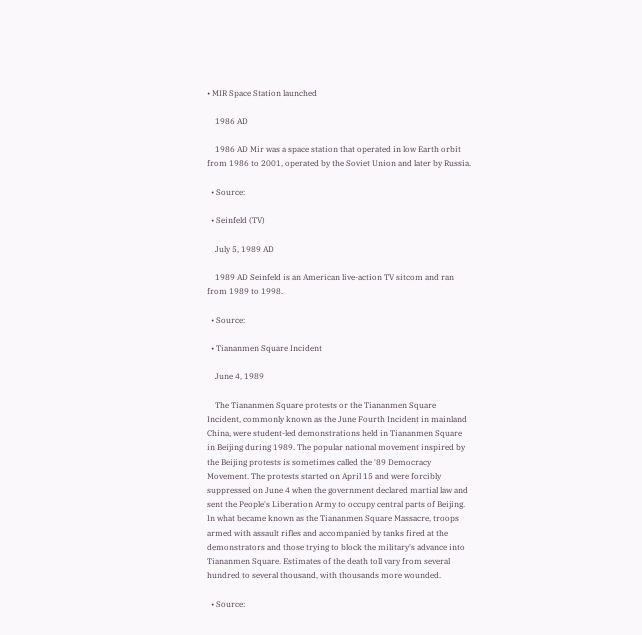• MIR Space Station launched

    1986 AD

    1986 AD Mir was a space station that operated in low Earth orbit from 1986 to 2001, operated by the Soviet Union and later by Russia.

  • Source:

  • Seinfeld (TV)

    July 5, 1989 AD

    1989 AD Seinfeld is an American live-action TV sitcom and ran from 1989 to 1998.

  • Source:

  • Tiananmen Square Incident

    June 4, 1989

    The Tiananmen Square protests or the Tiananmen Square Incident, commonly known as the June Fourth Incident in mainland China, were student-led demonstrations held in Tiananmen Square in Beijing during 1989. The popular national movement inspired by the Beijing protests is sometimes called the '89 Democracy Movement. The protests started on April 15 and were forcibly suppressed on June 4 when the government declared martial law and sent the People's Liberation Army to occupy central parts of Beijing. In what became known as the Tiananmen Square Massacre, troops armed with assault rifles and accompanied by tanks fired at the demonstrators and those trying to block the military's advance into Tiananmen Square. Estimates of the death toll vary from several hundred to several thousand, with thousands more wounded.

  • Source: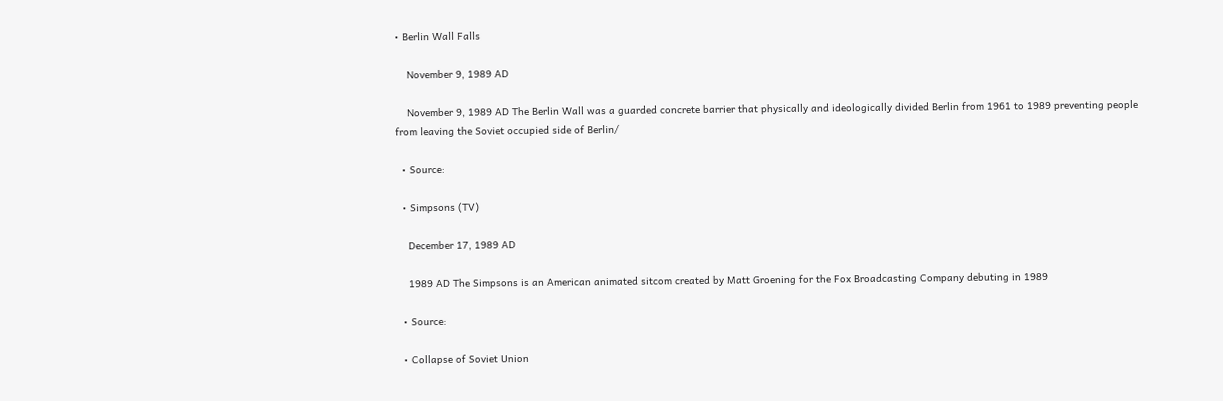• Berlin Wall Falls

    November 9, 1989 AD

    November 9, 1989 AD The Berlin Wall was a guarded concrete barrier that physically and ideologically divided Berlin from 1961 to 1989 preventing people from leaving the Soviet occupied side of Berlin/

  • Source:

  • Simpsons (TV)

    December 17, 1989 AD

    1989 AD The Simpsons is an American animated sitcom created by Matt Groening for the Fox Broadcasting Company debuting in 1989

  • Source:

  • Collapse of Soviet Union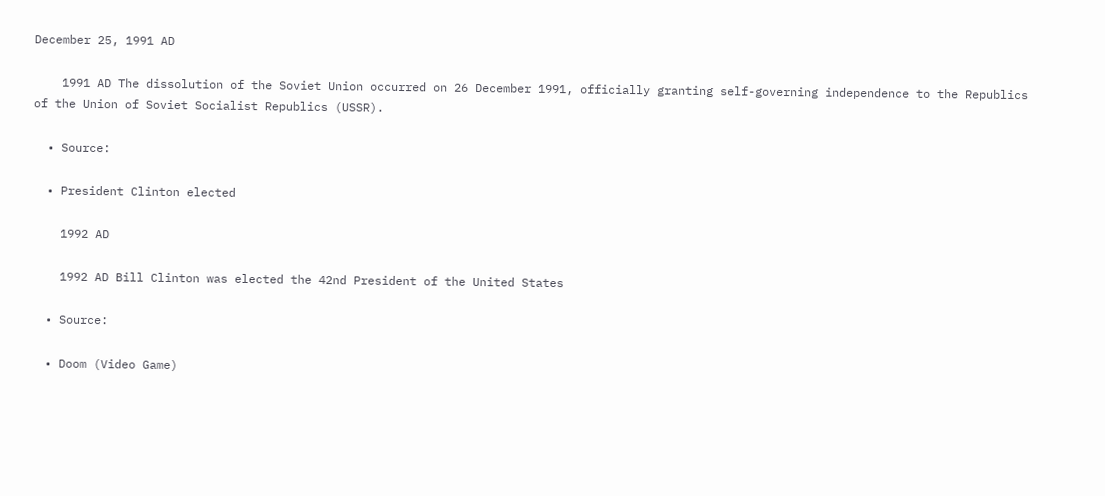December 25, 1991 AD

    1991 AD The dissolution of the Soviet Union occurred on 26 December 1991, officially granting self-governing independence to the Republics of the Union of Soviet Socialist Republics (USSR).

  • Source:

  • President Clinton elected

    1992 AD

    1992 AD Bill Clinton was elected the 42nd President of the United States

  • Source:

  • Doom (Video Game)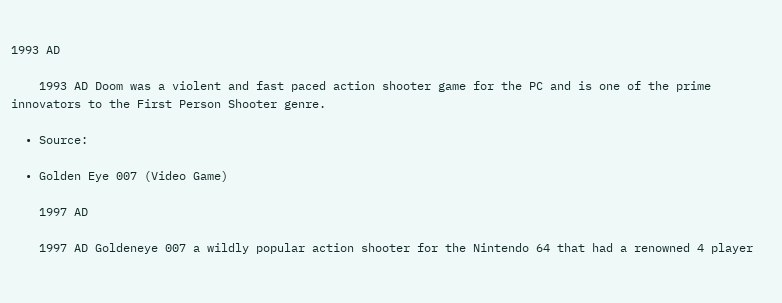1993 AD

    1993 AD Doom was a violent and fast paced action shooter game for the PC and is one of the prime innovators to the First Person Shooter genre.

  • Source:

  • Golden Eye 007 (Video Game)

    1997 AD

    1997 AD Goldeneye 007 a wildly popular action shooter for the Nintendo 64 that had a renowned 4 player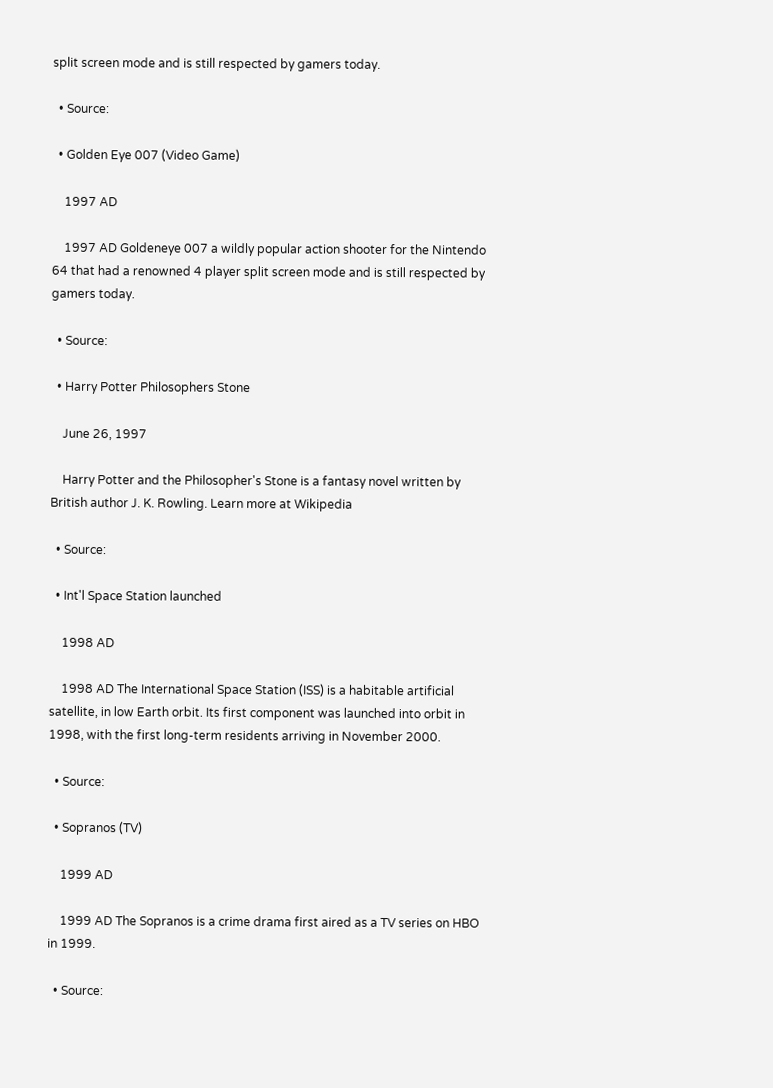split screen mode and is still respected by gamers today.

  • Source:

  • Golden Eye 007 (Video Game)

    1997 AD

    1997 AD Goldeneye 007 a wildly popular action shooter for the Nintendo 64 that had a renowned 4 player split screen mode and is still respected by gamers today.

  • Source:

  • Harry Potter Philosophers Stone

    June 26, 1997

    Harry Potter and the Philosopher's Stone is a fantasy novel written by British author J. K. Rowling. Learn more at Wikipedia

  • Source:

  • Int'l Space Station launched

    1998 AD

    1998 AD The International Space Station (ISS) is a habitable artificial satellite, in low Earth orbit. Its first component was launched into orbit in 1998, with the first long-term residents arriving in November 2000.

  • Source:

  • Sopranos (TV)

    1999 AD

    1999 AD The Sopranos is a crime drama first aired as a TV series on HBO in 1999.

  • Source: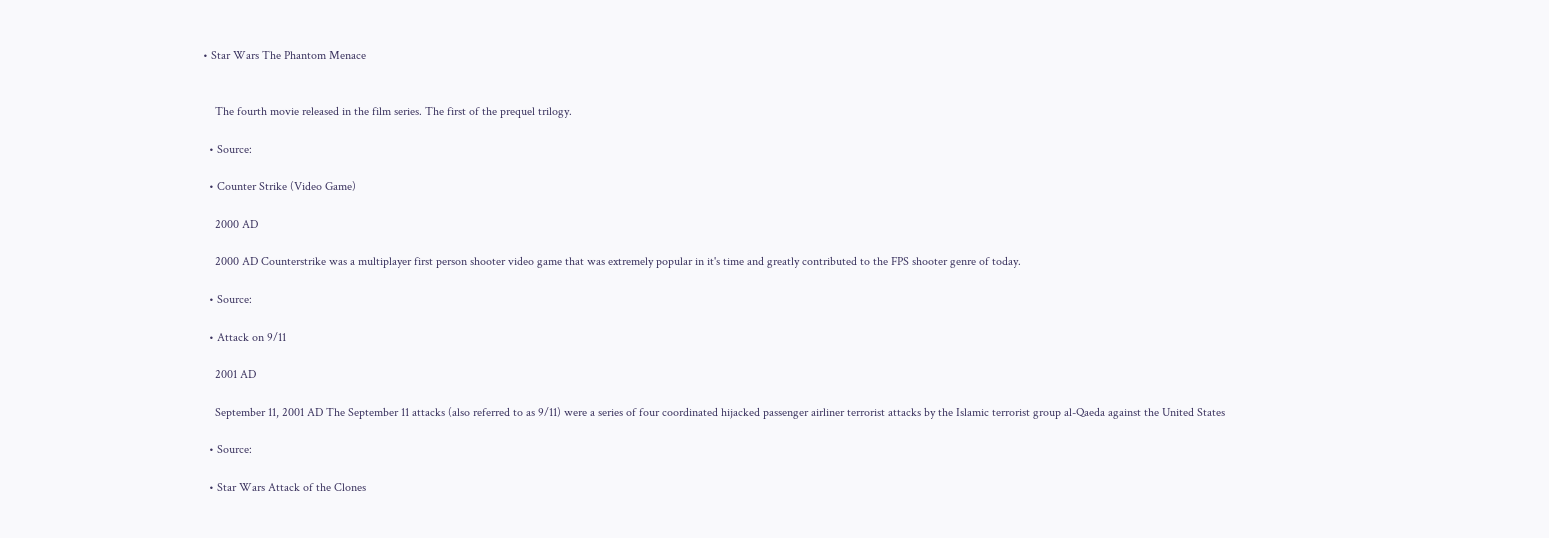• Star Wars The Phantom Menace


    The fourth movie released in the film series. The first of the prequel trilogy.

  • Source:

  • Counter Strike (Video Game)

    2000 AD

    2000 AD Counterstrike was a multiplayer first person shooter video game that was extremely popular in it's time and greatly contributed to the FPS shooter genre of today.

  • Source:

  • Attack on 9/11

    2001 AD

    September 11, 2001 AD The September 11 attacks (also referred to as 9/11) were a series of four coordinated hijacked passenger airliner terrorist attacks by the Islamic terrorist group al-Qaeda against the United States

  • Source:

  • Star Wars Attack of the Clones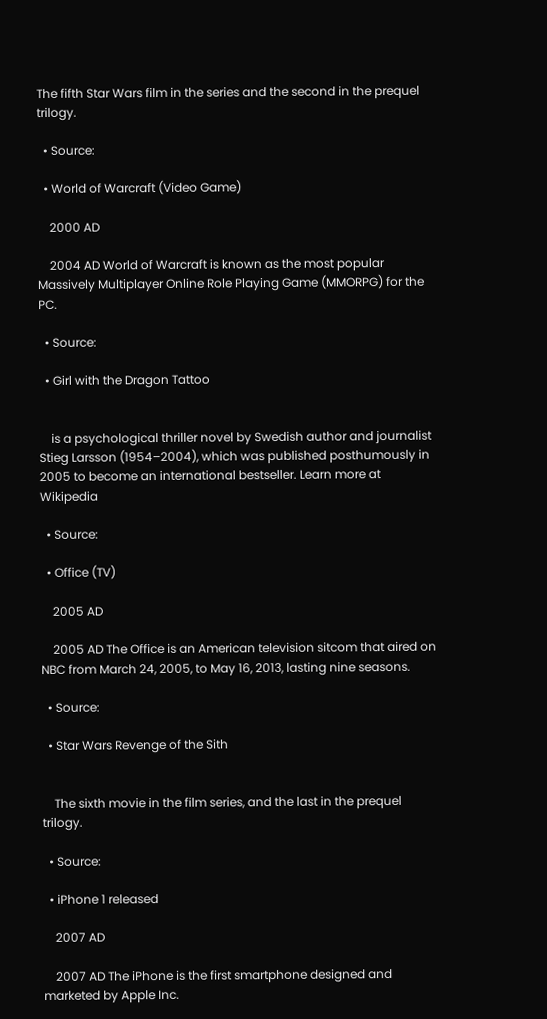The fifth Star Wars film in the series and the second in the prequel trilogy.

  • Source:

  • World of Warcraft (Video Game)

    2000 AD

    2004 AD World of Warcraft is known as the most popular Massively Multiplayer Online Role Playing Game (MMORPG) for the PC.

  • Source:

  • Girl with the Dragon Tattoo


    is a psychological thriller novel by Swedish author and journalist Stieg Larsson (1954–2004), which was published posthumously in 2005 to become an international bestseller. Learn more at Wikipedia

  • Source:

  • Office (TV)

    2005 AD

    2005 AD The Office is an American television sitcom that aired on NBC from March 24, 2005, to May 16, 2013, lasting nine seasons.

  • Source:

  • Star Wars Revenge of the Sith


    The sixth movie in the film series, and the last in the prequel trilogy.

  • Source:

  • iPhone 1 released

    2007 AD

    2007 AD The iPhone is the first smartphone designed and marketed by Apple Inc.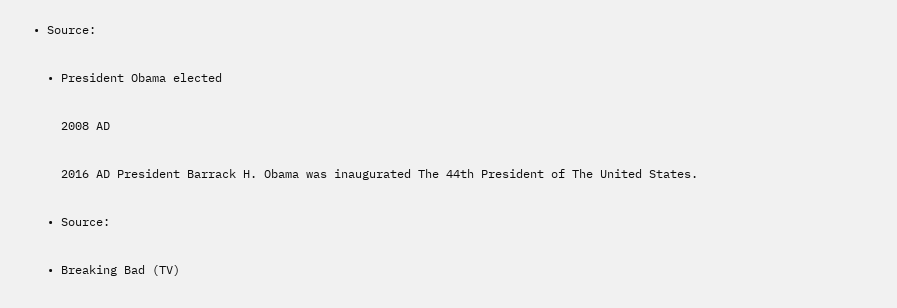• Source:

  • President Obama elected

    2008 AD

    2016 AD President Barrack H. Obama was inaugurated The 44th President of The United States.

  • Source:

  • Breaking Bad (TV)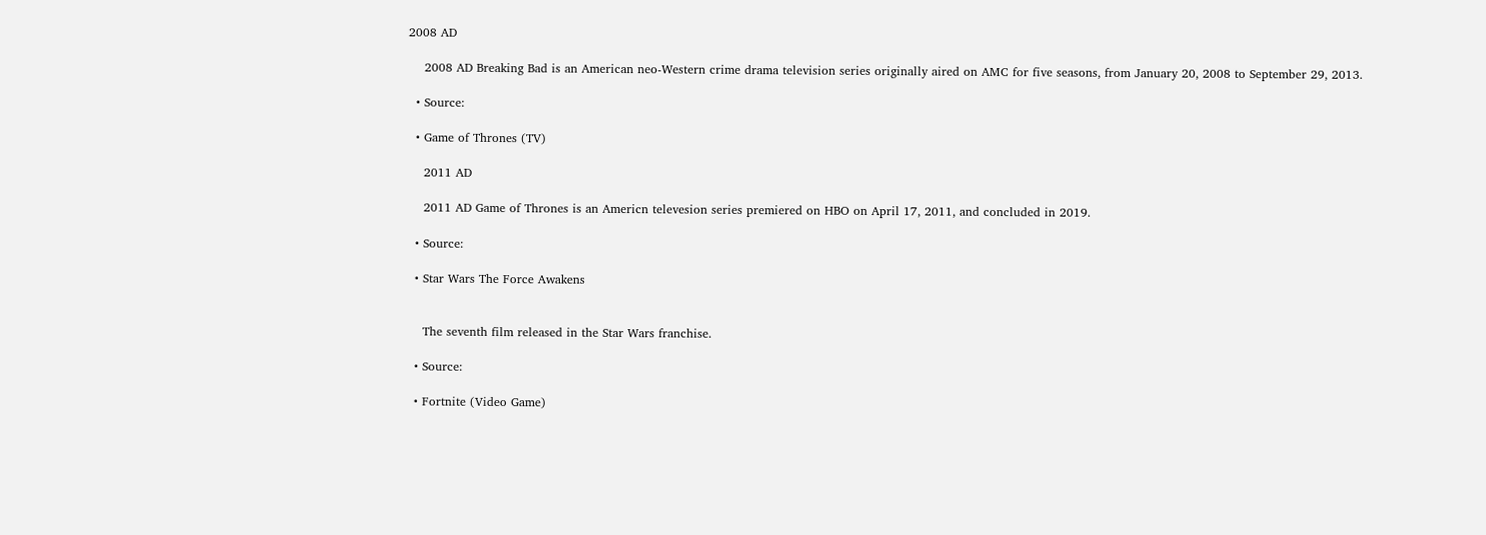2008 AD

    2008 AD Breaking Bad is an American neo-Western crime drama television series originally aired on AMC for five seasons, from January 20, 2008 to September 29, 2013.

  • Source:

  • Game of Thrones (TV)

    2011 AD

    2011 AD Game of Thrones is an Americn televesion series premiered on HBO on April 17, 2011, and concluded in 2019.

  • Source:

  • Star Wars The Force Awakens


    The seventh film released in the Star Wars franchise.

  • Source:

  • Fortnite (Video Game)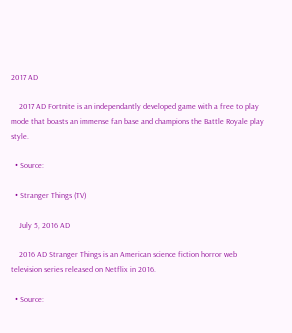2017 AD

    2017 AD Fortnite is an independantly developed game with a free to play mode that boasts an immense fan base and champions the Battle Royale play style.

  • Source:

  • Stranger Things (TV)

    July 5, 2016 AD

    2016 AD Stranger Things is an American science fiction horror web television series released on Netflix in 2016.

  • Source: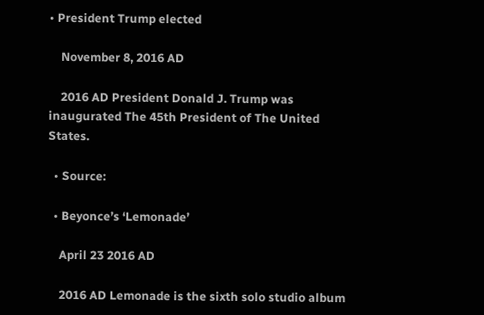• President Trump elected

    November 8, 2016 AD

    2016 AD President Donald J. Trump was inaugurated The 45th President of The United States.

  • Source:

  • Beyonce’s ‘Lemonade’

    April 23 2016 AD

    2016 AD Lemonade is the sixth solo studio album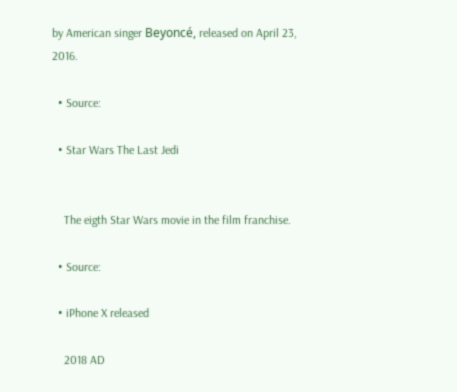by American singer Beyoncé, released on April 23, 2016.

  • Source:

  • Star Wars The Last Jedi


    The eigth Star Wars movie in the film franchise.

  • Source:

  • iPhone X released

    2018 AD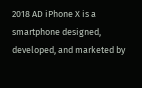2018 AD iPhone X is a smartphone designed, developed, and marketed by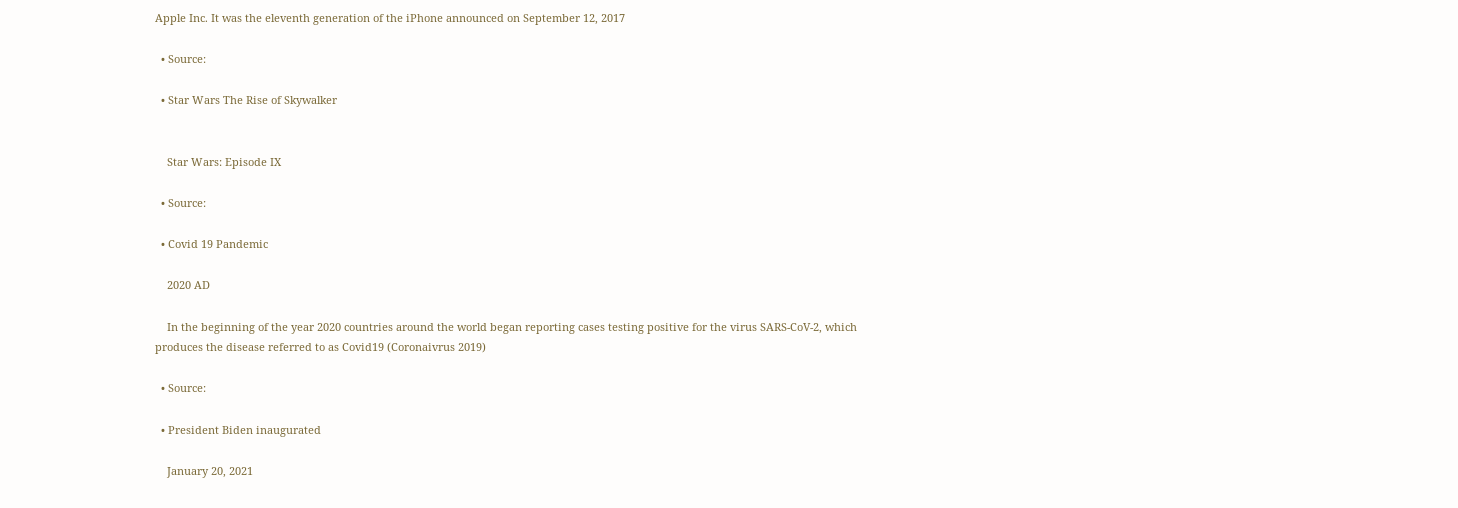Apple Inc. It was the eleventh generation of the iPhone announced on September 12, 2017

  • Source:

  • Star Wars The Rise of Skywalker


    Star Wars: Episode IX

  • Source:

  • Covid 19 Pandemic

    2020 AD

    In the beginning of the year 2020 countries around the world began reporting cases testing positive for the virus SARS-CoV-2, which produces the disease referred to as Covid19 (Coronaivrus 2019)

  • Source:

  • President Biden inaugurated

    January 20, 2021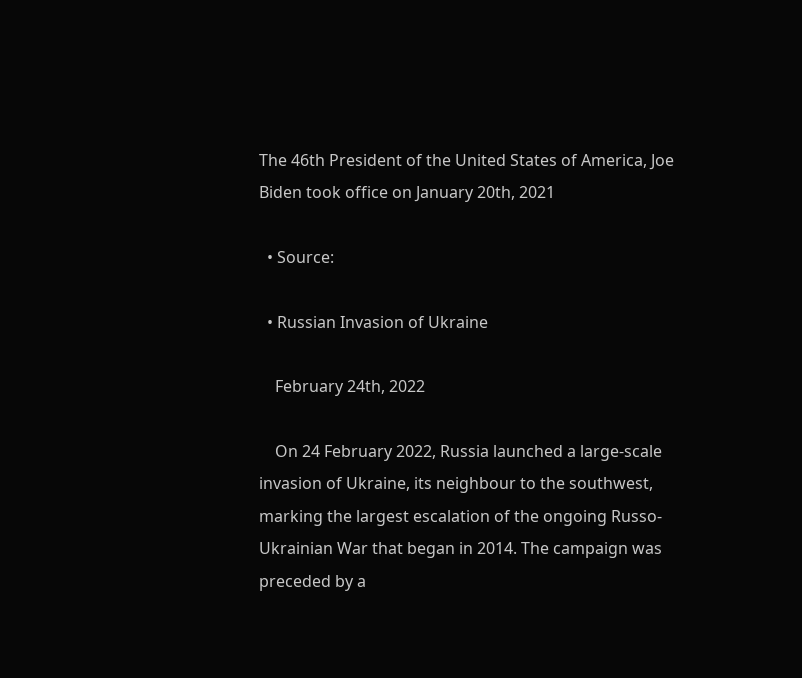The 46th President of the United States of America, Joe Biden took office on January 20th, 2021

  • Source:

  • Russian Invasion of Ukraine

    February 24th, 2022

    On 24 February 2022, Russia launched a large-scale invasion of Ukraine, its neighbour to the southwest, marking the largest escalation of the ongoing Russo-Ukrainian War that began in 2014. The campaign was preceded by a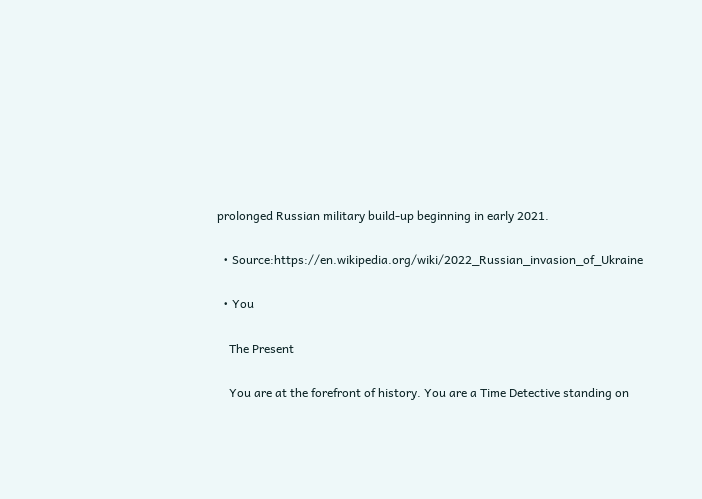prolonged Russian military build-up beginning in early 2021.

  • Source:https://en.wikipedia.org/wiki/2022_Russian_invasion_of_Ukraine

  • You

    The Present

    You are at the forefront of history. You are a Time Detective standing on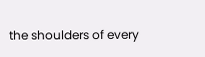the shoulders of every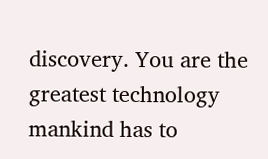discovery. You are the greatest technology mankind has to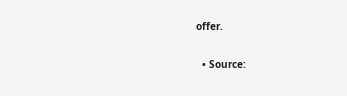offer.

  • Source: